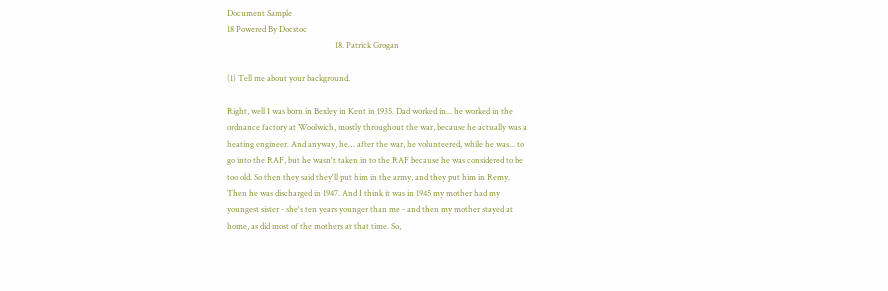Document Sample
18 Powered By Docstoc
                                                      18. Patrick Grogan

(1) Tell me about your background.

Right, well I was born in Bexley in Kent in 1935. Dad worked in... he worked in the
ordnance factory at Woolwich, mostly throughout the war, because he actually was a
heating engineer. And anyway, he… after the war, he volunteered, while he was... to
go into the RAF, but he wasn't taken in to the RAF because he was considered to be
too old. So then they said they'll put him in the army, and they put him in Remy.
Then he was discharged in 1947. And I think it was in 1945 my mother had my
youngest sister - she's ten years younger than me - and then my mother stayed at
home, as did most of the mothers at that time. So,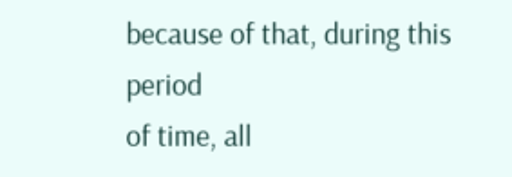because of that, during this period
of time, all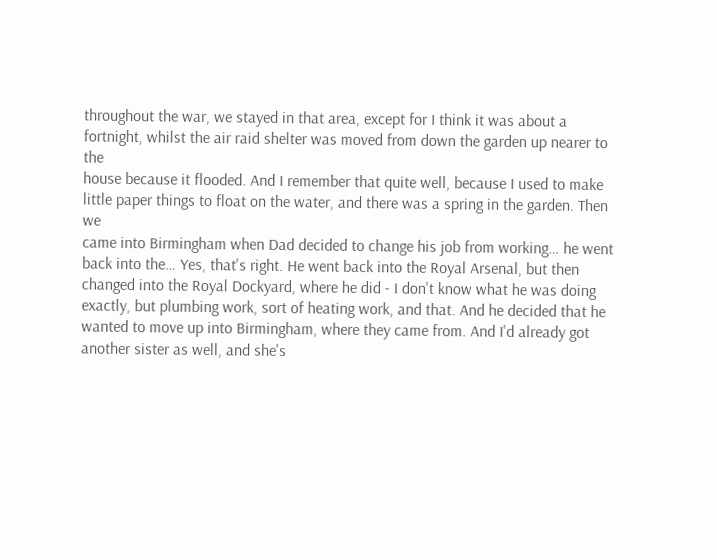throughout the war, we stayed in that area, except for I think it was about a
fortnight, whilst the air raid shelter was moved from down the garden up nearer to the
house because it flooded. And I remember that quite well, because I used to make
little paper things to float on the water, and there was a spring in the garden. Then we
came into Birmingham when Dad decided to change his job from working… he went
back into the… Yes, that's right. He went back into the Royal Arsenal, but then
changed into the Royal Dockyard, where he did - I don't know what he was doing
exactly, but plumbing work, sort of heating work, and that. And he decided that he
wanted to move up into Birmingham, where they came from. And I'd already got
another sister as well, and she's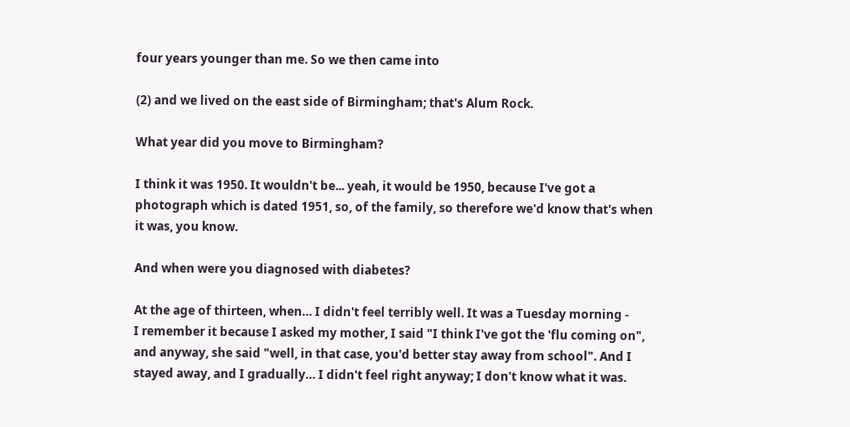four years younger than me. So we then came into

(2) and we lived on the east side of Birmingham; that's Alum Rock.

What year did you move to Birmingham?

I think it was 1950. It wouldn't be... yeah, it would be 1950, because I've got a
photograph which is dated 1951, so, of the family, so therefore we'd know that's when
it was, you know.

And when were you diagnosed with diabetes?

At the age of thirteen, when… I didn't feel terribly well. It was a Tuesday morning -
I remember it because I asked my mother, I said "I think I've got the 'flu coming on",
and anyway, she said "well, in that case, you'd better stay away from school". And I
stayed away, and I gradually… I didn't feel right anyway; I don't know what it was.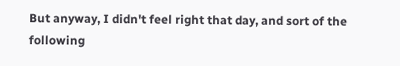But anyway, I didn't feel right that day, and sort of the following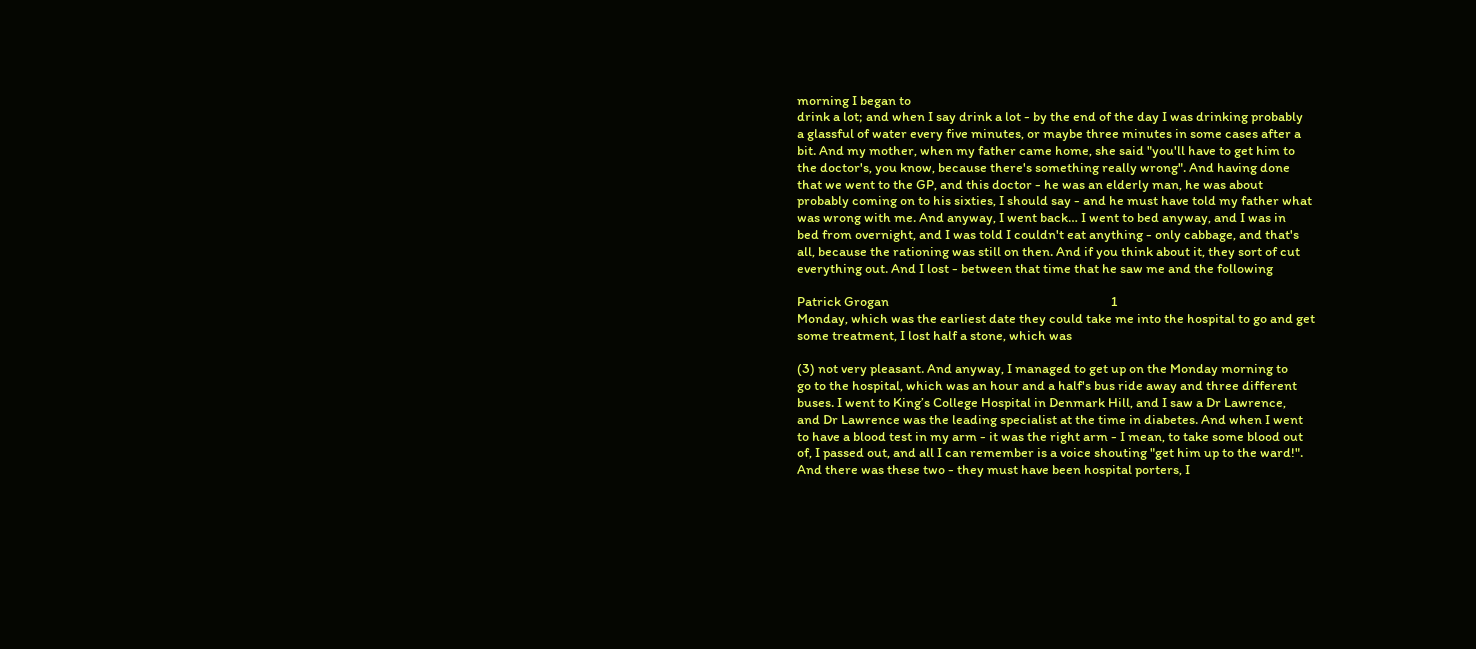morning I began to
drink a lot; and when I say drink a lot - by the end of the day I was drinking probably
a glassful of water every five minutes, or maybe three minutes in some cases after a
bit. And my mother, when my father came home, she said "you'll have to get him to
the doctor's, you know, because there's something really wrong". And having done
that we went to the GP, and this doctor - he was an elderly man, he was about
probably coming on to his sixties, I should say - and he must have told my father what
was wrong with me. And anyway, I went back… I went to bed anyway, and I was in
bed from overnight, and I was told I couldn't eat anything - only cabbage, and that's
all, because the rationing was still on then. And if you think about it, they sort of cut
everything out. And I lost - between that time that he saw me and the following

Patrick Grogan                                                                          1
Monday, which was the earliest date they could take me into the hospital to go and get
some treatment, I lost half a stone, which was

(3) not very pleasant. And anyway, I managed to get up on the Monday morning to
go to the hospital, which was an hour and a half's bus ride away and three different
buses. I went to King’s College Hospital in Denmark Hill, and I saw a Dr Lawrence,
and Dr Lawrence was the leading specialist at the time in diabetes. And when I went
to have a blood test in my arm - it was the right arm - I mean, to take some blood out
of, I passed out, and all I can remember is a voice shouting "get him up to the ward!".
And there was these two - they must have been hospital porters, I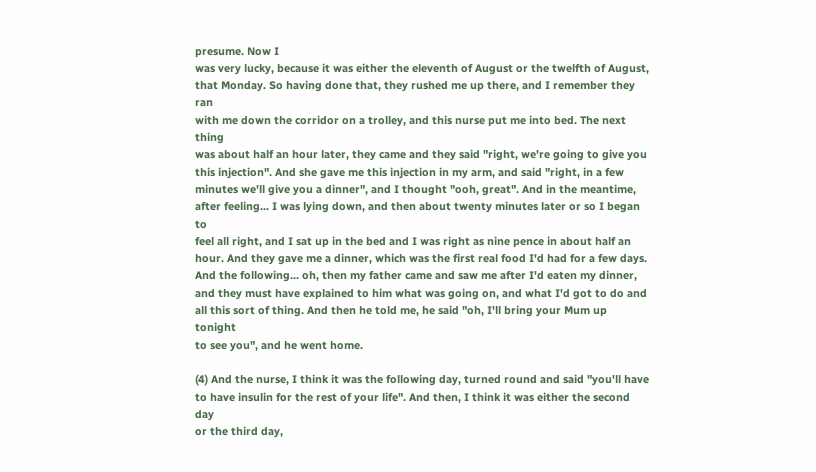presume. Now I
was very lucky, because it was either the eleventh of August or the twelfth of August,
that Monday. So having done that, they rushed me up there, and I remember they ran
with me down the corridor on a trolley, and this nurse put me into bed. The next thing
was about half an hour later, they came and they said "right, we're going to give you
this injection". And she gave me this injection in my arm, and said "right, in a few
minutes we'll give you a dinner", and I thought "ooh, great". And in the meantime,
after feeling... I was lying down, and then about twenty minutes later or so I began to
feel all right, and I sat up in the bed and I was right as nine pence in about half an
hour. And they gave me a dinner, which was the first real food I'd had for a few days.
And the following... oh, then my father came and saw me after I'd eaten my dinner,
and they must have explained to him what was going on, and what I'd got to do and
all this sort of thing. And then he told me, he said "oh, I'll bring your Mum up tonight
to see you", and he went home.

(4) And the nurse, I think it was the following day, turned round and said "you'll have
to have insulin for the rest of your life". And then, I think it was either the second day
or the third day,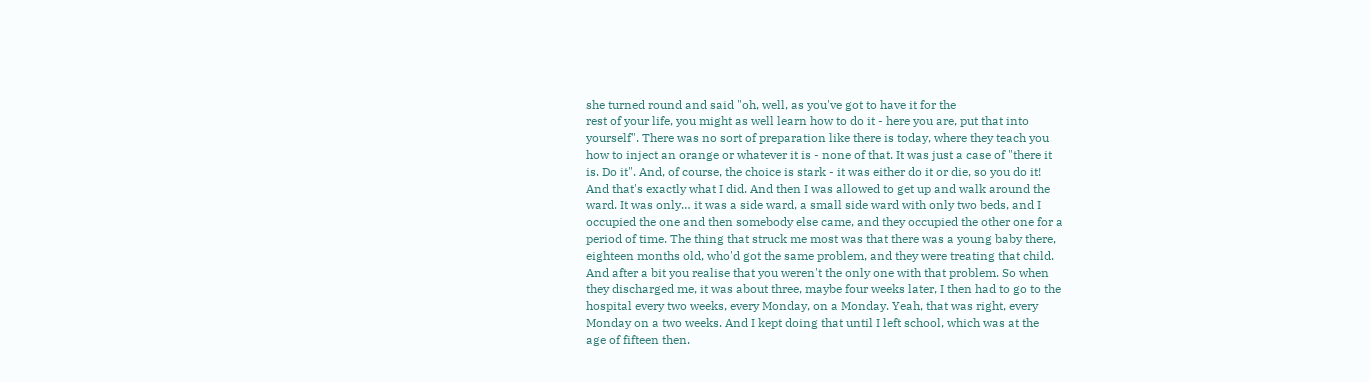she turned round and said "oh, well, as you've got to have it for the
rest of your life, you might as well learn how to do it - here you are, put that into
yourself". There was no sort of preparation like there is today, where they teach you
how to inject an orange or whatever it is - none of that. It was just a case of "there it
is. Do it". And, of course, the choice is stark - it was either do it or die, so you do it!
And that's exactly what I did. And then I was allowed to get up and walk around the
ward. It was only… it was a side ward, a small side ward with only two beds, and I
occupied the one and then somebody else came, and they occupied the other one for a
period of time. The thing that struck me most was that there was a young baby there,
eighteen months old, who'd got the same problem, and they were treating that child.
And after a bit you realise that you weren't the only one with that problem. So when
they discharged me, it was about three, maybe four weeks later, I then had to go to the
hospital every two weeks, every Monday, on a Monday. Yeah, that was right, every
Monday on a two weeks. And I kept doing that until I left school, which was at the
age of fifteen then.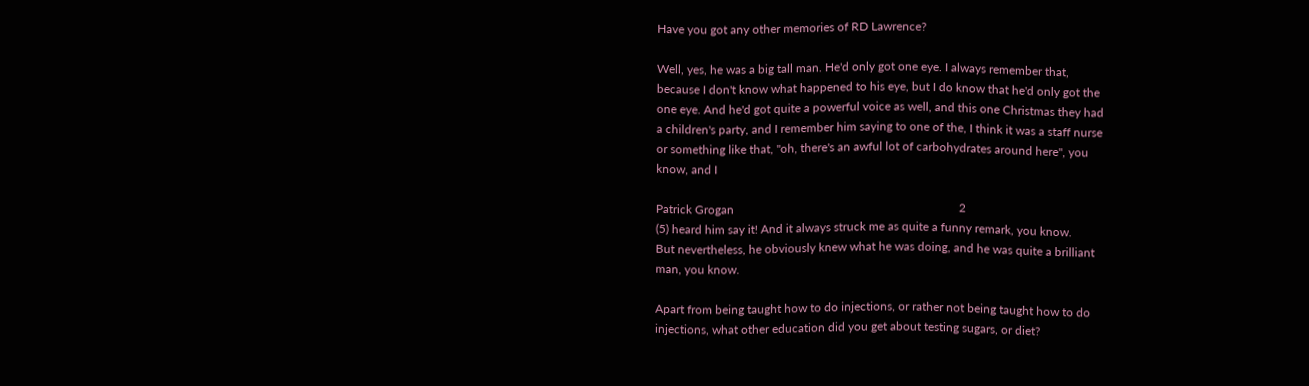Have you got any other memories of RD Lawrence?

Well, yes, he was a big tall man. He'd only got one eye. I always remember that,
because I don't know what happened to his eye, but I do know that he'd only got the
one eye. And he'd got quite a powerful voice as well, and this one Christmas they had
a children's party, and I remember him saying to one of the, I think it was a staff nurse
or something like that, "oh, there's an awful lot of carbohydrates around here", you
know, and I

Patrick Grogan                                                                           2
(5) heard him say it! And it always struck me as quite a funny remark, you know.
But nevertheless, he obviously knew what he was doing, and he was quite a brilliant
man, you know.

Apart from being taught how to do injections, or rather not being taught how to do
injections, what other education did you get about testing sugars, or diet?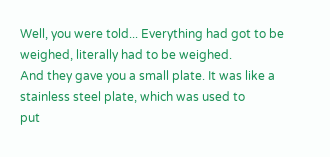Well, you were told... Everything had got to be weighed, literally had to be weighed.
And they gave you a small plate. It was like a stainless steel plate, which was used to
put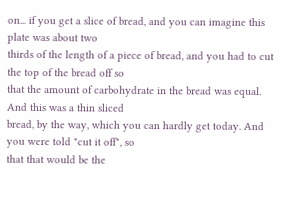on... if you get a slice of bread, and you can imagine this plate was about two
thirds of the length of a piece of bread, and you had to cut the top of the bread off so
that the amount of carbohydrate in the bread was equal. And this was a thin sliced
bread, by the way, which you can hardly get today. And you were told "cut it off", so
that that would be the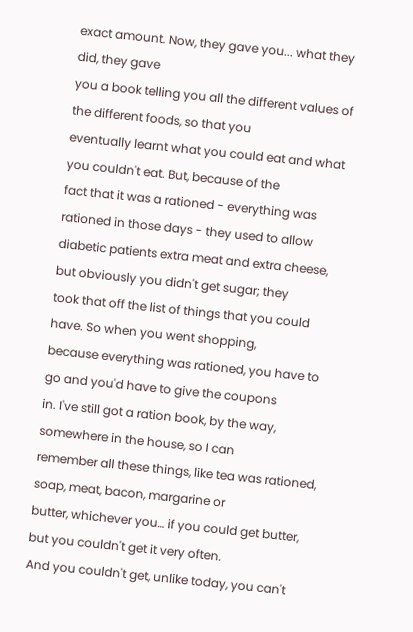exact amount. Now, they gave you... what they did, they gave
you a book telling you all the different values of the different foods, so that you
eventually learnt what you could eat and what you couldn't eat. But, because of the
fact that it was a rationed - everything was rationed in those days - they used to allow
diabetic patients extra meat and extra cheese, but obviously you didn't get sugar; they
took that off the list of things that you could have. So when you went shopping,
because everything was rationed, you have to go and you'd have to give the coupons
in. I've still got a ration book, by the way, somewhere in the house, so I can
remember all these things, like tea was rationed, soap, meat, bacon, margarine or
butter, whichever you… if you could get butter, but you couldn't get it very often.
And you couldn't get, unlike today, you can't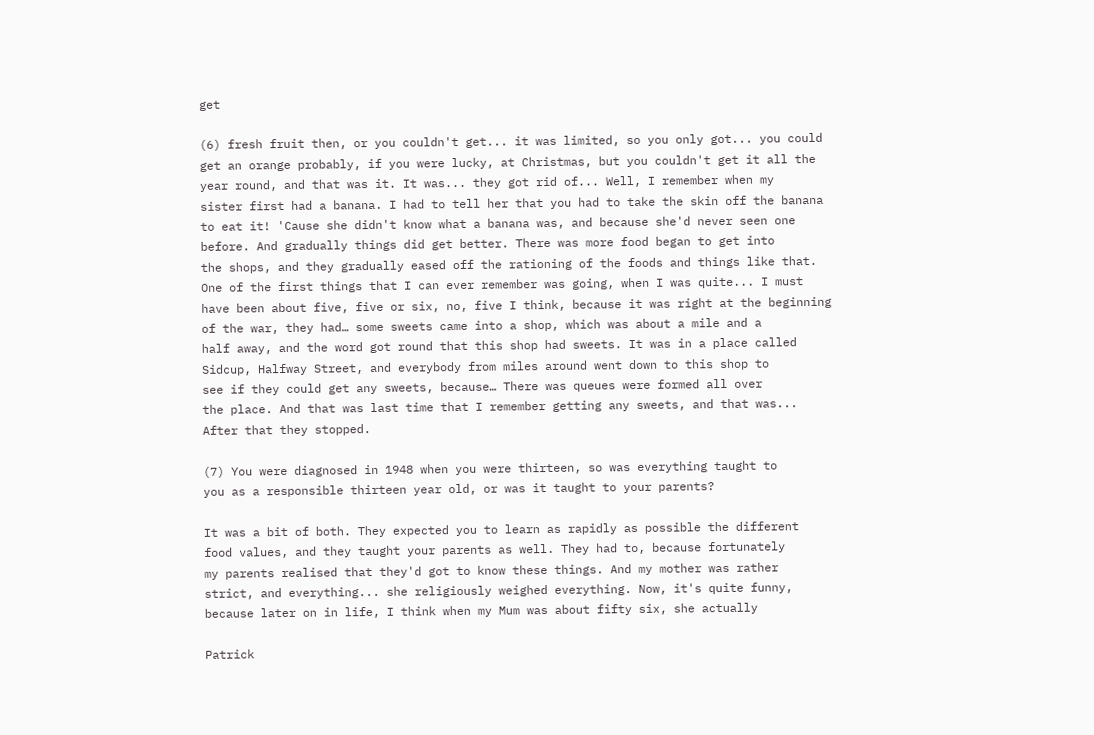get

(6) fresh fruit then, or you couldn't get... it was limited, so you only got... you could
get an orange probably, if you were lucky, at Christmas, but you couldn't get it all the
year round, and that was it. It was... they got rid of... Well, I remember when my
sister first had a banana. I had to tell her that you had to take the skin off the banana
to eat it! 'Cause she didn't know what a banana was, and because she'd never seen one
before. And gradually things did get better. There was more food began to get into
the shops, and they gradually eased off the rationing of the foods and things like that.
One of the first things that I can ever remember was going, when I was quite... I must
have been about five, five or six, no, five I think, because it was right at the beginning
of the war, they had… some sweets came into a shop, which was about a mile and a
half away, and the word got round that this shop had sweets. It was in a place called
Sidcup, Halfway Street, and everybody from miles around went down to this shop to
see if they could get any sweets, because… There was queues were formed all over
the place. And that was last time that I remember getting any sweets, and that was...
After that they stopped.

(7) You were diagnosed in 1948 when you were thirteen, so was everything taught to
you as a responsible thirteen year old, or was it taught to your parents?

It was a bit of both. They expected you to learn as rapidly as possible the different
food values, and they taught your parents as well. They had to, because fortunately
my parents realised that they'd got to know these things. And my mother was rather
strict, and everything... she religiously weighed everything. Now, it's quite funny,
because later on in life, I think when my Mum was about fifty six, she actually

Patrick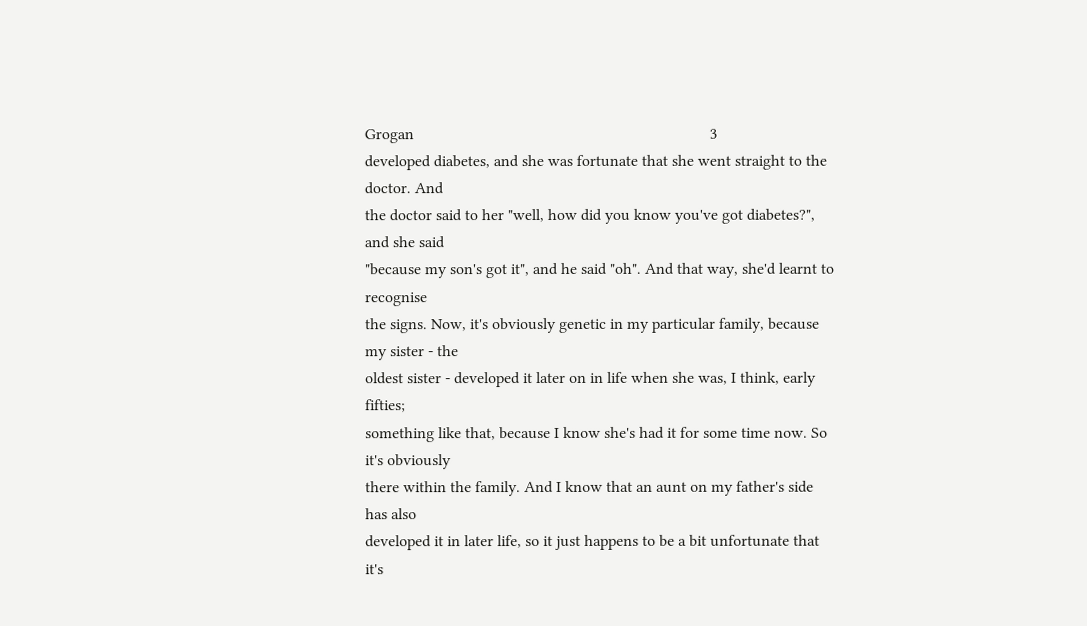Grogan                                                                          3
developed diabetes, and she was fortunate that she went straight to the doctor. And
the doctor said to her "well, how did you know you've got diabetes?", and she said
"because my son's got it", and he said "oh". And that way, she'd learnt to recognise
the signs. Now, it's obviously genetic in my particular family, because my sister - the
oldest sister - developed it later on in life when she was, I think, early fifties;
something like that, because I know she's had it for some time now. So it's obviously
there within the family. And I know that an aunt on my father's side has also
developed it in later life, so it just happens to be a bit unfortunate that it's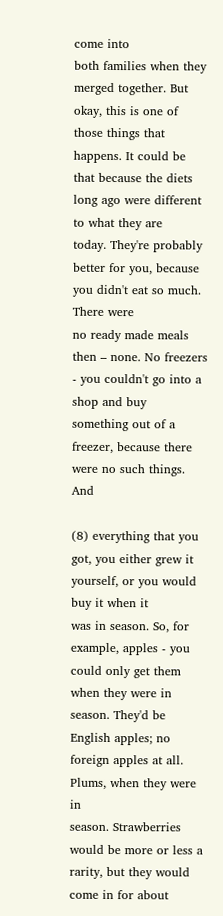come into
both families when they merged together. But okay, this is one of those things that
happens. It could be that because the diets long ago were different to what they are
today. They're probably better for you, because you didn't eat so much. There were
no ready made meals then – none. No freezers - you couldn't go into a shop and buy
something out of a freezer, because there were no such things. And

(8) everything that you got, you either grew it yourself, or you would buy it when it
was in season. So, for example, apples - you could only get them when they were in
season. They'd be English apples; no foreign apples at all. Plums, when they were in
season. Strawberries would be more or less a rarity, but they would come in for about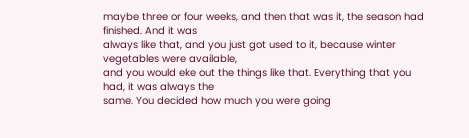maybe three or four weeks, and then that was it, the season had finished. And it was
always like that, and you just got used to it, because winter vegetables were available,
and you would eke out the things like that. Everything that you had, it was always the
same. You decided how much you were going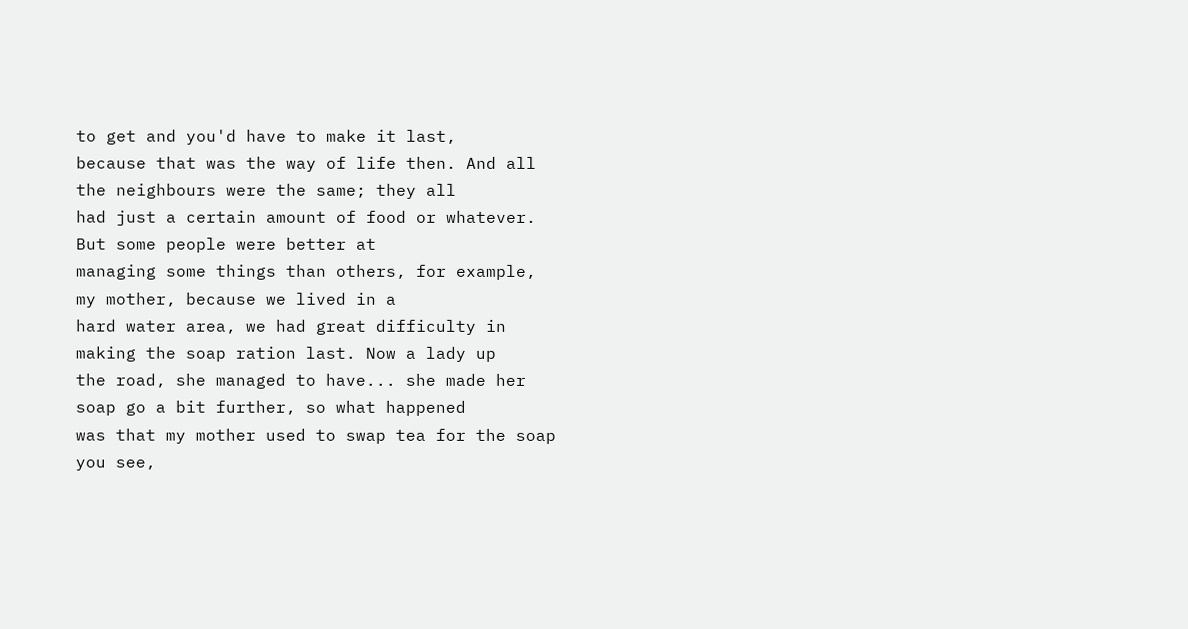to get and you'd have to make it last,
because that was the way of life then. And all the neighbours were the same; they all
had just a certain amount of food or whatever. But some people were better at
managing some things than others, for example, my mother, because we lived in a
hard water area, we had great difficulty in making the soap ration last. Now a lady up
the road, she managed to have... she made her soap go a bit further, so what happened
was that my mother used to swap tea for the soap you see,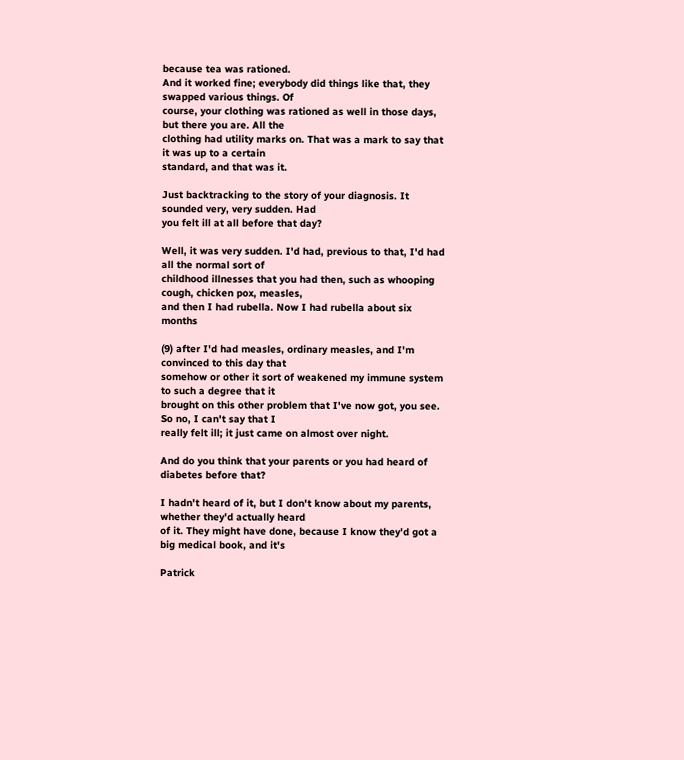because tea was rationed.
And it worked fine; everybody did things like that, they swapped various things. Of
course, your clothing was rationed as well in those days, but there you are. All the
clothing had utility marks on. That was a mark to say that it was up to a certain
standard, and that was it.

Just backtracking to the story of your diagnosis. It sounded very, very sudden. Had
you felt ill at all before that day?

Well, it was very sudden. I'd had, previous to that, I'd had all the normal sort of
childhood illnesses that you had then, such as whooping cough, chicken pox, measles,
and then I had rubella. Now I had rubella about six months

(9) after I'd had measles, ordinary measles, and I'm convinced to this day that
somehow or other it sort of weakened my immune system to such a degree that it
brought on this other problem that I've now got, you see. So no, I can't say that I
really felt ill; it just came on almost over night.

And do you think that your parents or you had heard of diabetes before that?

I hadn't heard of it, but I don't know about my parents, whether they'd actually heard
of it. They might have done, because I know they'd got a big medical book, and it's

Patrick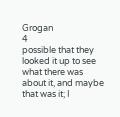Grogan                                                                          4
possible that they looked it up to see what there was about it, and maybe that was it; I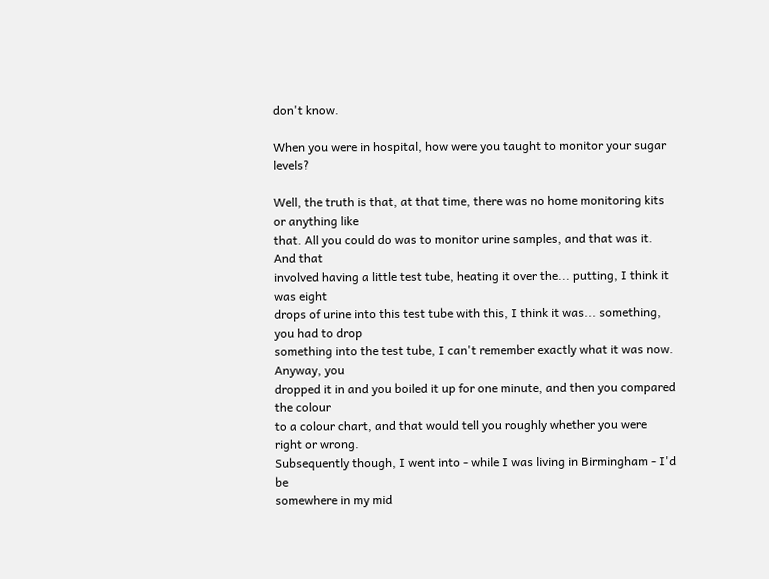don't know.

When you were in hospital, how were you taught to monitor your sugar levels?

Well, the truth is that, at that time, there was no home monitoring kits or anything like
that. All you could do was to monitor urine samples, and that was it. And that
involved having a little test tube, heating it over the... putting, I think it was eight
drops of urine into this test tube with this, I think it was... something, you had to drop
something into the test tube, I can't remember exactly what it was now. Anyway, you
dropped it in and you boiled it up for one minute, and then you compared the colour
to a colour chart, and that would tell you roughly whether you were right or wrong.
Subsequently though, I went into - while I was living in Birmingham - I'd be
somewhere in my mid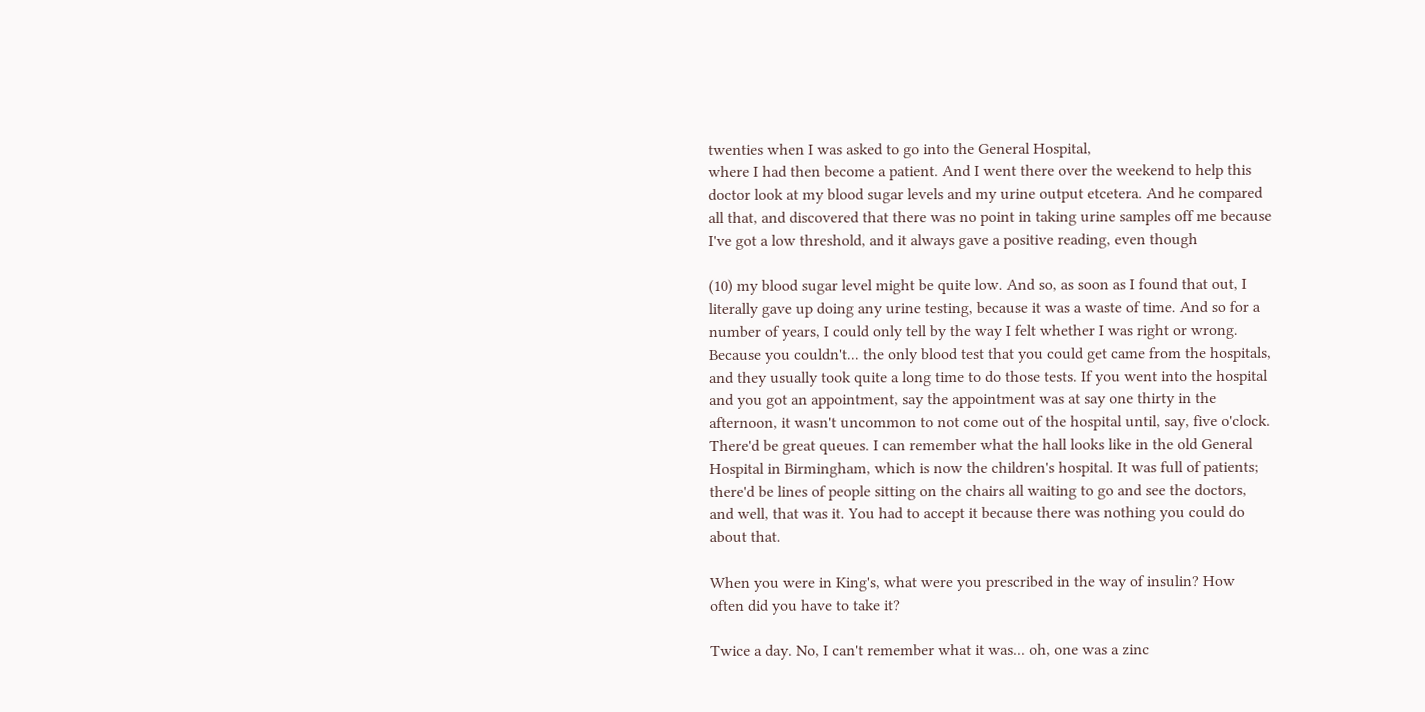twenties when I was asked to go into the General Hospital,
where I had then become a patient. And I went there over the weekend to help this
doctor look at my blood sugar levels and my urine output etcetera. And he compared
all that, and discovered that there was no point in taking urine samples off me because
I've got a low threshold, and it always gave a positive reading, even though

(10) my blood sugar level might be quite low. And so, as soon as I found that out, I
literally gave up doing any urine testing, because it was a waste of time. And so for a
number of years, I could only tell by the way I felt whether I was right or wrong.
Because you couldn't... the only blood test that you could get came from the hospitals,
and they usually took quite a long time to do those tests. If you went into the hospital
and you got an appointment, say the appointment was at say one thirty in the
afternoon, it wasn't uncommon to not come out of the hospital until, say, five o'clock.
There'd be great queues. I can remember what the hall looks like in the old General
Hospital in Birmingham, which is now the children's hospital. It was full of patients;
there'd be lines of people sitting on the chairs all waiting to go and see the doctors,
and well, that was it. You had to accept it because there was nothing you could do
about that.

When you were in King's, what were you prescribed in the way of insulin? How
often did you have to take it?

Twice a day. No, I can't remember what it was... oh, one was a zinc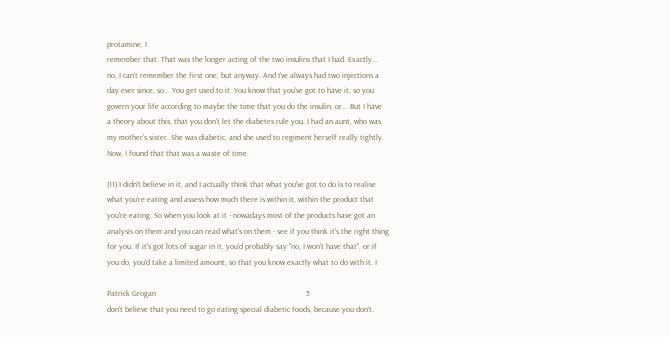protamine, I
remember that. That was the longer acting of the two insulins that I had. Exactly...
no, I can't remember the first one, but anyway. And I've always had two injections a
day ever since, so... You get used to it. You know that you've got to have it, so you
govern your life according to maybe the time that you do the insulin, or... But I have
a theory about this, that you don't let the diabetes rule you. I had an aunt, who was
my mother's sister. She was diabetic, and she used to regiment herself really tightly.
Now, I found that that was a waste of time.

(11) I didn't believe in it, and I actually think that what you've got to do is to realise
what you're eating and assess how much there is within it, within the product that
you're eating. So when you look at it - nowadays most of the products have got an
analysis on them and you can read what's on them - see if you think it's the right thing
for you. If it's got lots of sugar in it, you'd probably say "no, I won't have that", or if
you do, you'd take a limited amount, so that you know exactly what to do with it. I

Patrick Grogan                                                                           5
don't believe that you need to go eating special diabetic foods, because you don’t.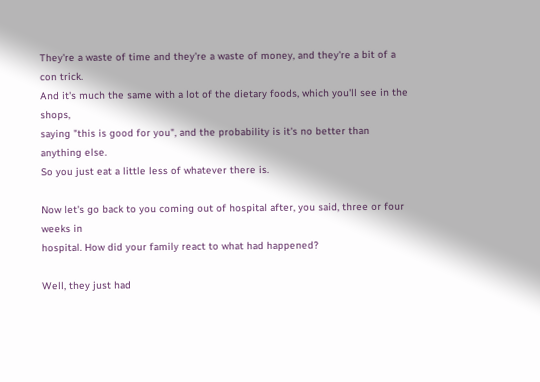They're a waste of time and they're a waste of money, and they're a bit of a con trick.
And it's much the same with a lot of the dietary foods, which you'll see in the shops,
saying "this is good for you", and the probability is it's no better than anything else.
So you just eat a little less of whatever there is.

Now let's go back to you coming out of hospital after, you said, three or four weeks in
hospital. How did your family react to what had happened?

Well, they just had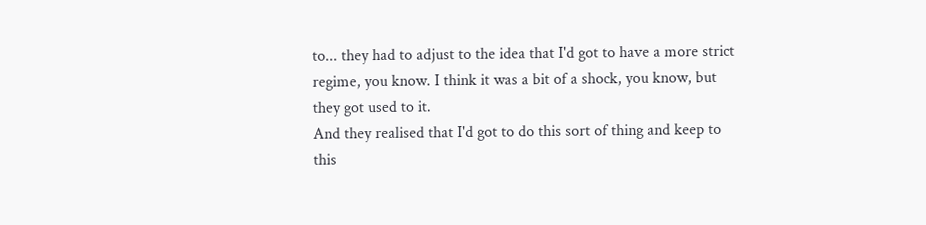to... they had to adjust to the idea that I'd got to have a more strict
regime, you know. I think it was a bit of a shock, you know, but they got used to it.
And they realised that I'd got to do this sort of thing and keep to this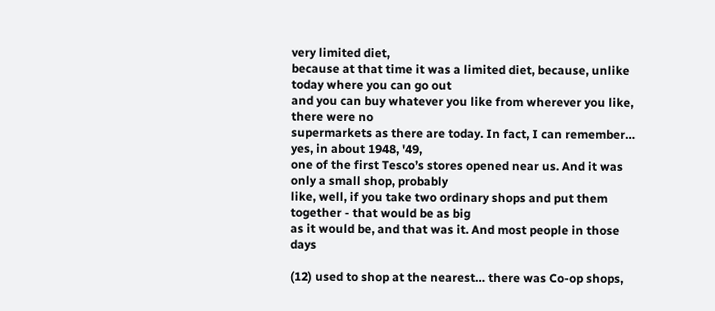very limited diet,
because at that time it was a limited diet, because, unlike today where you can go out
and you can buy whatever you like from wherever you like, there were no
supermarkets as there are today. In fact, I can remember… yes, in about 1948, '49,
one of the first Tesco’s stores opened near us. And it was only a small shop, probably
like, well, if you take two ordinary shops and put them together - that would be as big
as it would be, and that was it. And most people in those days

(12) used to shop at the nearest… there was Co-op shops,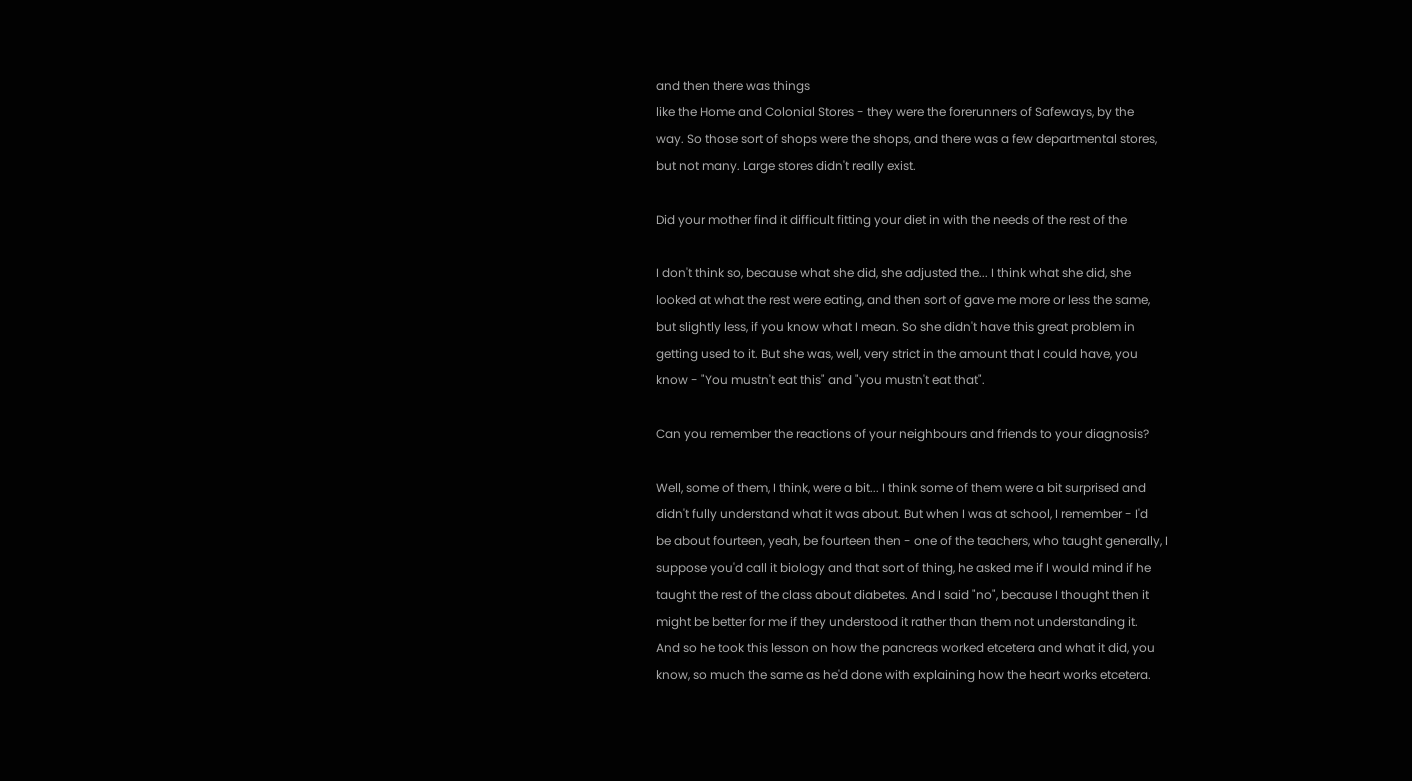and then there was things
like the Home and Colonial Stores - they were the forerunners of Safeways, by the
way. So those sort of shops were the shops, and there was a few departmental stores,
but not many. Large stores didn't really exist.

Did your mother find it difficult fitting your diet in with the needs of the rest of the

I don't think so, because what she did, she adjusted the... I think what she did, she
looked at what the rest were eating, and then sort of gave me more or less the same,
but slightly less, if you know what I mean. So she didn't have this great problem in
getting used to it. But she was, well, very strict in the amount that I could have, you
know - "You mustn't eat this" and "you mustn't eat that".

Can you remember the reactions of your neighbours and friends to your diagnosis?

Well, some of them, I think, were a bit... I think some of them were a bit surprised and
didn't fully understand what it was about. But when I was at school, I remember - I'd
be about fourteen, yeah, be fourteen then - one of the teachers, who taught generally, I
suppose you'd call it biology and that sort of thing, he asked me if I would mind if he
taught the rest of the class about diabetes. And I said "no", because I thought then it
might be better for me if they understood it rather than them not understanding it.
And so he took this lesson on how the pancreas worked etcetera and what it did, you
know, so much the same as he'd done with explaining how the heart works etcetera.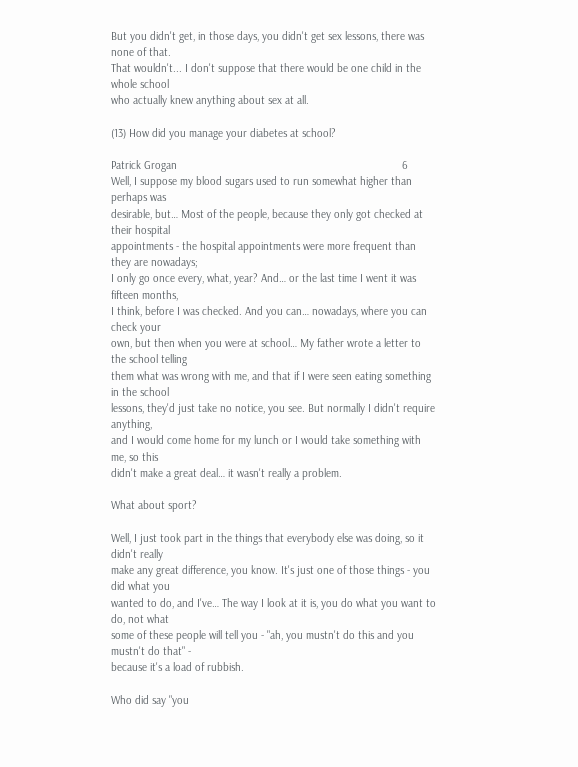But you didn't get, in those days, you didn't get sex lessons, there was none of that.
That wouldn't... I don't suppose that there would be one child in the whole school
who actually knew anything about sex at all.

(13) How did you manage your diabetes at school?

Patrick Grogan                                                                           6
Well, I suppose my blood sugars used to run somewhat higher than perhaps was
desirable, but… Most of the people, because they only got checked at their hospital
appointments - the hospital appointments were more frequent than they are nowadays;
I only go once every, what, year? And… or the last time I went it was fifteen months,
I think, before I was checked. And you can… nowadays, where you can check your
own, but then when you were at school… My father wrote a letter to the school telling
them what was wrong with me, and that if I were seen eating something in the school
lessons, they'd just take no notice, you see. But normally I didn't require anything,
and I would come home for my lunch or I would take something with me, so this
didn't make a great deal… it wasn't really a problem.

What about sport?

Well, I just took part in the things that everybody else was doing, so it didn't really
make any great difference, you know. It's just one of those things - you did what you
wanted to do, and I've… The way I look at it is, you do what you want to do, not what
some of these people will tell you - "ah, you mustn't do this and you mustn't do that" -
because it's a load of rubbish.

Who did say "you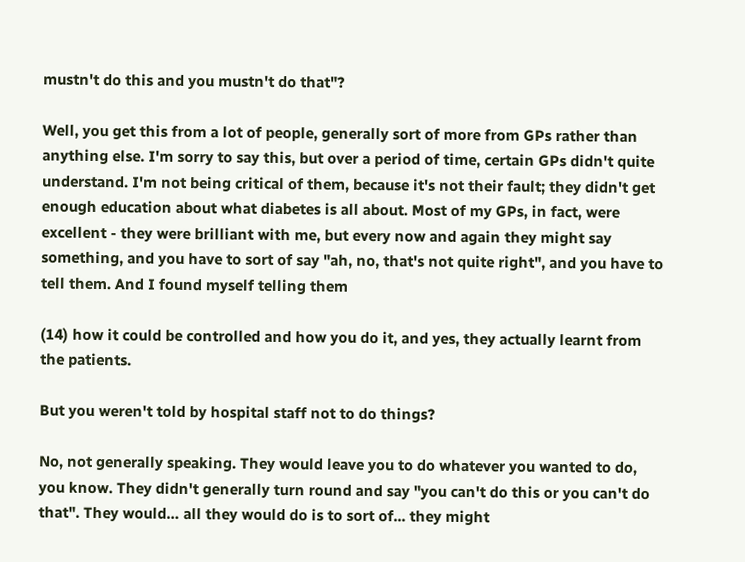mustn't do this and you mustn't do that"?

Well, you get this from a lot of people, generally sort of more from GPs rather than
anything else. I'm sorry to say this, but over a period of time, certain GPs didn't quite
understand. I'm not being critical of them, because it's not their fault; they didn't get
enough education about what diabetes is all about. Most of my GPs, in fact, were
excellent - they were brilliant with me, but every now and again they might say
something, and you have to sort of say "ah, no, that's not quite right", and you have to
tell them. And I found myself telling them

(14) how it could be controlled and how you do it, and yes, they actually learnt from
the patients.

But you weren't told by hospital staff not to do things?

No, not generally speaking. They would leave you to do whatever you wanted to do,
you know. They didn't generally turn round and say "you can't do this or you can't do
that". They would… all they would do is to sort of... they might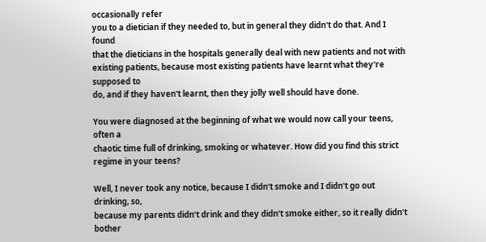occasionally refer
you to a dietician if they needed to, but in general they didn't do that. And I found
that the dieticians in the hospitals generally deal with new patients and not with
existing patients, because most existing patients have learnt what they're supposed to
do, and if they haven't learnt, then they jolly well should have done.

You were diagnosed at the beginning of what we would now call your teens, often a
chaotic time full of drinking, smoking or whatever. How did you find this strict
regime in your teens?

Well, I never took any notice, because I didn't smoke and I didn't go out drinking, so,
because my parents didn't drink and they didn't smoke either, so it really didn't bother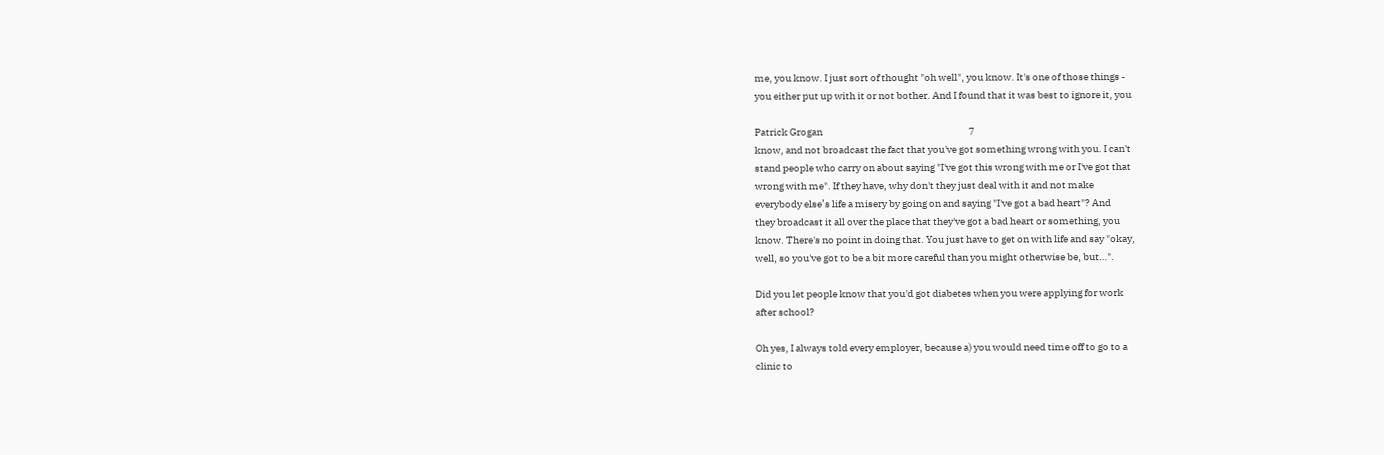me, you know. I just sort of thought "oh well", you know. It's one of those things -
you either put up with it or not bother. And I found that it was best to ignore it, you

Patrick Grogan                                                                         7
know, and not broadcast the fact that you've got something wrong with you. I can't
stand people who carry on about saying "I've got this wrong with me or I've got that
wrong with me". If they have, why don't they just deal with it and not make
everybody else’s life a misery by going on and saying "I've got a bad heart"? And
they broadcast it all over the place that they've got a bad heart or something, you
know. There's no point in doing that. You just have to get on with life and say "okay,
well, so you've got to be a bit more careful than you might otherwise be, but…".

Did you let people know that you'd got diabetes when you were applying for work
after school?

Oh yes, I always told every employer, because a) you would need time off to go to a
clinic to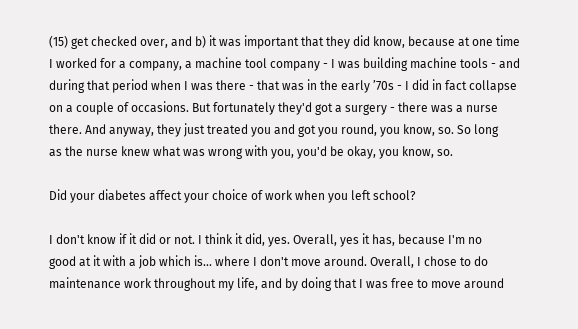(15) get checked over, and b) it was important that they did know, because at one time
I worked for a company, a machine tool company - I was building machine tools - and
during that period when I was there - that was in the early ’70s - I did in fact collapse
on a couple of occasions. But fortunately they'd got a surgery - there was a nurse
there. And anyway, they just treated you and got you round, you know, so. So long
as the nurse knew what was wrong with you, you'd be okay, you know, so.

Did your diabetes affect your choice of work when you left school?

I don't know if it did or not. I think it did, yes. Overall, yes it has, because I'm no
good at it with a job which is... where I don't move around. Overall, I chose to do
maintenance work throughout my life, and by doing that I was free to move around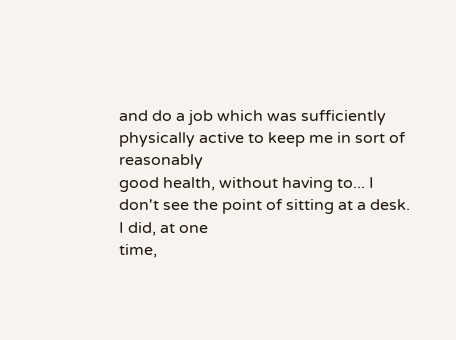and do a job which was sufficiently physically active to keep me in sort of reasonably
good health, without having to... I don't see the point of sitting at a desk. I did, at one
time,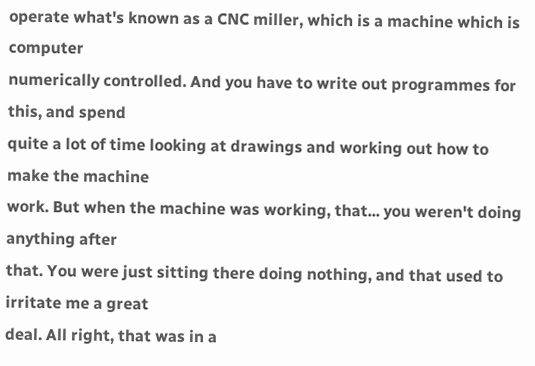operate what's known as a CNC miller, which is a machine which is computer
numerically controlled. And you have to write out programmes for this, and spend
quite a lot of time looking at drawings and working out how to make the machine
work. But when the machine was working, that... you weren't doing anything after
that. You were just sitting there doing nothing, and that used to irritate me a great
deal. All right, that was in a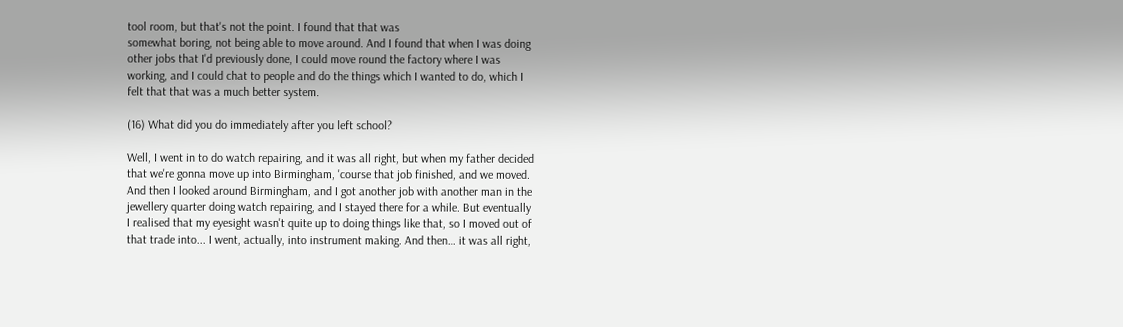tool room, but that's not the point. I found that that was
somewhat boring, not being able to move around. And I found that when I was doing
other jobs that I'd previously done, I could move round the factory where I was
working, and I could chat to people and do the things which I wanted to do, which I
felt that that was a much better system.

(16) What did you do immediately after you left school?

Well, I went in to do watch repairing, and it was all right, but when my father decided
that we're gonna move up into Birmingham, 'course that job finished, and we moved.
And then I looked around Birmingham, and I got another job with another man in the
jewellery quarter doing watch repairing, and I stayed there for a while. But eventually
I realised that my eyesight wasn't quite up to doing things like that, so I moved out of
that trade into... I went, actually, into instrument making. And then… it was all right,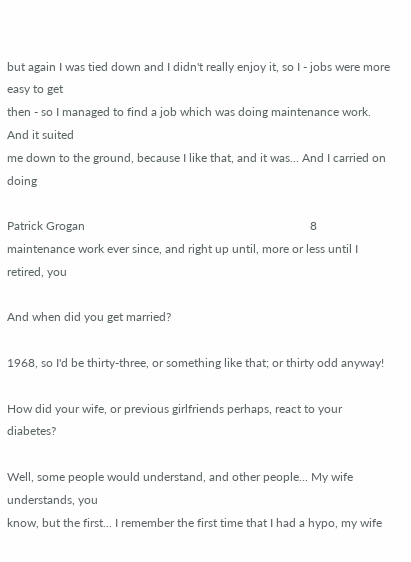but again I was tied down and I didn't really enjoy it, so I - jobs were more easy to get
then - so I managed to find a job which was doing maintenance work. And it suited
me down to the ground, because I like that, and it was... And I carried on doing

Patrick Grogan                                                                           8
maintenance work ever since, and right up until, more or less until I retired, you

And when did you get married?

1968, so I'd be thirty-three, or something like that; or thirty odd anyway!

How did your wife, or previous girlfriends perhaps, react to your diabetes?

Well, some people would understand, and other people... My wife understands, you
know, but the first... I remember the first time that I had a hypo, my wife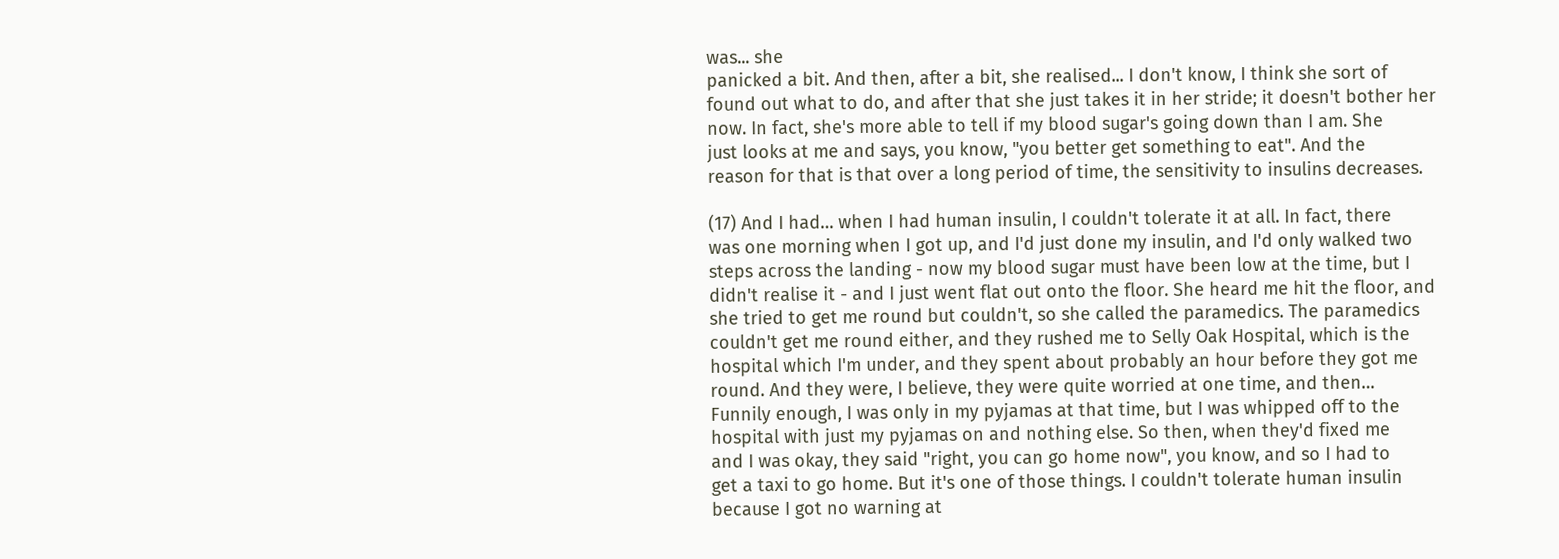was... she
panicked a bit. And then, after a bit, she realised... I don't know, I think she sort of
found out what to do, and after that she just takes it in her stride; it doesn't bother her
now. In fact, she's more able to tell if my blood sugar's going down than I am. She
just looks at me and says, you know, "you better get something to eat". And the
reason for that is that over a long period of time, the sensitivity to insulins decreases.

(17) And I had… when I had human insulin, I couldn't tolerate it at all. In fact, there
was one morning when I got up, and I'd just done my insulin, and I'd only walked two
steps across the landing - now my blood sugar must have been low at the time, but I
didn't realise it - and I just went flat out onto the floor. She heard me hit the floor, and
she tried to get me round but couldn't, so she called the paramedics. The paramedics
couldn't get me round either, and they rushed me to Selly Oak Hospital, which is the
hospital which I'm under, and they spent about probably an hour before they got me
round. And they were, I believe, they were quite worried at one time, and then…
Funnily enough, I was only in my pyjamas at that time, but I was whipped off to the
hospital with just my pyjamas on and nothing else. So then, when they'd fixed me
and I was okay, they said "right, you can go home now", you know, and so I had to
get a taxi to go home. But it's one of those things. I couldn't tolerate human insulin
because I got no warning at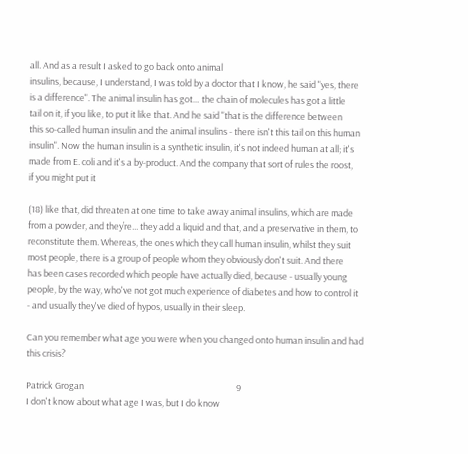all. And as a result I asked to go back onto animal
insulins, because, I understand, I was told by a doctor that I know, he said "yes, there
is a difference". The animal insulin has got… the chain of molecules has got a little
tail on it, if you like, to put it like that. And he said "that is the difference between
this so-called human insulin and the animal insulins - there isn't this tail on this human
insulin". Now the human insulin is a synthetic insulin, it's not indeed human at all; it's
made from E. coli and it's a by-product. And the company that sort of rules the roost,
if you might put it

(18) like that, did threaten at one time to take away animal insulins, which are made
from a powder, and they’re... they add a liquid and that, and a preservative in them, to
reconstitute them. Whereas, the ones which they call human insulin, whilst they suit
most people, there is a group of people whom they obviously don't suit. And there
has been cases recorded which people have actually died, because - usually young
people, by the way, who've not got much experience of diabetes and how to control it
- and usually they've died of hypos, usually in their sleep.

Can you remember what age you were when you changed onto human insulin and had
this crisis?

Patrick Grogan                                                                            9
I don't know about what age I was, but I do know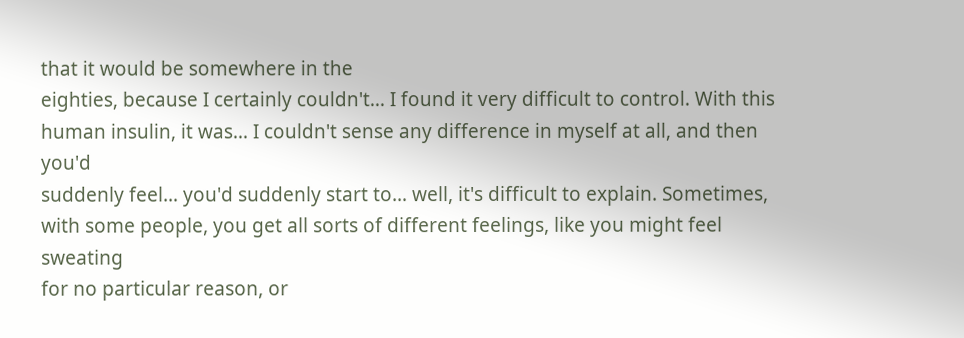that it would be somewhere in the
eighties, because I certainly couldn't... I found it very difficult to control. With this
human insulin, it was... I couldn't sense any difference in myself at all, and then you'd
suddenly feel… you'd suddenly start to… well, it's difficult to explain. Sometimes,
with some people, you get all sorts of different feelings, like you might feel sweating
for no particular reason, or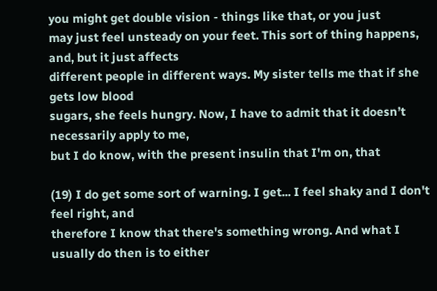you might get double vision - things like that, or you just
may just feel unsteady on your feet. This sort of thing happens, and, but it just affects
different people in different ways. My sister tells me that if she gets low blood
sugars, she feels hungry. Now, I have to admit that it doesn’t necessarily apply to me,
but I do know, with the present insulin that I'm on, that

(19) I do get some sort of warning. I get... I feel shaky and I don't feel right, and
therefore I know that there's something wrong. And what I usually do then is to either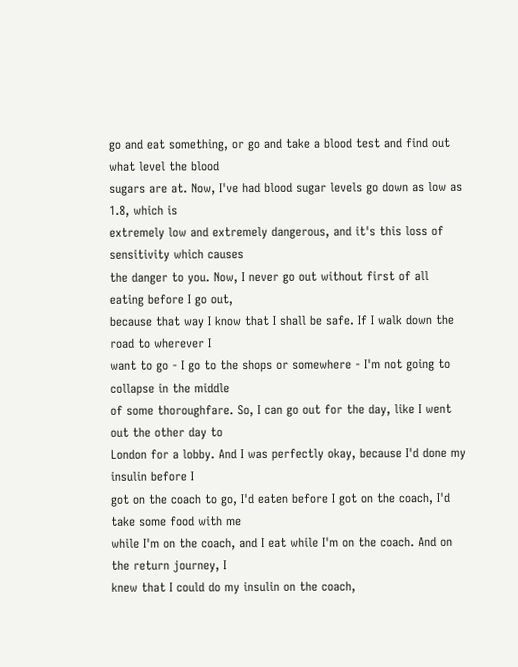go and eat something, or go and take a blood test and find out what level the blood
sugars are at. Now, I've had blood sugar levels go down as low as 1.8, which is
extremely low and extremely dangerous, and it's this loss of sensitivity which causes
the danger to you. Now, I never go out without first of all eating before I go out,
because that way I know that I shall be safe. If I walk down the road to wherever I
want to go - I go to the shops or somewhere - I'm not going to collapse in the middle
of some thoroughfare. So, I can go out for the day, like I went out the other day to
London for a lobby. And I was perfectly okay, because I'd done my insulin before I
got on the coach to go, I'd eaten before I got on the coach, I'd take some food with me
while I'm on the coach, and I eat while I'm on the coach. And on the return journey, I
knew that I could do my insulin on the coach,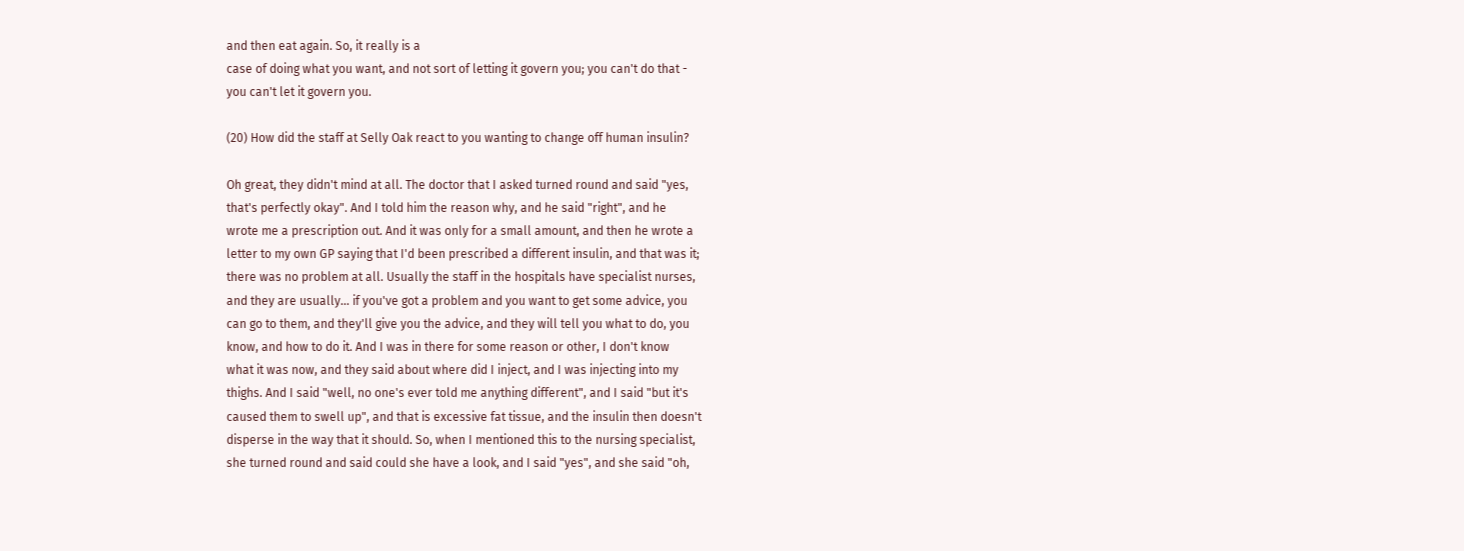and then eat again. So, it really is a
case of doing what you want, and not sort of letting it govern you; you can't do that -
you can't let it govern you.

(20) How did the staff at Selly Oak react to you wanting to change off human insulin?

Oh great, they didn't mind at all. The doctor that I asked turned round and said "yes,
that's perfectly okay". And I told him the reason why, and he said "right", and he
wrote me a prescription out. And it was only for a small amount, and then he wrote a
letter to my own GP saying that I'd been prescribed a different insulin, and that was it;
there was no problem at all. Usually the staff in the hospitals have specialist nurses,
and they are usually… if you've got a problem and you want to get some advice, you
can go to them, and they'll give you the advice, and they will tell you what to do, you
know, and how to do it. And I was in there for some reason or other, I don't know
what it was now, and they said about where did I inject, and I was injecting into my
thighs. And I said "well, no one's ever told me anything different", and I said "but it's
caused them to swell up", and that is excessive fat tissue, and the insulin then doesn't
disperse in the way that it should. So, when I mentioned this to the nursing specialist,
she turned round and said could she have a look, and I said "yes", and she said "oh,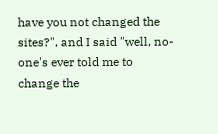have you not changed the sites?", and I said "well, no-one's ever told me to change the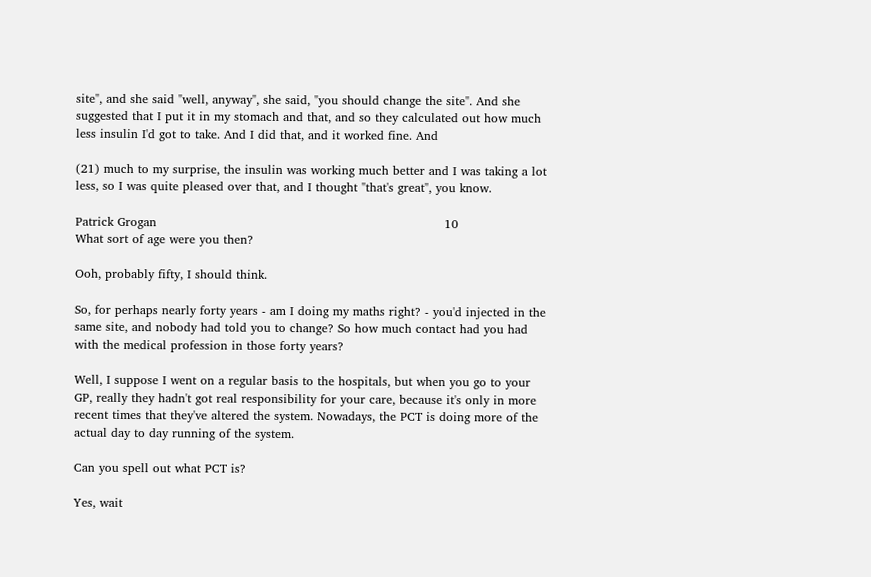site", and she said "well, anyway", she said, "you should change the site". And she
suggested that I put it in my stomach and that, and so they calculated out how much
less insulin I'd got to take. And I did that, and it worked fine. And

(21) much to my surprise, the insulin was working much better and I was taking a lot
less, so I was quite pleased over that, and I thought "that's great", you know.

Patrick Grogan                                                                        10
What sort of age were you then?

Ooh, probably fifty, I should think.

So, for perhaps nearly forty years - am I doing my maths right? - you'd injected in the
same site, and nobody had told you to change? So how much contact had you had
with the medical profession in those forty years?

Well, I suppose I went on a regular basis to the hospitals, but when you go to your
GP, really they hadn't got real responsibility for your care, because it's only in more
recent times that they've altered the system. Nowadays, the PCT is doing more of the
actual day to day running of the system.

Can you spell out what PCT is?

Yes, wait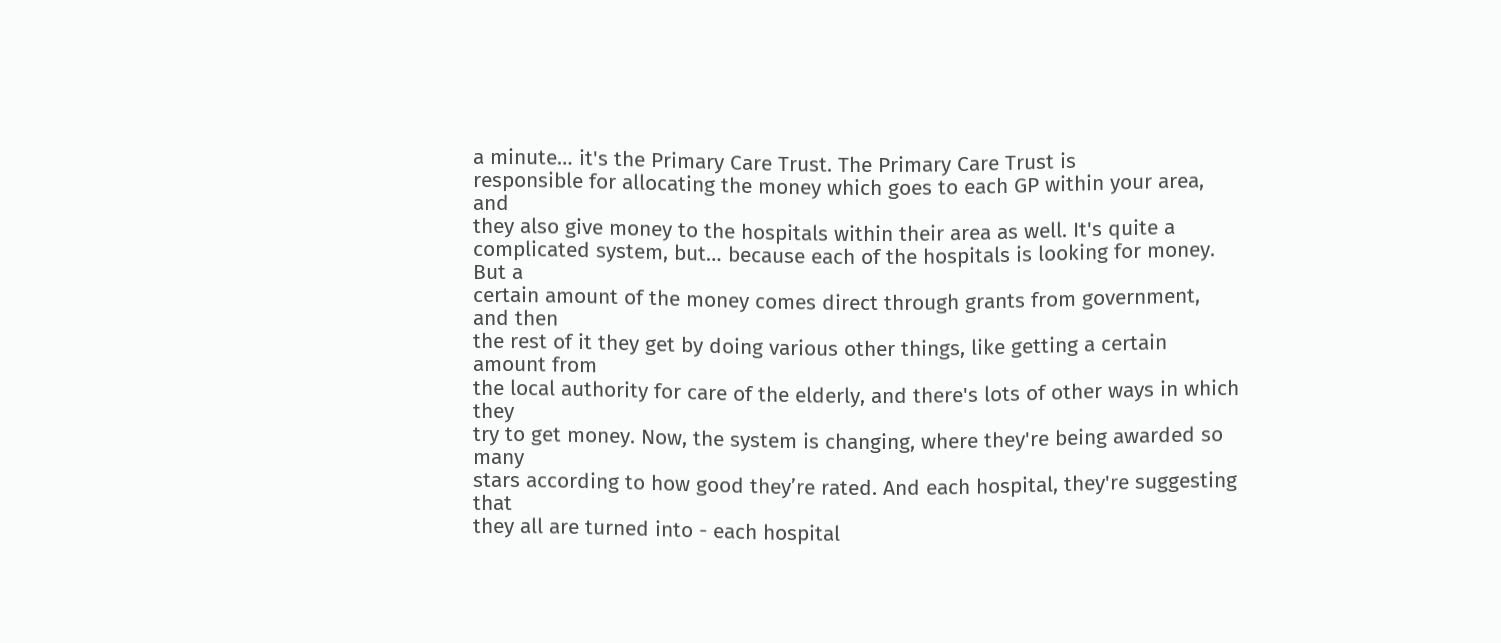a minute… it's the Primary Care Trust. The Primary Care Trust is
responsible for allocating the money which goes to each GP within your area, and
they also give money to the hospitals within their area as well. It's quite a
complicated system, but… because each of the hospitals is looking for money. But a
certain amount of the money comes direct through grants from government, and then
the rest of it they get by doing various other things, like getting a certain amount from
the local authority for care of the elderly, and there's lots of other ways in which they
try to get money. Now, the system is changing, where they're being awarded so many
stars according to how good they’re rated. And each hospital, they're suggesting that
they all are turned into - each hospital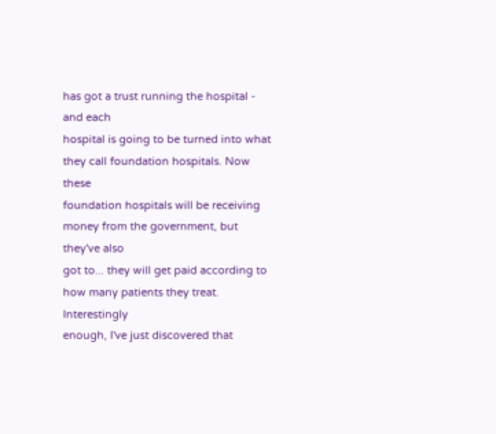has got a trust running the hospital - and each
hospital is going to be turned into what they call foundation hospitals. Now these
foundation hospitals will be receiving money from the government, but they've also
got to... they will get paid according to how many patients they treat. Interestingly
enough, I've just discovered that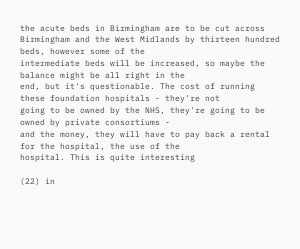the acute beds in Birmingham are to be cut across
Birmingham and the West Midlands by thirteen hundred beds, however some of the
intermediate beds will be increased, so maybe the balance might be all right in the
end, but it's questionable. The cost of running these foundation hospitals - they're not
going to be owned by the NHS, they're going to be owned by private consortiums -
and the money, they will have to pay back a rental for the hospital, the use of the
hospital. This is quite interesting

(22) in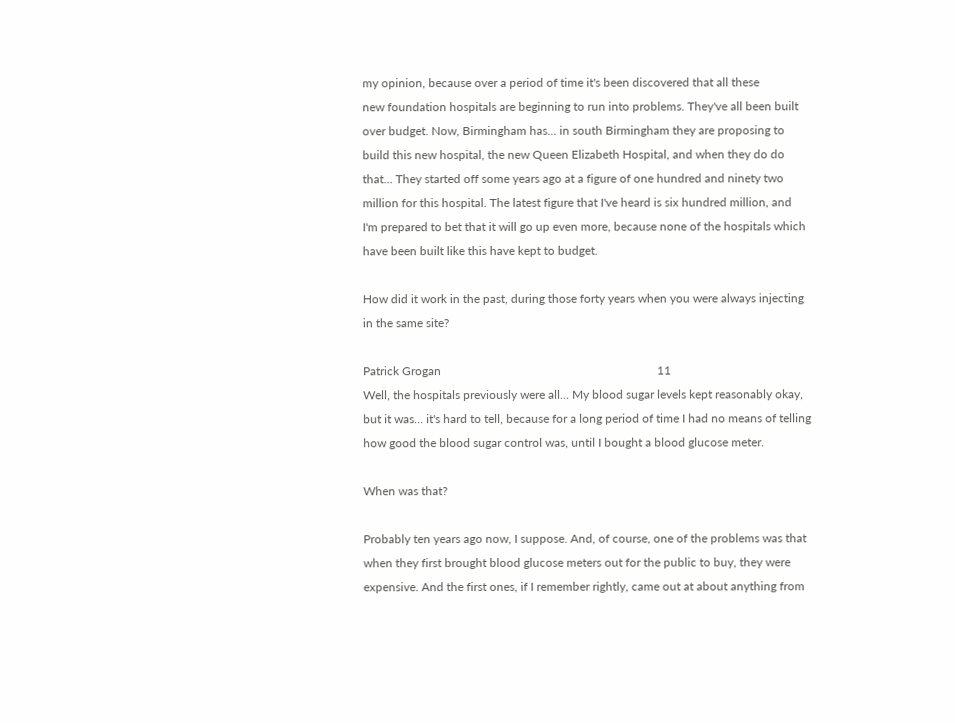my opinion, because over a period of time it's been discovered that all these
new foundation hospitals are beginning to run into problems. They've all been built
over budget. Now, Birmingham has... in south Birmingham they are proposing to
build this new hospital, the new Queen Elizabeth Hospital, and when they do do
that… They started off some years ago at a figure of one hundred and ninety two
million for this hospital. The latest figure that I've heard is six hundred million, and
I'm prepared to bet that it will go up even more, because none of the hospitals which
have been built like this have kept to budget.

How did it work in the past, during those forty years when you were always injecting
in the same site?

Patrick Grogan                                                                        11
Well, the hospitals previously were all... My blood sugar levels kept reasonably okay,
but it was... it's hard to tell, because for a long period of time I had no means of telling
how good the blood sugar control was, until I bought a blood glucose meter.

When was that?

Probably ten years ago now, I suppose. And, of course, one of the problems was that
when they first brought blood glucose meters out for the public to buy, they were
expensive. And the first ones, if I remember rightly, came out at about anything from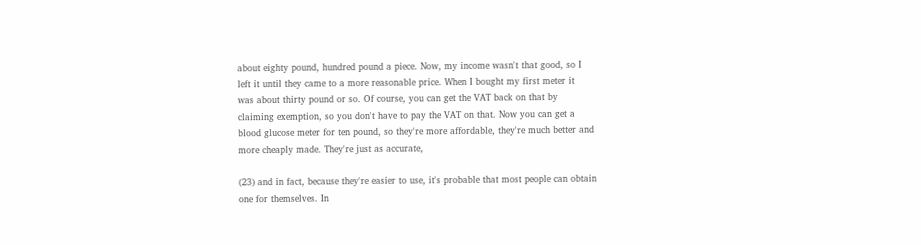about eighty pound, hundred pound a piece. Now, my income wasn't that good, so I
left it until they came to a more reasonable price. When I bought my first meter it
was about thirty pound or so. Of course, you can get the VAT back on that by
claiming exemption, so you don't have to pay the VAT on that. Now you can get a
blood glucose meter for ten pound, so they're more affordable, they're much better and
more cheaply made. They're just as accurate,

(23) and in fact, because they're easier to use, it's probable that most people can obtain
one for themselves. In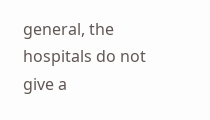general, the hospitals do not give a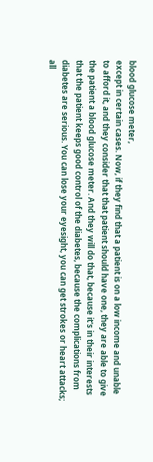blood glucose meter,
except in certain cases. Now, if they find that a patient is on a low income and unable
to afford it, and they consider that that patient should have one, they are able to give
the patient a blood glucose meter. And they will do that, because it's in their interests
that the patient keeps good control of the diabetes, because the complications from
diabetes are serious. You can lose your eyesight, you can get strokes or heart attacks;
all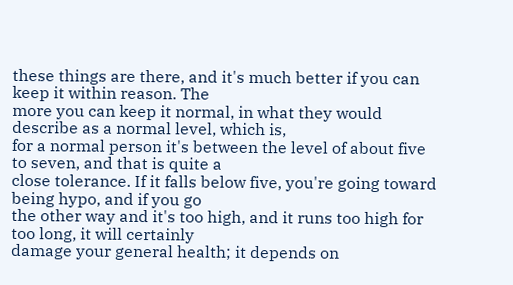these things are there, and it's much better if you can keep it within reason. The
more you can keep it normal, in what they would describe as a normal level, which is,
for a normal person it's between the level of about five to seven, and that is quite a
close tolerance. If it falls below five, you're going toward being hypo, and if you go
the other way and it's too high, and it runs too high for too long, it will certainly
damage your general health; it depends on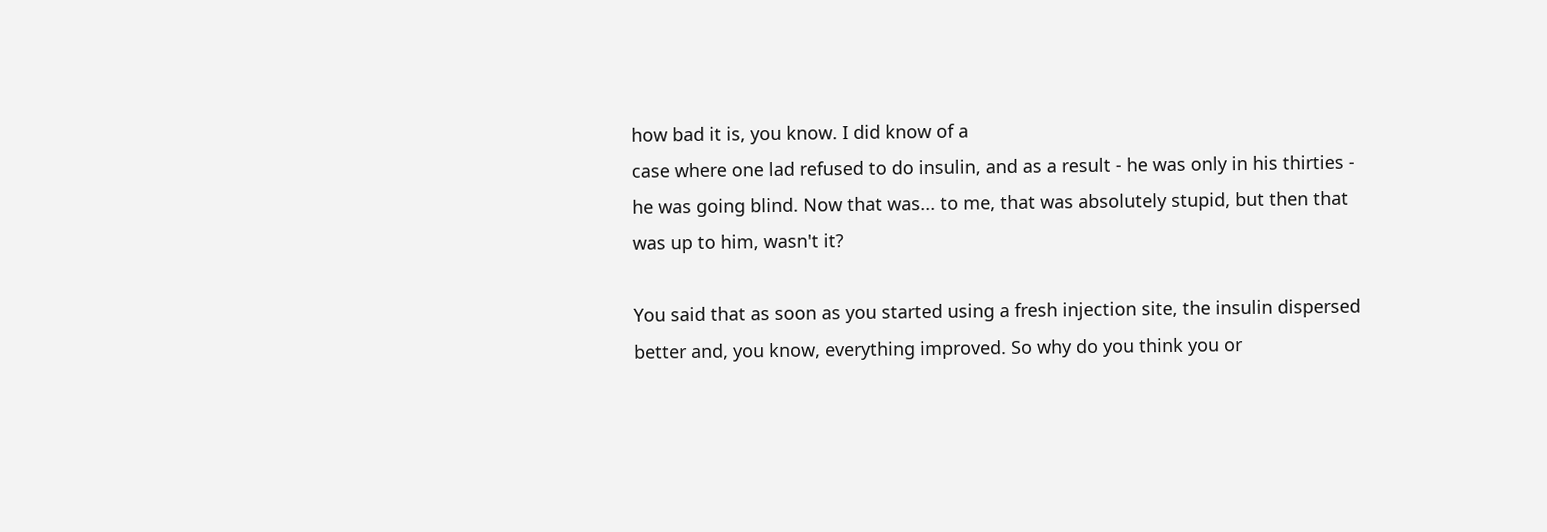how bad it is, you know. I did know of a
case where one lad refused to do insulin, and as a result - he was only in his thirties -
he was going blind. Now that was... to me, that was absolutely stupid, but then that
was up to him, wasn't it?

You said that as soon as you started using a fresh injection site, the insulin dispersed
better and, you know, everything improved. So why do you think you or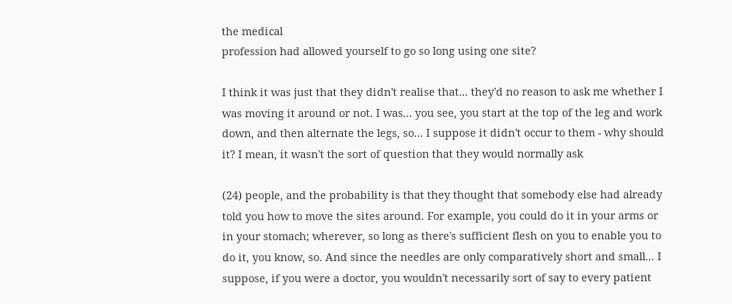the medical
profession had allowed yourself to go so long using one site?

I think it was just that they didn't realise that... they'd no reason to ask me whether I
was moving it around or not. I was... you see, you start at the top of the leg and work
down, and then alternate the legs, so... I suppose it didn't occur to them - why should
it? I mean, it wasn't the sort of question that they would normally ask

(24) people, and the probability is that they thought that somebody else had already
told you how to move the sites around. For example, you could do it in your arms or
in your stomach; wherever, so long as there's sufficient flesh on you to enable you to
do it, you know, so. And since the needles are only comparatively short and small... I
suppose, if you were a doctor, you wouldn't necessarily sort of say to every patient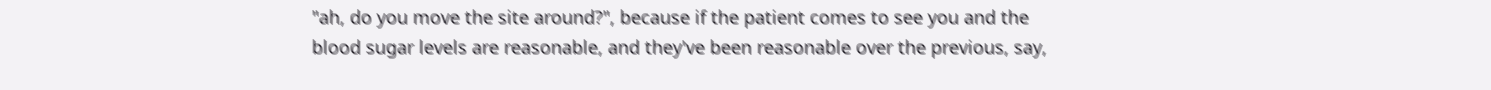"ah, do you move the site around?", because if the patient comes to see you and the
blood sugar levels are reasonable, and they've been reasonable over the previous, say,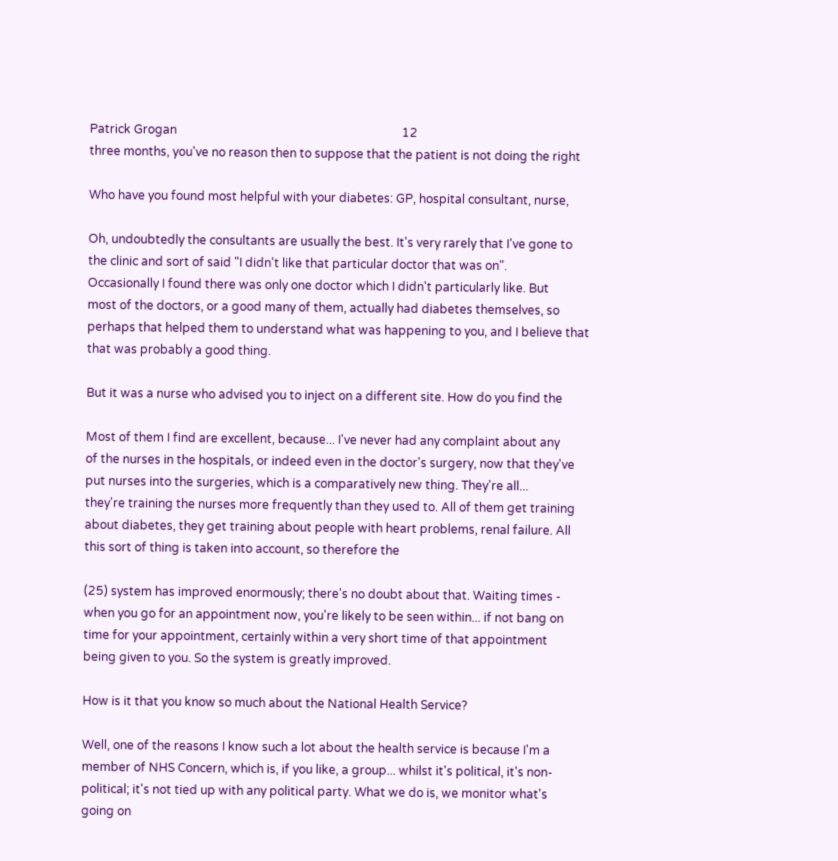Patrick Grogan                                                                           12
three months, you've no reason then to suppose that the patient is not doing the right

Who have you found most helpful with your diabetes: GP, hospital consultant, nurse,

Oh, undoubtedly the consultants are usually the best. It's very rarely that I've gone to
the clinic and sort of said "I didn't like that particular doctor that was on".
Occasionally I found there was only one doctor which I didn't particularly like. But
most of the doctors, or a good many of them, actually had diabetes themselves, so
perhaps that helped them to understand what was happening to you, and I believe that
that was probably a good thing.

But it was a nurse who advised you to inject on a different site. How do you find the

Most of them I find are excellent, because... I've never had any complaint about any
of the nurses in the hospitals, or indeed even in the doctor's surgery, now that they've
put nurses into the surgeries, which is a comparatively new thing. They're all...
they're training the nurses more frequently than they used to. All of them get training
about diabetes, they get training about people with heart problems, renal failure. All
this sort of thing is taken into account, so therefore the

(25) system has improved enormously; there's no doubt about that. Waiting times -
when you go for an appointment now, you're likely to be seen within... if not bang on
time for your appointment, certainly within a very short time of that appointment
being given to you. So the system is greatly improved.

How is it that you know so much about the National Health Service?

Well, one of the reasons I know such a lot about the health service is because I'm a
member of NHS Concern, which is, if you like, a group... whilst it's political, it's non-
political; it's not tied up with any political party. What we do is, we monitor what's
going on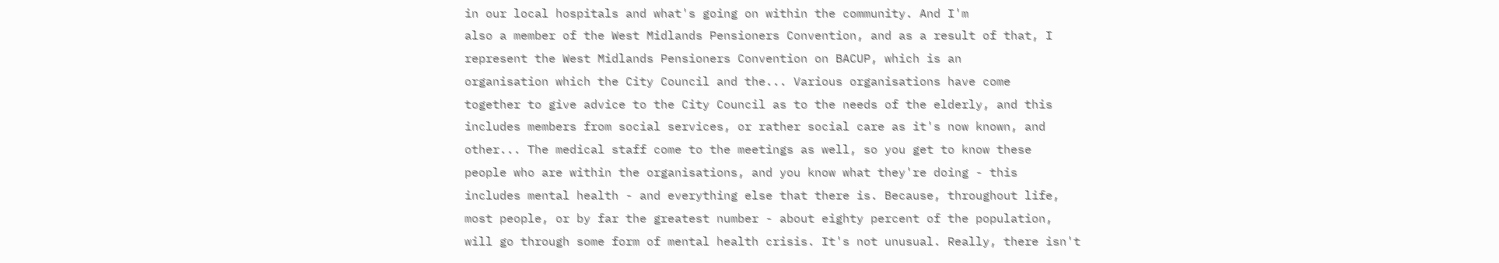in our local hospitals and what's going on within the community. And I'm
also a member of the West Midlands Pensioners Convention, and as a result of that, I
represent the West Midlands Pensioners Convention on BACUP, which is an
organisation which the City Council and the... Various organisations have come
together to give advice to the City Council as to the needs of the elderly, and this
includes members from social services, or rather social care as it's now known, and
other... The medical staff come to the meetings as well, so you get to know these
people who are within the organisations, and you know what they're doing - this
includes mental health - and everything else that there is. Because, throughout life,
most people, or by far the greatest number - about eighty percent of the population,
will go through some form of mental health crisis. It's not unusual. Really, there isn't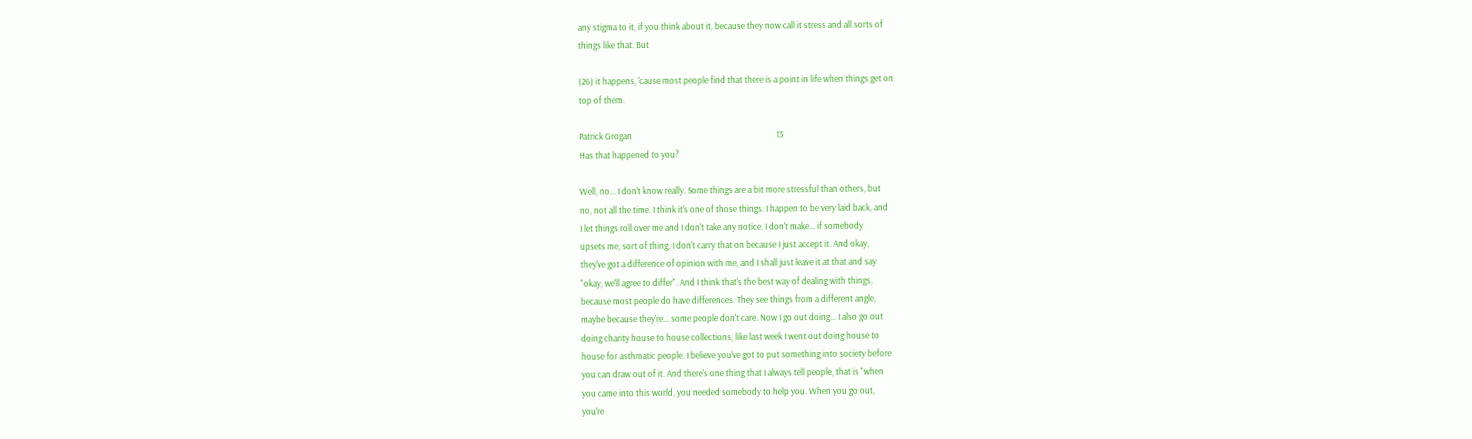any stigma to it, if you think about it, because they now call it stress and all sorts of
things like that. But

(26) it happens, 'cause most people find that there is a point in life when things get on
top of them.

Patrick Grogan                                                                        13
Has that happened to you?

Well, no... I don't know really. Some things are a bit more stressful than others, but
no, not all the time. I think it's one of those things. I happen to be very laid back, and
I let things roll over me and I don't take any notice. I don't make... if somebody
upsets me, sort of thing, I don't carry that on because I just accept it. And okay,
they've got a difference of opinion with me, and I shall just leave it at that and say
"okay, we'll agree to differ". And I think that's the best way of dealing with things,
because most people do have differences. They see things from a different angle,
maybe because they're... some people don't care. Now I go out doing... I also go out
doing charity house to house collections, like last week I went out doing house to
house for asthmatic people. I believe you've got to put something into society before
you can draw out of it. And there's one thing that I always tell people, that is "when
you came into this world, you needed somebody to help you. When you go out,
you're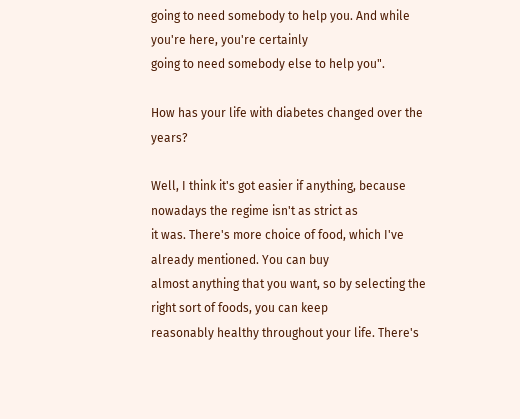going to need somebody to help you. And while you're here, you're certainly
going to need somebody else to help you".

How has your life with diabetes changed over the years?

Well, I think it's got easier if anything, because nowadays the regime isn't as strict as
it was. There's more choice of food, which I've already mentioned. You can buy
almost anything that you want, so by selecting the right sort of foods, you can keep
reasonably healthy throughout your life. There's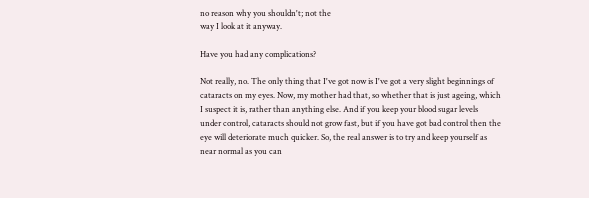no reason why you shouldn't; not the
way I look at it anyway.

Have you had any complications?

Not really, no. The only thing that I've got now is I've got a very slight beginnings of
cataracts on my eyes. Now, my mother had that, so whether that is just ageing, which
I suspect it is, rather than anything else. And if you keep your blood sugar levels
under control, cataracts should not grow fast, but if you have got bad control then the
eye will deteriorate much quicker. So, the real answer is to try and keep yourself as
near normal as you can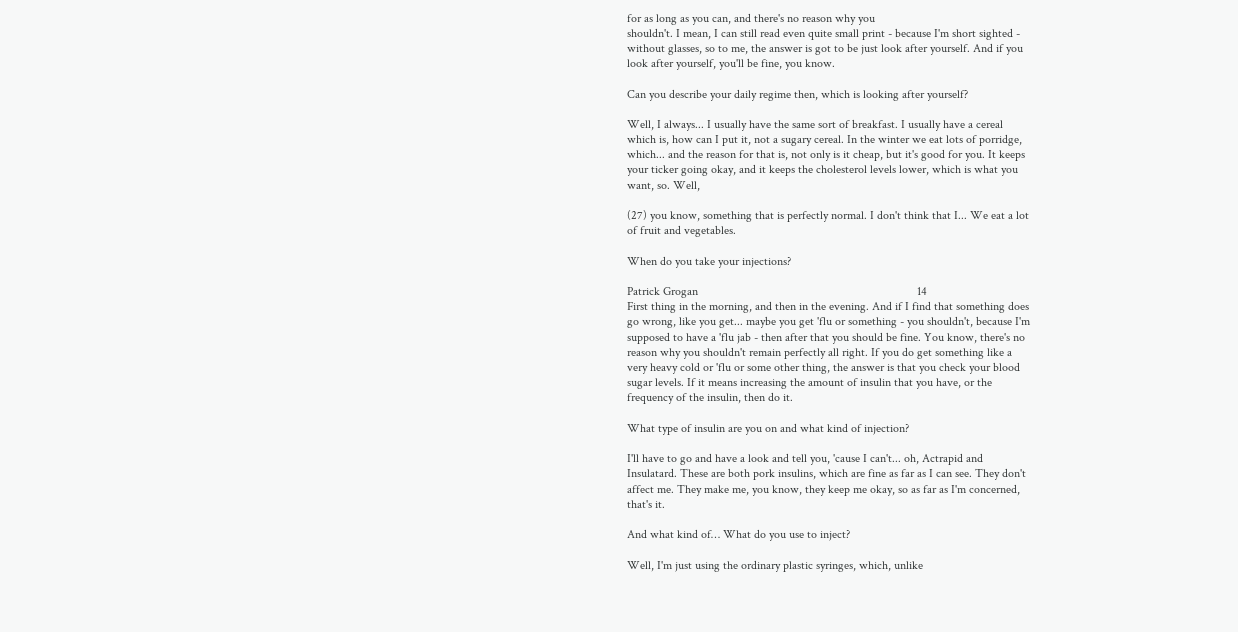for as long as you can, and there's no reason why you
shouldn't. I mean, I can still read even quite small print - because I'm short sighted -
without glasses, so to me, the answer is got to be just look after yourself. And if you
look after yourself, you'll be fine, you know.

Can you describe your daily regime then, which is looking after yourself?

Well, I always... I usually have the same sort of breakfast. I usually have a cereal
which is, how can I put it, not a sugary cereal. In the winter we eat lots of porridge,
which... and the reason for that is, not only is it cheap, but it's good for you. It keeps
your ticker going okay, and it keeps the cholesterol levels lower, which is what you
want, so. Well,

(27) you know, something that is perfectly normal. I don't think that I... We eat a lot
of fruit and vegetables.

When do you take your injections?

Patrick Grogan                                                                         14
First thing in the morning, and then in the evening. And if I find that something does
go wrong, like you get... maybe you get 'flu or something - you shouldn't, because I'm
supposed to have a 'flu jab - then after that you should be fine. You know, there's no
reason why you shouldn't remain perfectly all right. If you do get something like a
very heavy cold or 'flu or some other thing, the answer is that you check your blood
sugar levels. If it means increasing the amount of insulin that you have, or the
frequency of the insulin, then do it.

What type of insulin are you on and what kind of injection?

I'll have to go and have a look and tell you, 'cause I can't... oh, Actrapid and
Insulatard. These are both pork insulins, which are fine as far as I can see. They don't
affect me. They make me, you know, they keep me okay, so as far as I'm concerned,
that's it.

And what kind of… What do you use to inject?

Well, I'm just using the ordinary plastic syringes, which, unlike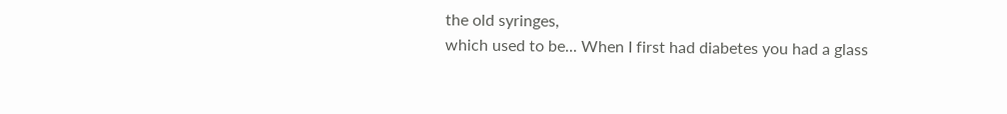the old syringes,
which used to be... When I first had diabetes you had a glass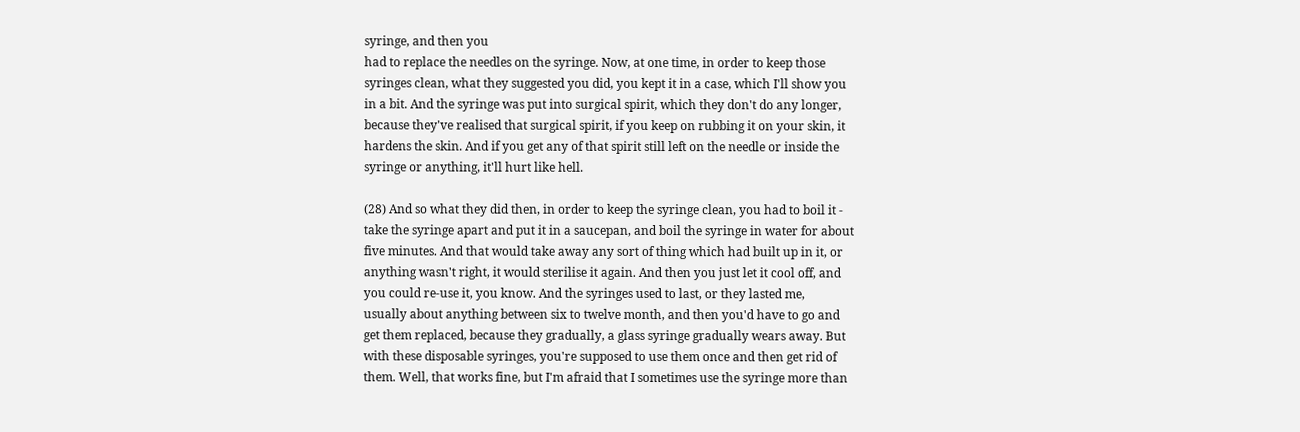syringe, and then you
had to replace the needles on the syringe. Now, at one time, in order to keep those
syringes clean, what they suggested you did, you kept it in a case, which I'll show you
in a bit. And the syringe was put into surgical spirit, which they don't do any longer,
because they've realised that surgical spirit, if you keep on rubbing it on your skin, it
hardens the skin. And if you get any of that spirit still left on the needle or inside the
syringe or anything, it'll hurt like hell.

(28) And so what they did then, in order to keep the syringe clean, you had to boil it -
take the syringe apart and put it in a saucepan, and boil the syringe in water for about
five minutes. And that would take away any sort of thing which had built up in it, or
anything wasn't right, it would sterilise it again. And then you just let it cool off, and
you could re-use it, you know. And the syringes used to last, or they lasted me,
usually about anything between six to twelve month, and then you'd have to go and
get them replaced, because they gradually, a glass syringe gradually wears away. But
with these disposable syringes, you're supposed to use them once and then get rid of
them. Well, that works fine, but I'm afraid that I sometimes use the syringe more than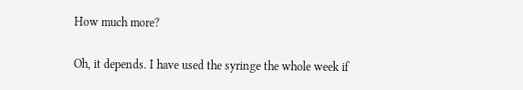How much more?

Oh, it depends. I have used the syringe the whole week if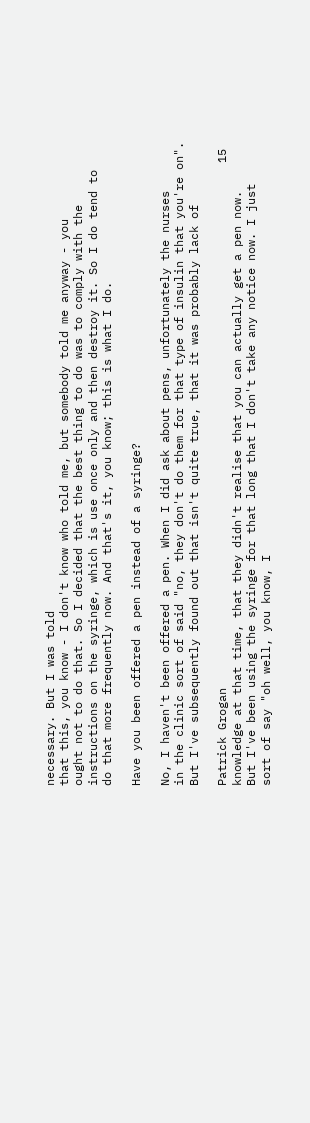necessary. But I was told
that this, you know - I don't know who told me, but somebody told me anyway - you
ought not to do that. So I decided that the best thing to do was to comply with the
instructions on the syringe, which is use once only and then destroy it. So I do tend to
do that more frequently now. And that's it, you know; this is what I do.

Have you been offered a pen instead of a syringe?

No, I haven't been offered a pen. When I did ask about pens, unfortunately the nurses
in the clinic sort of said "no, they don't do them for that type of insulin that you're on".
But I've subsequently found out that isn't quite true, that it was probably lack of

Patrick Grogan                                                                           15
knowledge at that time, that they didn't realise that you can actually get a pen now.
But I've been using the syringe for that long that I don't take any notice now. I just
sort of say "oh well, you know, I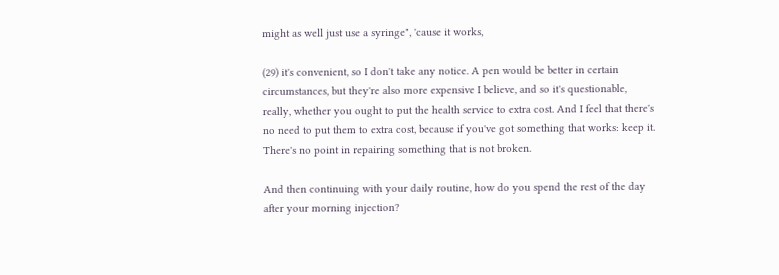might as well just use a syringe", 'cause it works,

(29) it's convenient, so I don't take any notice. A pen would be better in certain
circumstances, but they're also more expensive I believe, and so it's questionable,
really, whether you ought to put the health service to extra cost. And I feel that there's
no need to put them to extra cost, because if you've got something that works: keep it.
There's no point in repairing something that is not broken.

And then continuing with your daily routine, how do you spend the rest of the day
after your morning injection?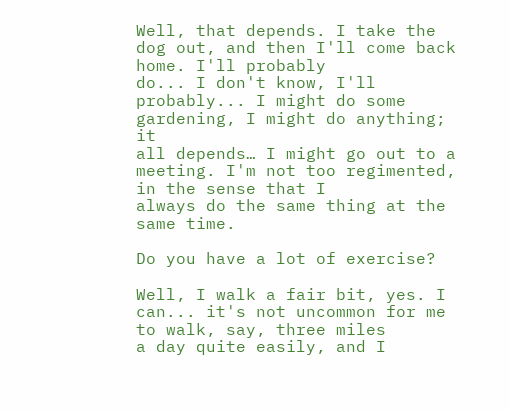Well, that depends. I take the dog out, and then I'll come back home. I'll probably
do... I don't know, I'll probably... I might do some gardening, I might do anything; it
all depends… I might go out to a meeting. I'm not too regimented, in the sense that I
always do the same thing at the same time.

Do you have a lot of exercise?

Well, I walk a fair bit, yes. I can... it's not uncommon for me to walk, say, three miles
a day quite easily, and I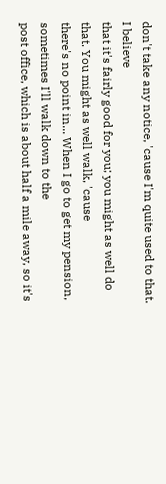don't take any notice, 'cause I'm quite used to that. I believe
that it's fairly good for you; you might as well do that. You might as well walk, 'cause
there's no point in... When I go to get my pension, sometimes I'll walk down to the
post office, which is about half a mile away, so it's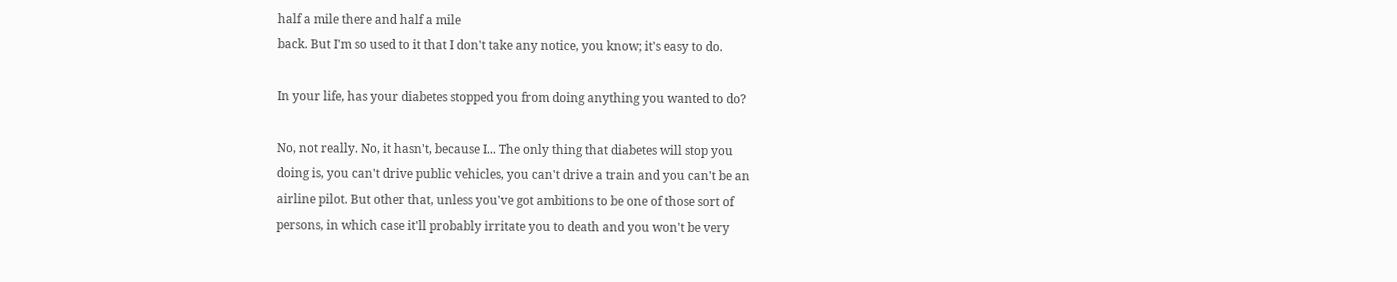half a mile there and half a mile
back. But I'm so used to it that I don't take any notice, you know; it's easy to do.

In your life, has your diabetes stopped you from doing anything you wanted to do?

No, not really. No, it hasn't, because I... The only thing that diabetes will stop you
doing is, you can't drive public vehicles, you can't drive a train and you can't be an
airline pilot. But other that, unless you've got ambitions to be one of those sort of
persons, in which case it'll probably irritate you to death and you won't be very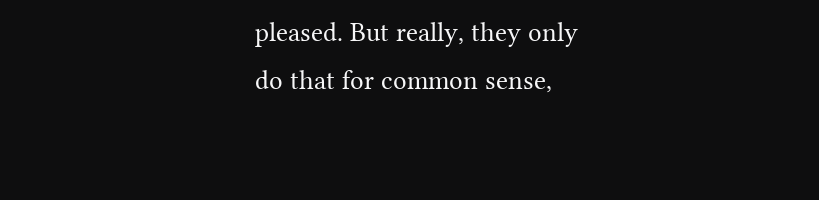pleased. But really, they only do that for common sense,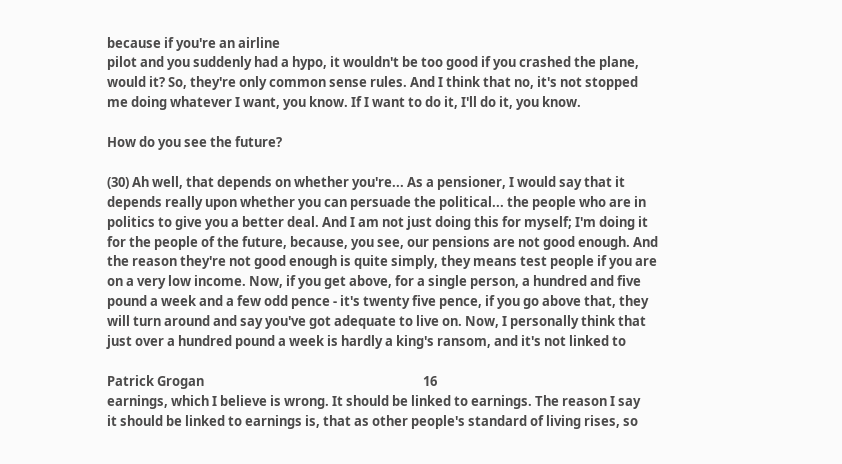because if you're an airline
pilot and you suddenly had a hypo, it wouldn't be too good if you crashed the plane,
would it? So, they're only common sense rules. And I think that no, it's not stopped
me doing whatever I want, you know. If I want to do it, I'll do it, you know.

How do you see the future?

(30) Ah well, that depends on whether you're... As a pensioner, I would say that it
depends really upon whether you can persuade the political... the people who are in
politics to give you a better deal. And I am not just doing this for myself; I'm doing it
for the people of the future, because, you see, our pensions are not good enough. And
the reason they're not good enough is quite simply, they means test people if you are
on a very low income. Now, if you get above, for a single person, a hundred and five
pound a week and a few odd pence - it's twenty five pence, if you go above that, they
will turn around and say you've got adequate to live on. Now, I personally think that
just over a hundred pound a week is hardly a king's ransom, and it's not linked to

Patrick Grogan                                                                         16
earnings, which I believe is wrong. It should be linked to earnings. The reason I say
it should be linked to earnings is, that as other people's standard of living rises, so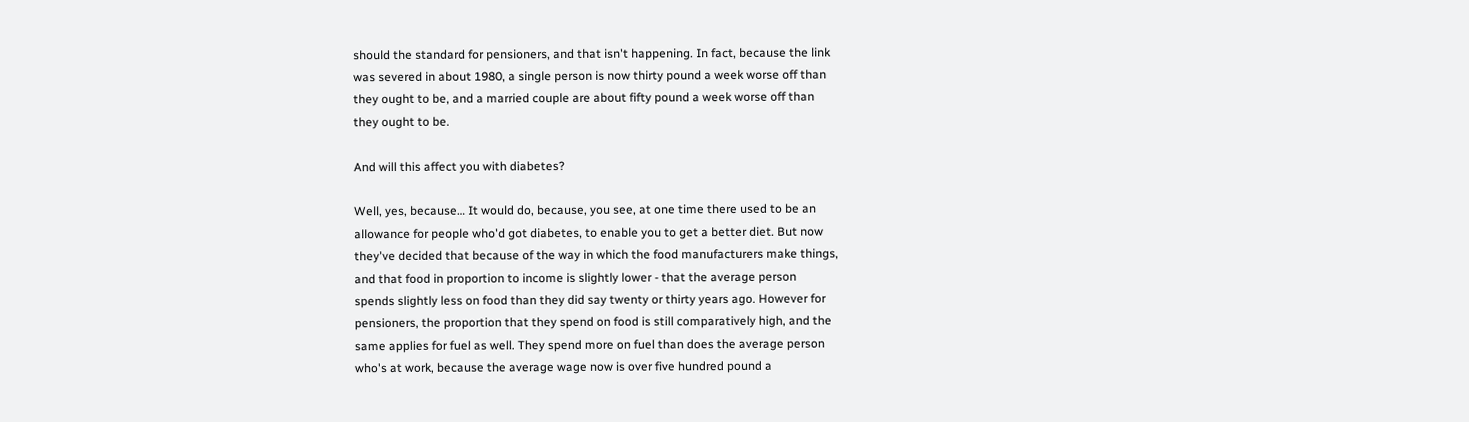should the standard for pensioners, and that isn't happening. In fact, because the link
was severed in about 1980, a single person is now thirty pound a week worse off than
they ought to be, and a married couple are about fifty pound a week worse off than
they ought to be.

And will this affect you with diabetes?

Well, yes, because… It would do, because, you see, at one time there used to be an
allowance for people who'd got diabetes, to enable you to get a better diet. But now
they've decided that because of the way in which the food manufacturers make things,
and that food in proportion to income is slightly lower - that the average person
spends slightly less on food than they did say twenty or thirty years ago. However for
pensioners, the proportion that they spend on food is still comparatively high, and the
same applies for fuel as well. They spend more on fuel than does the average person
who's at work, because the average wage now is over five hundred pound a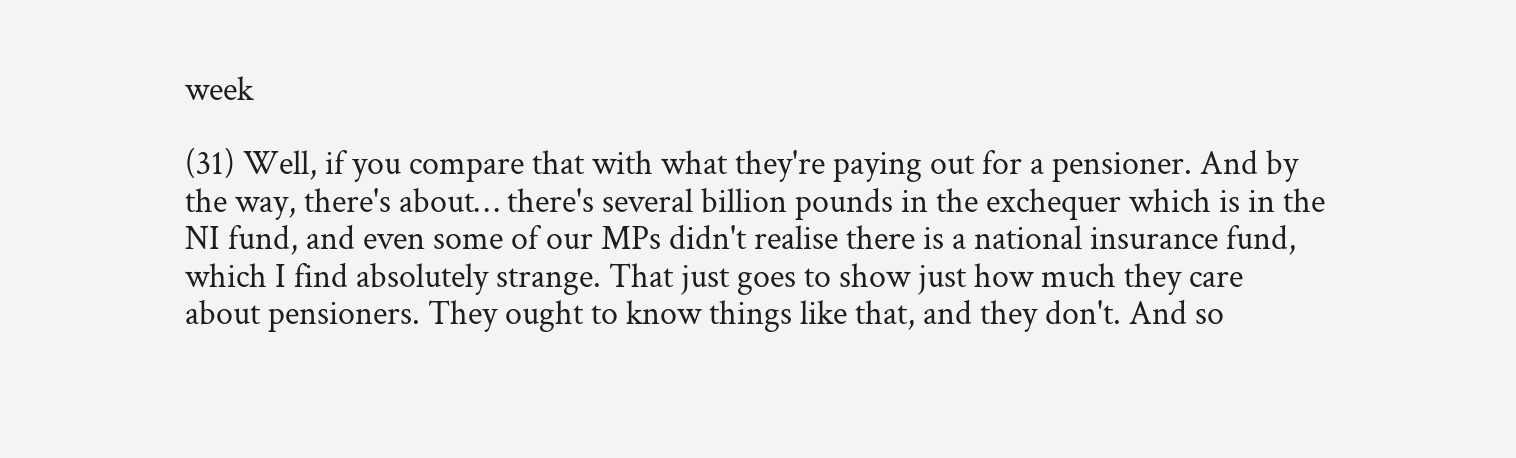week

(31) Well, if you compare that with what they're paying out for a pensioner. And by
the way, there's about… there's several billion pounds in the exchequer which is in the
NI fund, and even some of our MPs didn't realise there is a national insurance fund,
which I find absolutely strange. That just goes to show just how much they care
about pensioners. They ought to know things like that, and they don't. And so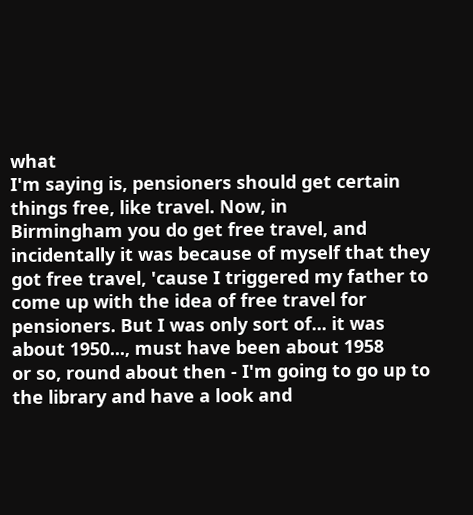what
I'm saying is, pensioners should get certain things free, like travel. Now, in
Birmingham you do get free travel, and incidentally it was because of myself that they
got free travel, 'cause I triggered my father to come up with the idea of free travel for
pensioners. But I was only sort of... it was about 1950..., must have been about 1958
or so, round about then - I'm going to go up to the library and have a look and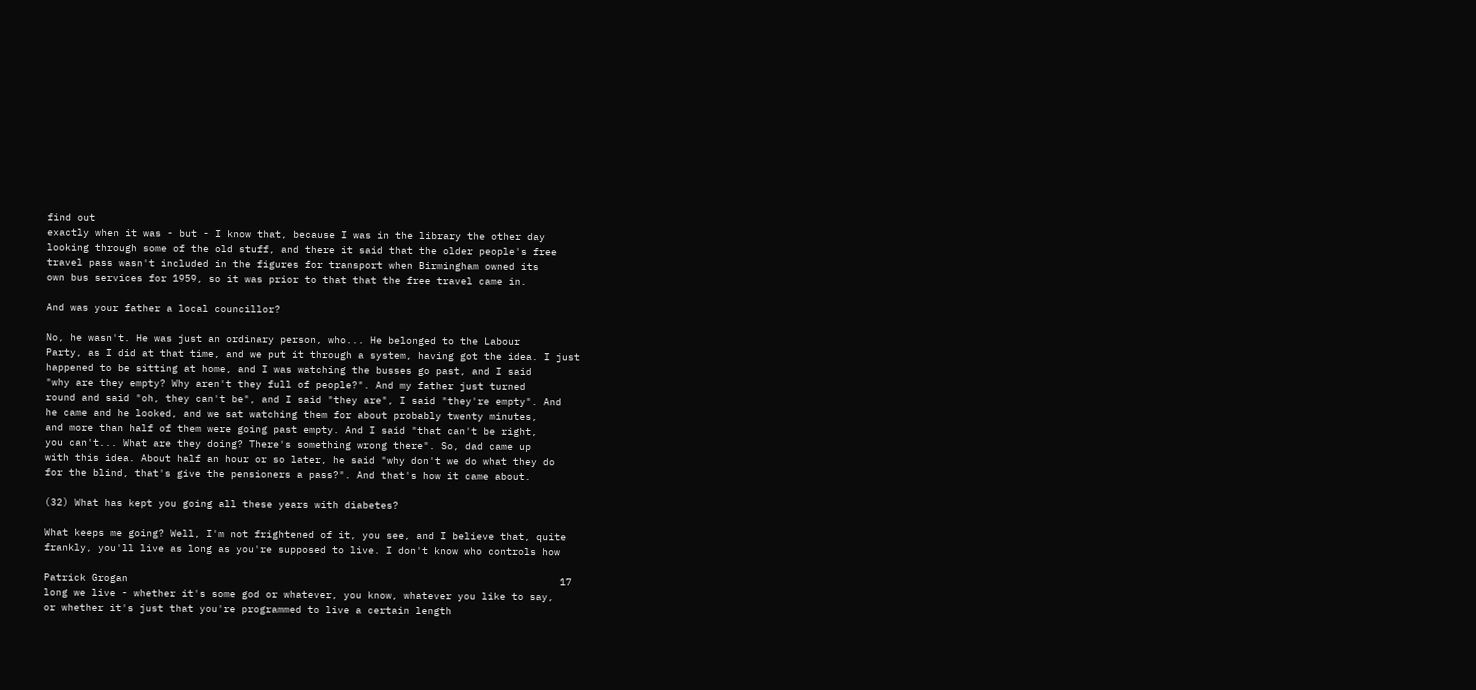find out
exactly when it was - but - I know that, because I was in the library the other day
looking through some of the old stuff, and there it said that the older people's free
travel pass wasn't included in the figures for transport when Birmingham owned its
own bus services for 1959, so it was prior to that that the free travel came in.

And was your father a local councillor?

No, he wasn't. He was just an ordinary person, who... He belonged to the Labour
Party, as I did at that time, and we put it through a system, having got the idea. I just
happened to be sitting at home, and I was watching the busses go past, and I said
"why are they empty? Why aren't they full of people?". And my father just turned
round and said "oh, they can't be", and I said "they are", I said "they're empty". And
he came and he looked, and we sat watching them for about probably twenty minutes,
and more than half of them were going past empty. And I said "that can't be right,
you can't... What are they doing? There's something wrong there". So, dad came up
with this idea. About half an hour or so later, he said "why don't we do what they do
for the blind, that's give the pensioners a pass?". And that's how it came about.

(32) What has kept you going all these years with diabetes?

What keeps me going? Well, I'm not frightened of it, you see, and I believe that, quite
frankly, you'll live as long as you're supposed to live. I don't know who controls how

Patrick Grogan                                                                        17
long we live - whether it's some god or whatever, you know, whatever you like to say,
or whether it's just that you're programmed to live a certain length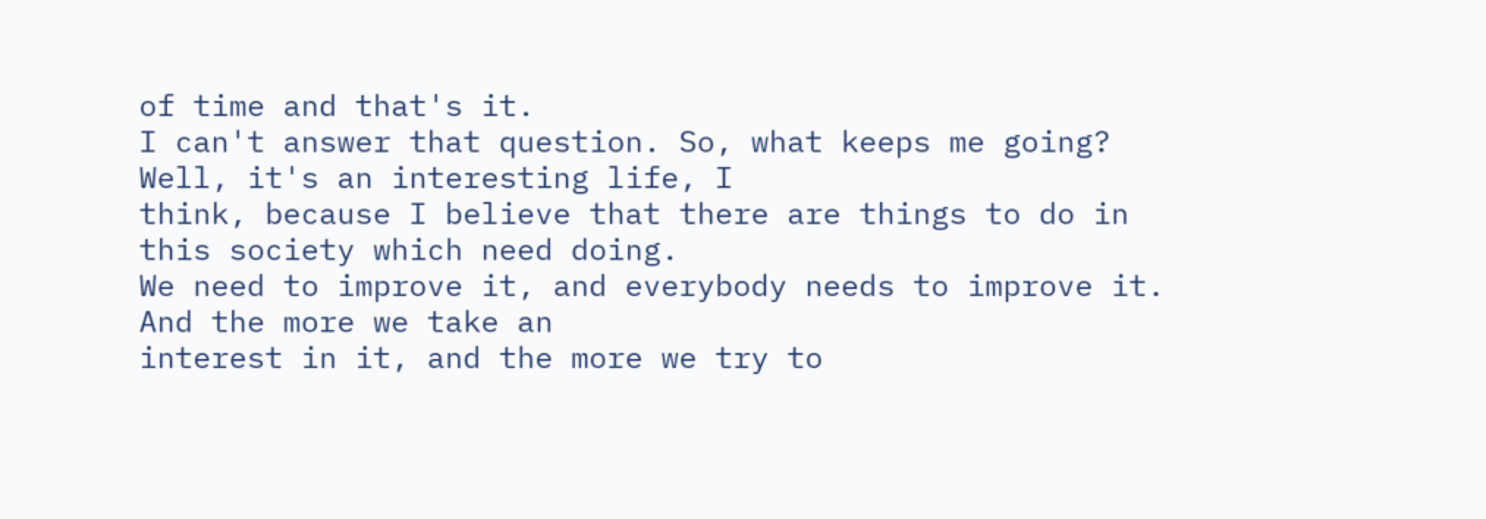of time and that's it.
I can't answer that question. So, what keeps me going? Well, it's an interesting life, I
think, because I believe that there are things to do in this society which need doing.
We need to improve it, and everybody needs to improve it. And the more we take an
interest in it, and the more we try to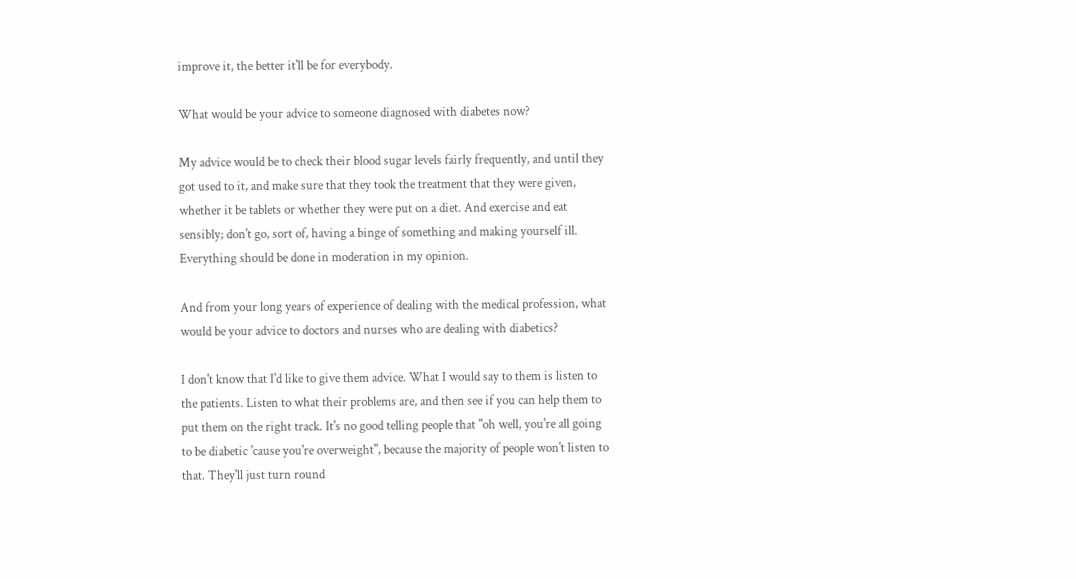improve it, the better it'll be for everybody.

What would be your advice to someone diagnosed with diabetes now?

My advice would be to check their blood sugar levels fairly frequently, and until they
got used to it, and make sure that they took the treatment that they were given,
whether it be tablets or whether they were put on a diet. And exercise and eat
sensibly; don't go, sort of, having a binge of something and making yourself ill.
Everything should be done in moderation in my opinion.

And from your long years of experience of dealing with the medical profession, what
would be your advice to doctors and nurses who are dealing with diabetics?

I don't know that I'd like to give them advice. What I would say to them is listen to
the patients. Listen to what their problems are, and then see if you can help them to
put them on the right track. It's no good telling people that "oh well, you're all going
to be diabetic 'cause you're overweight", because the majority of people won't listen to
that. They'll just turn round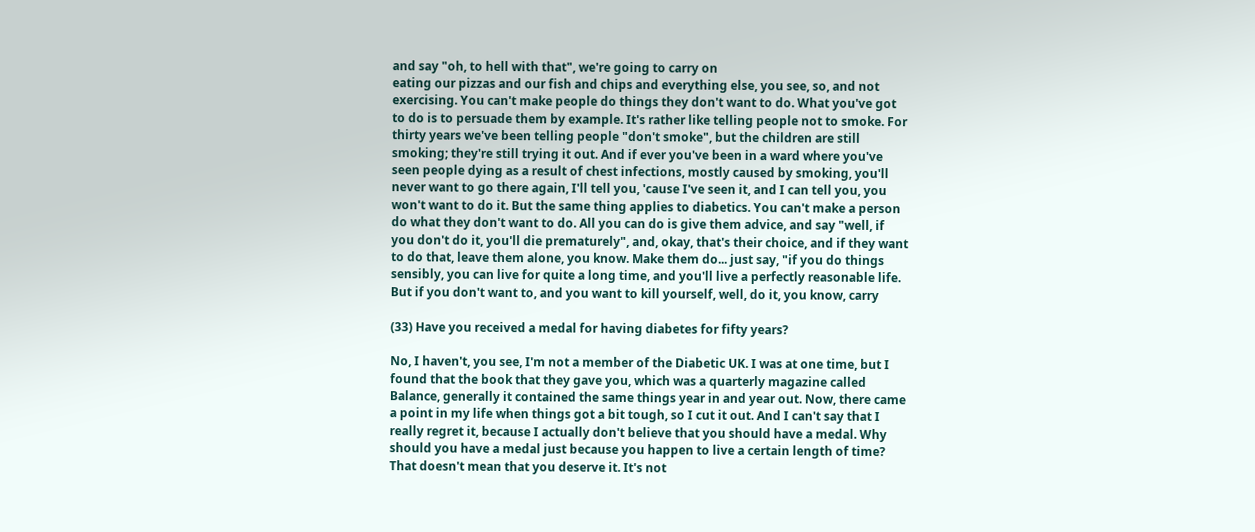and say "oh, to hell with that", we're going to carry on
eating our pizzas and our fish and chips and everything else, you see, so, and not
exercising. You can't make people do things they don't want to do. What you've got
to do is to persuade them by example. It's rather like telling people not to smoke. For
thirty years we've been telling people "don't smoke", but the children are still
smoking; they're still trying it out. And if ever you've been in a ward where you've
seen people dying as a result of chest infections, mostly caused by smoking, you'll
never want to go there again, I'll tell you, 'cause I've seen it, and I can tell you, you
won't want to do it. But the same thing applies to diabetics. You can't make a person
do what they don't want to do. All you can do is give them advice, and say "well, if
you don't do it, you'll die prematurely", and, okay, that's their choice, and if they want
to do that, leave them alone, you know. Make them do... just say, "if you do things
sensibly, you can live for quite a long time, and you'll live a perfectly reasonable life.
But if you don't want to, and you want to kill yourself, well, do it, you know, carry

(33) Have you received a medal for having diabetes for fifty years?

No, I haven't, you see, I'm not a member of the Diabetic UK. I was at one time, but I
found that the book that they gave you, which was a quarterly magazine called
Balance, generally it contained the same things year in and year out. Now, there came
a point in my life when things got a bit tough, so I cut it out. And I can't say that I
really regret it, because I actually don't believe that you should have a medal. Why
should you have a medal just because you happen to live a certain length of time?
That doesn't mean that you deserve it. It's not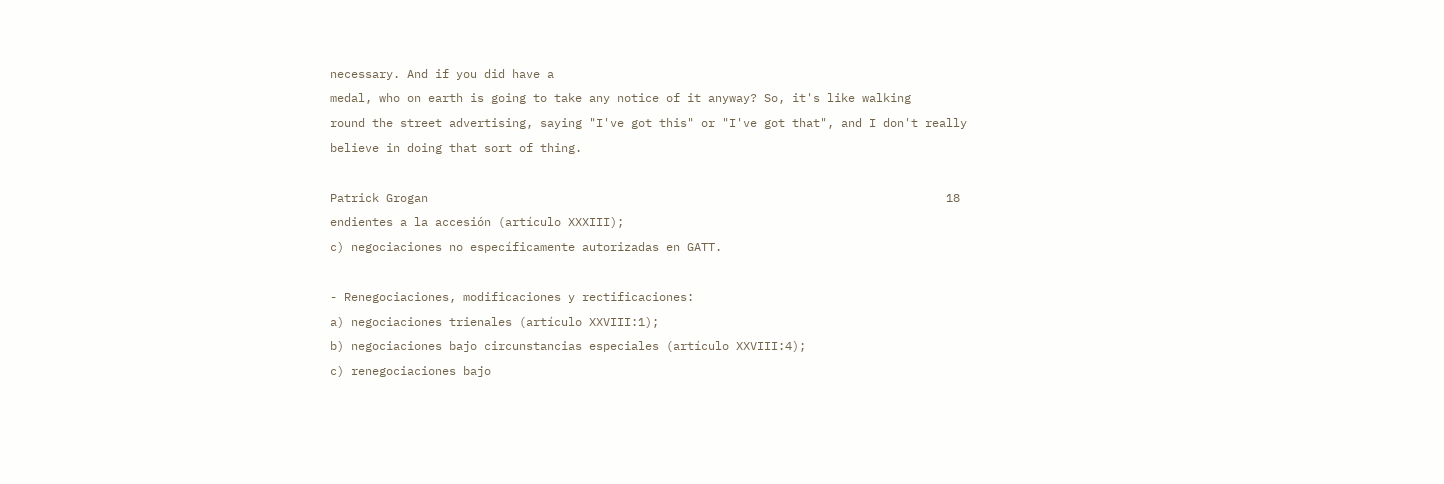necessary. And if you did have a
medal, who on earth is going to take any notice of it anyway? So, it's like walking
round the street advertising, saying "I've got this" or "I've got that", and I don't really
believe in doing that sort of thing.

Patrick Grogan                                                                          18
endientes a la accesión (artículo XXXIII);
c) negociaciones no específicamente autorizadas en GATT.

- Renegociaciones, modificaciones y rectificaciones:
a) negociaciones trienales (artículo XXVIII:1);
b) negociaciones bajo circunstancias especiales (artículo XXVIII:4);
c) renegociaciones bajo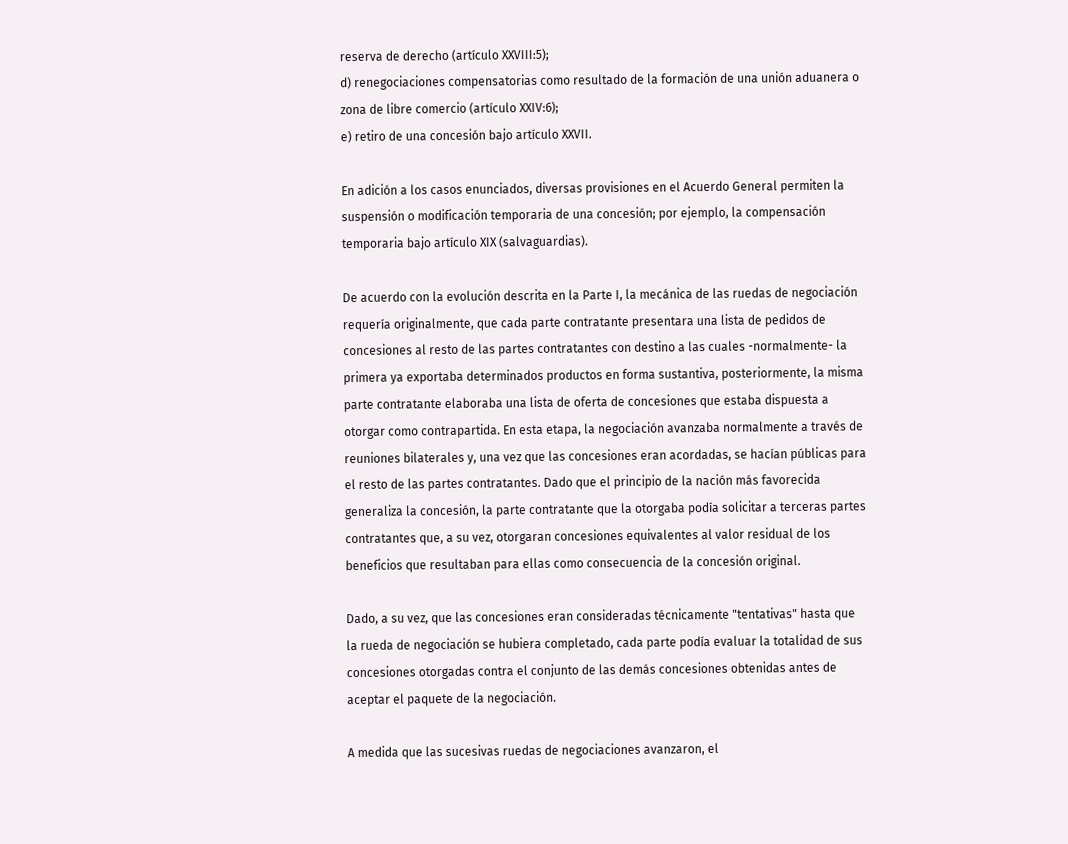reserva de derecho (artículo XXVIII:5);
d) renegociaciones compensatorias como resultado de la formación de una unión aduanera o
zona de libre comercio (artículo XXIV:6);
e) retiro de una concesión bajo artículo XXVII.

En adición a los casos enunciados, diversas provisiones en el Acuerdo General permiten la
suspensión o modificación temporaria de una concesión; por ejemplo, la compensación
temporaria bajo artículo XIX (salvaguardias).

De acuerdo con la evolución descrita en la Parte I, la mecánica de las ruedas de negociación
requería originalmente, que cada parte contratante presentara una lista de pedidos de
concesiones al resto de las partes contratantes con destino a las cuales -normalmente- la
primera ya exportaba determinados productos en forma sustantiva, posteriormente, la misma
parte contratante elaboraba una lista de oferta de concesiones que estaba dispuesta a
otorgar como contrapartida. En esta etapa, la negociación avanzaba normalmente a través de
reuniones bilaterales y, una vez que las concesiones eran acordadas, se hacían públicas para
el resto de las partes contratantes. Dado que el principio de la nación más favorecida
generaliza la concesión, la parte contratante que la otorgaba podía solicitar a terceras partes
contratantes que, a su vez, otorgaran concesiones equivalentes al valor residual de los
beneficios que resultaban para ellas como consecuencia de la concesión original.

Dado, a su vez, que las concesiones eran consideradas técnicamente "tentativas" hasta que
la rueda de negociación se hubiera completado, cada parte podía evaluar la totalidad de sus
concesiones otorgadas contra el conjunto de las demás concesiones obtenidas antes de
aceptar el paquete de la negociación.

A medida que las sucesivas ruedas de negociaciones avanzaron, el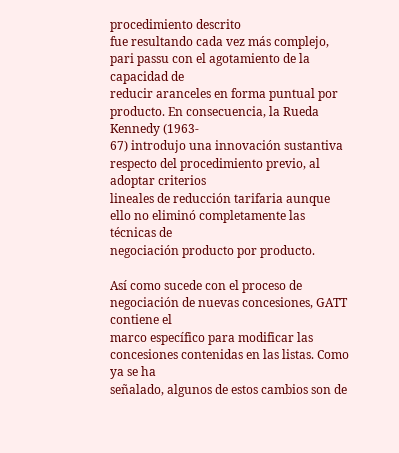procedimiento descrito
fue resultando cada vez más complejo, pari passu con el agotamiento de la capacidad de
reducir aranceles en forma puntual por producto. En consecuencia, la Rueda Kennedy (1963-
67) introdujo una innovación sustantiva respecto del procedimiento previo, al adoptar criterios
lineales de reducción tarifaria aunque ello no eliminó completamente las técnicas de
negociación producto por producto.

Así como sucede con el proceso de negociación de nuevas concesiones, GATT contiene el
marco específico para modificar las concesiones contenidas en las listas. Como ya se ha
señalado, algunos de estos cambios son de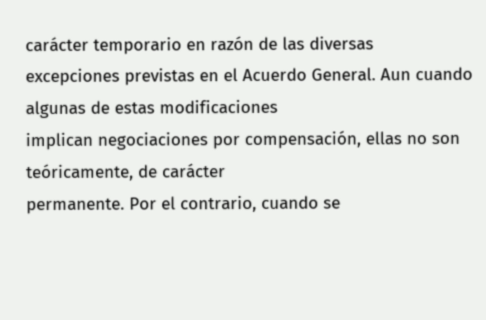carácter temporario en razón de las diversas
excepciones previstas en el Acuerdo General. Aun cuando algunas de estas modificaciones
implican negociaciones por compensación, ellas no son teóricamente, de carácter
permanente. Por el contrario, cuando se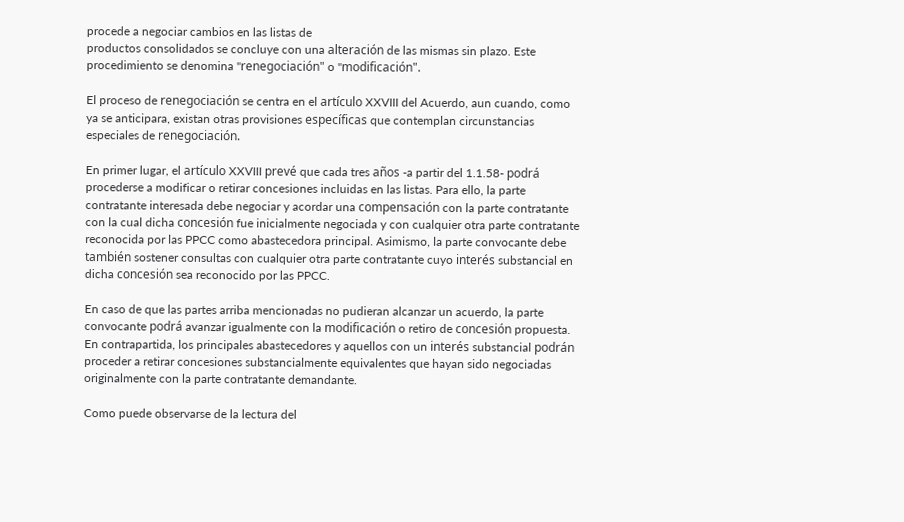procede a negociar cambios en las listas de
productos consolidados se concluye con una alteración de las mismas sin plazo. Este
procedimiento se denomina "renegociación" o "modificación".

El proceso de renegociación se centra en el artículo XXVIII del Acuerdo, aun cuando, como
ya se anticipara, existan otras provisiones específicas que contemplan circunstancias
especiales de renegociación.

En primer lugar, el artículo XXVIII prevé que cada tres años -a partir del 1.1.58- podrá
procederse a modificar o retirar concesiones incluidas en las listas. Para ello, la parte
contratante interesada debe negociar y acordar una compensación con la parte contratante
con la cual dicha concesión fue inicialmente negociada y con cualquier otra parte contratante
reconocida por las PPCC como abastecedora principal. Asimismo, la parte convocante debe
también sostener consultas con cualquier otra parte contratante cuyo interés substancial en
dicha concesión sea reconocido por las PPCC.

En caso de que las partes arriba mencionadas no pudieran alcanzar un acuerdo, la parte
convocante podrá avanzar igualmente con la modificación o retiro de concesión propuesta.
En contrapartida, los principales abastecedores y aquellos con un interés substancial podrán
proceder a retirar concesiones substancialmente equivalentes que hayan sido negociadas
originalmente con la parte contratante demandante.

Como puede observarse de la lectura del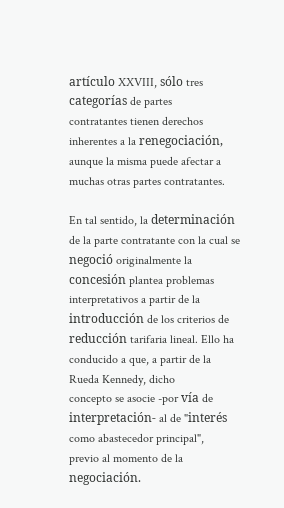artículo XXVIII, sólo tres categorías de partes
contratantes tienen derechos inherentes a la renegociación, aunque la misma puede afectar a
muchas otras partes contratantes.

En tal sentido, la determinación de la parte contratante con la cual se negoció originalmente la
concesión plantea problemas interpretativos a partir de la introducción de los criterios de
reducción tarifaria lineal. Ello ha conducido a que, a partir de la Rueda Kennedy, dicho
concepto se asocie -por vía de interpretación- al de "interés como abastecedor principal",
previo al momento de la negociación.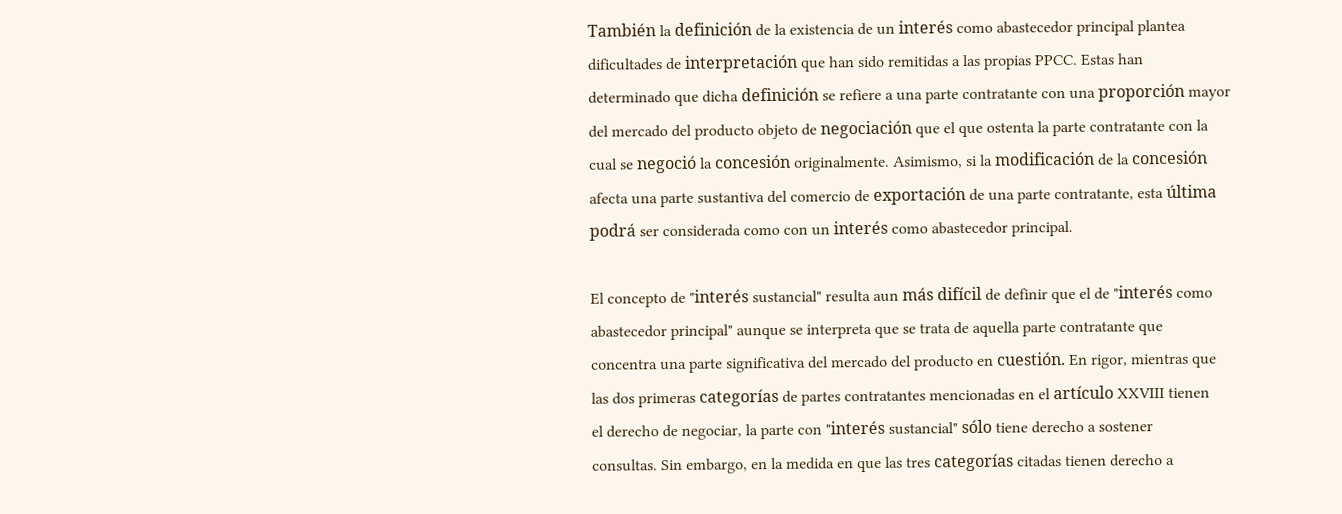También la definición de la existencia de un interés como abastecedor principal plantea
dificultades de interpretación que han sido remitidas a las propias PPCC. Estas han
determinado que dicha definición se refiere a una parte contratante con una proporción mayor
del mercado del producto objeto de negociación que el que ostenta la parte contratante con la
cual se negoció la concesión originalmente. Asimismo, si la modificación de la concesión
afecta una parte sustantiva del comercio de exportación de una parte contratante, esta última
podrá ser considerada como con un interés como abastecedor principal.

El concepto de "interés sustancial" resulta aun más difícil de definir que el de "interés como
abastecedor principal" aunque se interpreta que se trata de aquella parte contratante que
concentra una parte significativa del mercado del producto en cuestión. En rigor, mientras que
las dos primeras categorías de partes contratantes mencionadas en el artículo XXVIII tienen
el derecho de negociar, la parte con "interés sustancial" sólo tiene derecho a sostener
consultas. Sin embargo, en la medida en que las tres categorías citadas tienen derecho a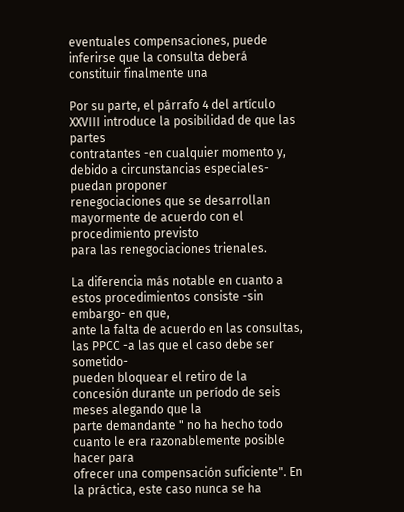eventuales compensaciones, puede inferirse que la consulta deberá constituir finalmente una

Por su parte, el párrafo 4 del artículo XXVIII introduce la posibilidad de que las partes
contratantes -en cualquier momento y, debido a circunstancias especiales- puedan proponer
renegociaciones que se desarrollan mayormente de acuerdo con el procedimiento previsto
para las renegociaciones trienales.

La diferencia más notable en cuanto a estos procedimientos consiste -sin embargo- en que,
ante la falta de acuerdo en las consultas, las PPCC -a las que el caso debe ser sometido-
pueden bloquear el retiro de la concesión durante un período de seis meses alegando que la
parte demandante " no ha hecho todo cuanto le era razonablemente posible hacer para
ofrecer una compensación suficiente". En la práctica, este caso nunca se ha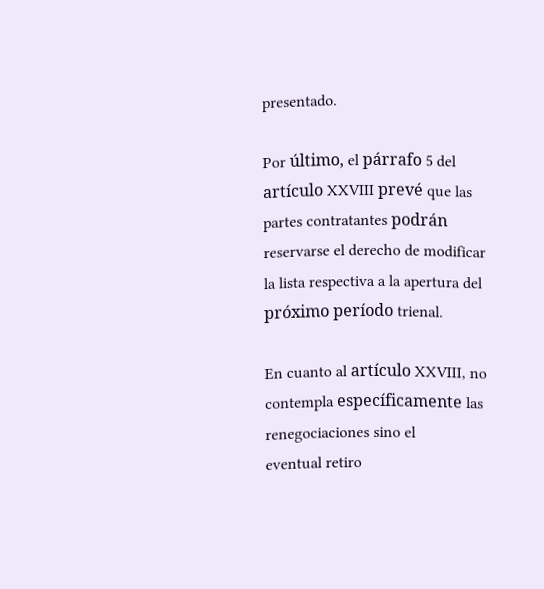presentado.

Por último, el párrafo 5 del artículo XXVIII prevé que las partes contratantes podrán
reservarse el derecho de modificar la lista respectiva a la apertura del próximo período trienal.

En cuanto al artículo XXVIII, no contempla específicamente las renegociaciones sino el
eventual retiro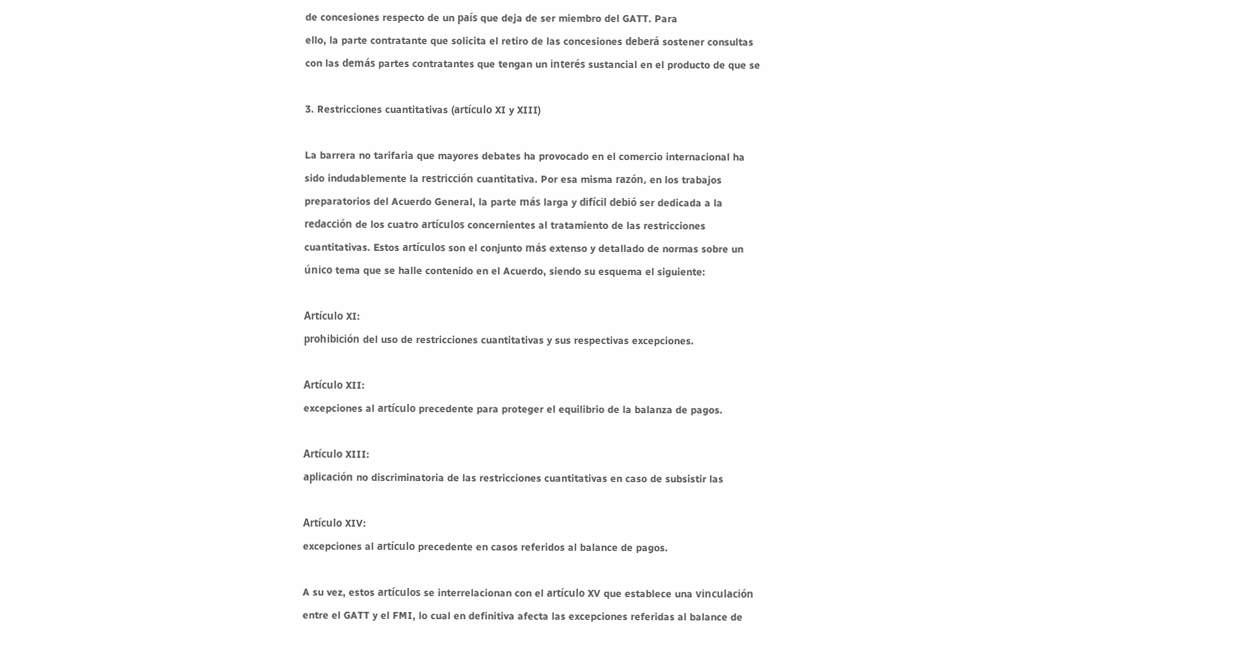de concesiones respecto de un país que deja de ser miembro del GATT. Para
ello, la parte contratante que solicita el retiro de las concesiones deberá sostener consultas
con las demás partes contratantes que tengan un interés sustancial en el producto de que se

3. Restricciones cuantitativas (artículo XI y XIII)

La barrera no tarifaria que mayores debates ha provocado en el comercio internacional ha
sido indudablemente la restricción cuantitativa. Por esa misma razón, en los trabajos
preparatorios del Acuerdo General, la parte más larga y difícil debió ser dedicada a la
redacción de los cuatro artículos concernientes al tratamiento de las restricciones
cuantitativas. Estos artículos son el conjunto más extenso y detallado de normas sobre un
único tema que se halle contenido en el Acuerdo, siendo su esquema el siguiente:

Artículo XI:
prohibición del uso de restricciones cuantitativas y sus respectivas excepciones.

Artículo XII:
excepciones al artículo precedente para proteger el equilibrio de la balanza de pagos.

Artículo XIII:
aplicación no discriminatoria de las restricciones cuantitativas en caso de subsistir las

Artículo XIV:
excepciones al artículo precedente en casos referidos al balance de pagos.

A su vez, estos artículos se interrelacionan con el artículo XV que establece una vinculación
entre el GATT y el FMI, lo cual en definitiva afecta las excepciones referidas al balance de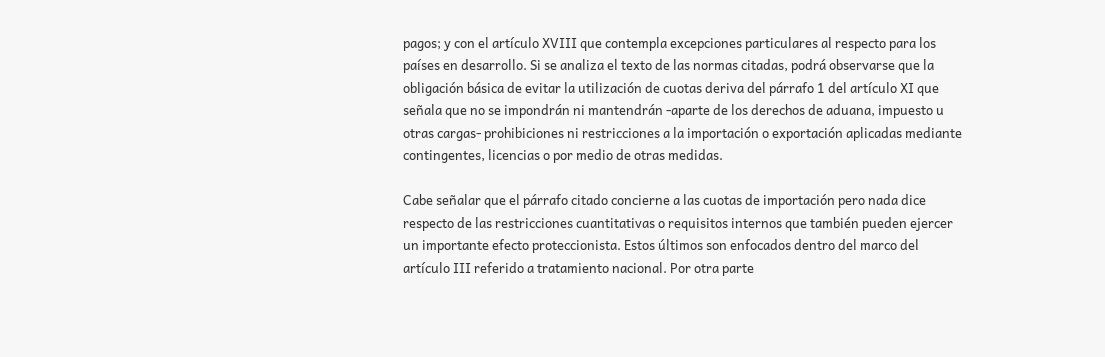pagos; y con el artículo XVIII que contempla excepciones particulares al respecto para los
países en desarrollo. Si se analiza el texto de las normas citadas, podrá observarse que la
obligación básica de evitar la utilización de cuotas deriva del párrafo 1 del artículo XI que
señala que no se impondrán ni mantendrán -aparte de los derechos de aduana, impuesto u
otras cargas- prohibiciones ni restricciones a la importación o exportación aplicadas mediante
contingentes, licencias o por medio de otras medidas.

Cabe señalar que el párrafo citado concierne a las cuotas de importación pero nada dice
respecto de las restricciones cuantitativas o requisitos internos que también pueden ejercer
un importante efecto proteccionista. Estos últimos son enfocados dentro del marco del
artículo III referido a tratamiento nacional. Por otra parte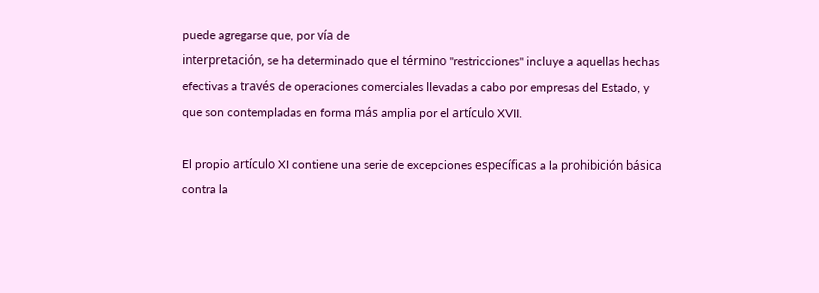puede agregarse que, por vía de
interpretación, se ha determinado que el término "restricciones" incluye a aquellas hechas
efectivas a través de operaciones comerciales llevadas a cabo por empresas del Estado, y
que son contempladas en forma más amplia por el artículo XVII.

El propio artículo XI contiene una serie de excepciones específicas a la prohibición básica
contra la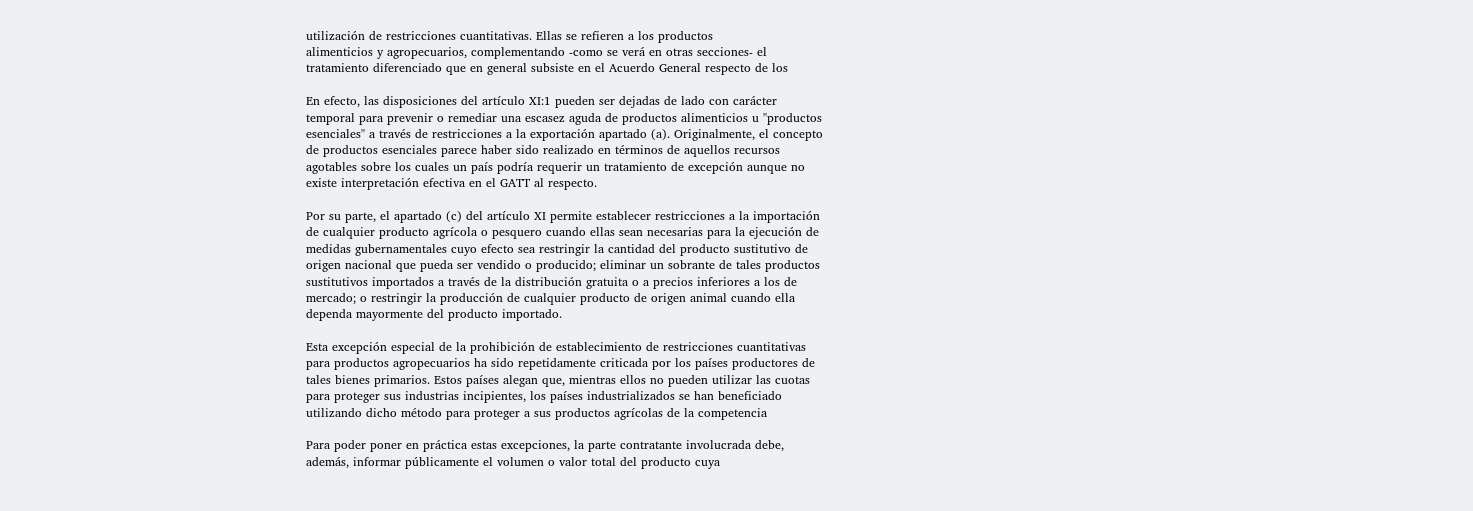utilización de restricciones cuantitativas. Ellas se refieren a los productos
alimenticios y agropecuarios, complementando -como se verá en otras secciones- el
tratamiento diferenciado que en general subsiste en el Acuerdo General respecto de los

En efecto, las disposiciones del artículo XI:1 pueden ser dejadas de lado con carácter
temporal para prevenir o remediar una escasez aguda de productos alimenticios u "productos
esenciales" a través de restricciones a la exportación apartado (a). Originalmente, el concepto
de productos esenciales parece haber sido realizado en términos de aquellos recursos
agotables sobre los cuales un país podría requerir un tratamiento de excepción aunque no
existe interpretación efectiva en el GATT al respecto.

Por su parte, el apartado (c) del artículo XI permite establecer restricciones a la importación
de cualquier producto agrícola o pesquero cuando ellas sean necesarias para la ejecución de
medidas gubernamentales cuyo efecto sea restringir la cantidad del producto sustitutivo de
origen nacional que pueda ser vendido o producido; eliminar un sobrante de tales productos
sustitutivos importados a través de la distribución gratuita o a precios inferiores a los de
mercado; o restringir la producción de cualquier producto de origen animal cuando ella
dependa mayormente del producto importado.

Esta excepción especial de la prohibición de establecimiento de restricciones cuantitativas
para productos agropecuarios ha sido repetidamente criticada por los países productores de
tales bienes primarios. Estos países alegan que, mientras ellos no pueden utilizar las cuotas
para proteger sus industrias incipientes, los países industrializados se han beneficiado
utilizando dicho método para proteger a sus productos agrícolas de la competencia

Para poder poner en práctica estas excepciones, la parte contratante involucrada debe,
además, informar públicamente el volumen o valor total del producto cuya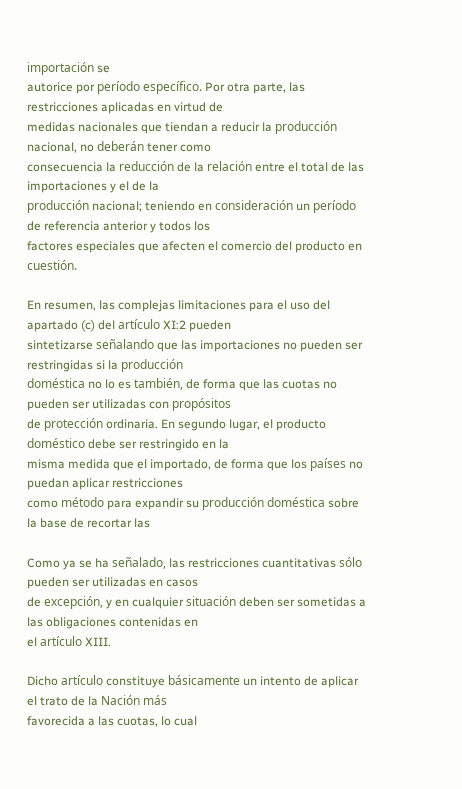importación se
autorice por período específico. Por otra parte, las restricciones aplicadas en virtud de
medidas nacionales que tiendan a reducir la producción nacional, no deberán tener como
consecuencia la reducción de la relación entre el total de las importaciones y el de la
producción nacional; teniendo en consideración un período de referencia anterior y todos los
factores especiales que afecten el comercio del producto en cuestión.

En resumen, las complejas limitaciones para el uso del apartado (c) del artículo XI:2 pueden
sintetizarse señalando que las importaciones no pueden ser restringidas si la producción
doméstica no lo es también, de forma que las cuotas no pueden ser utilizadas con propósitos
de protección ordinaria. En segundo lugar, el producto doméstico debe ser restringido en la
misma medida que el importado, de forma que los países no puedan aplicar restricciones
como método para expandir su producción doméstica sobre la base de recortar las

Como ya se ha señalado, las restricciones cuantitativas sólo pueden ser utilizadas en casos
de excepción, y en cualquier situación deben ser sometidas a las obligaciones contenidas en
el artículo XIII.

Dicho artículo constituye básicamente un intento de aplicar el trato de la Nación más
favorecida a las cuotas, lo cual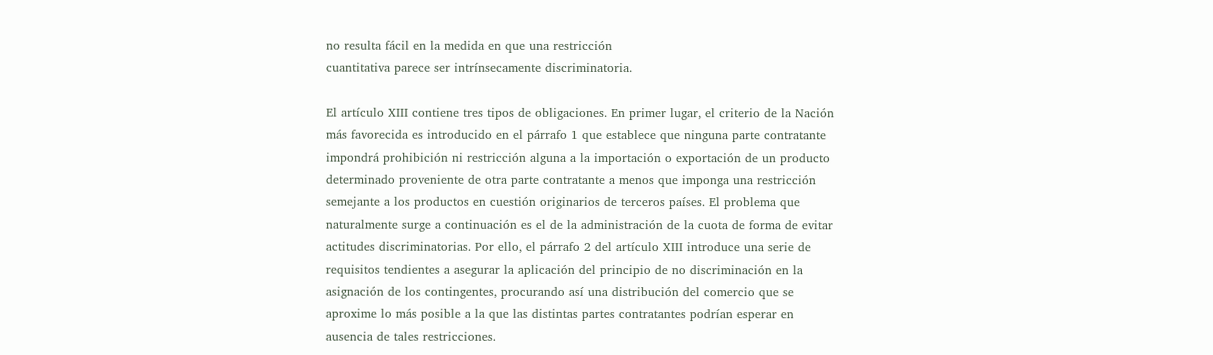no resulta fácil en la medida en que una restricción
cuantitativa parece ser intrínsecamente discriminatoria.

El artículo XIII contiene tres tipos de obligaciones. En primer lugar, el criterio de la Nación
más favorecida es introducido en el párrafo 1 que establece que ninguna parte contratante
impondrá prohibición ni restricción alguna a la importación o exportación de un producto
determinado proveniente de otra parte contratante a menos que imponga una restricción
semejante a los productos en cuestión originarios de terceros países. El problema que
naturalmente surge a continuación es el de la administración de la cuota de forma de evitar
actitudes discriminatorias. Por ello, el párrafo 2 del artículo XIII introduce una serie de
requisitos tendientes a asegurar la aplicación del principio de no discriminación en la
asignación de los contingentes, procurando así una distribución del comercio que se
aproxime lo más posible a la que las distintas partes contratantes podrían esperar en
ausencia de tales restricciones.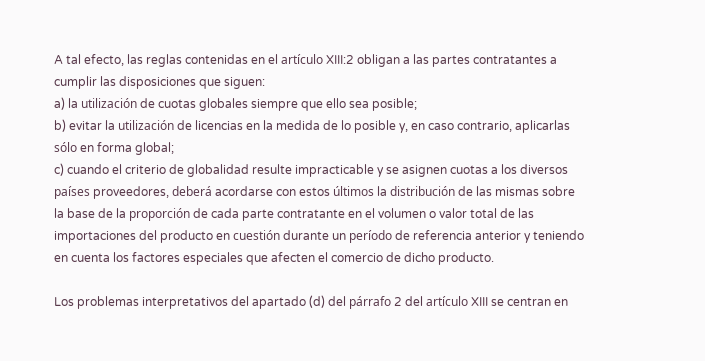A tal efecto, las reglas contenidas en el artículo XIII:2 obligan a las partes contratantes a
cumplir las disposiciones que siguen:
a) la utilización de cuotas globales siempre que ello sea posible;
b) evitar la utilización de licencias en la medida de lo posible y, en caso contrario, aplicarlas
sólo en forma global;
c) cuando el criterio de globalidad resulte impracticable y se asignen cuotas a los diversos
países proveedores, deberá acordarse con estos últimos la distribución de las mismas sobre
la base de la proporción de cada parte contratante en el volumen o valor total de las
importaciones del producto en cuestión durante un período de referencia anterior y teniendo
en cuenta los factores especiales que afecten el comercio de dicho producto.

Los problemas interpretativos del apartado (d) del párrafo 2 del artículo XIII se centran en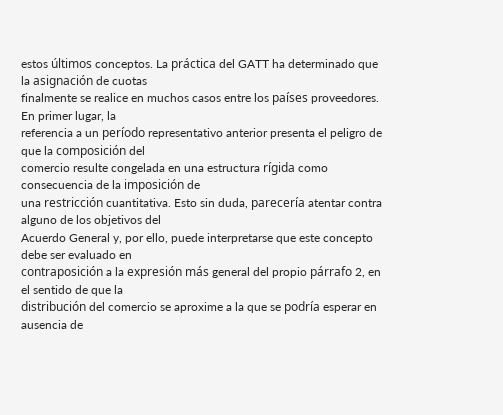estos últimos conceptos. La práctica del GATT ha determinado que la asignación de cuotas
finalmente se realice en muchos casos entre los países proveedores. En primer lugar, la
referencia a un período representativo anterior presenta el peligro de que la composición del
comercio resulte congelada en una estructura rígida como consecuencia de la imposición de
una restricción cuantitativa. Esto sin duda, parecería atentar contra alguno de los objetivos del
Acuerdo General y, por ello, puede interpretarse que este concepto debe ser evaluado en
contraposición a la expresión más general del propio párrafo 2, en el sentido de que la
distribución del comercio se aproxime a la que se podría esperar en ausencia de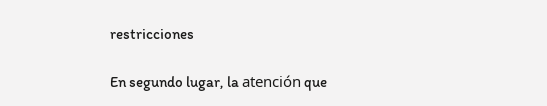restricciones

En segundo lugar, la atención que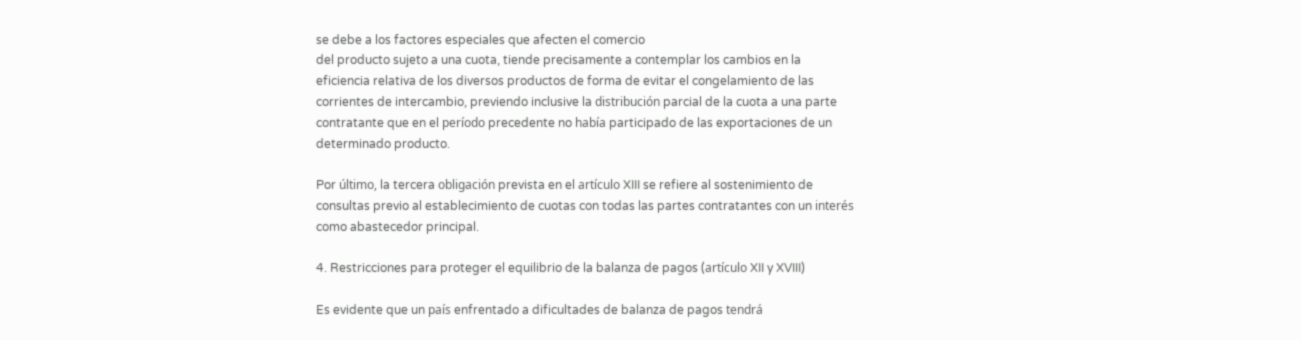se debe a los factores especiales que afecten el comercio
del producto sujeto a una cuota, tiende precisamente a contemplar los cambios en la
eficiencia relativa de los diversos productos de forma de evitar el congelamiento de las
corrientes de intercambio, previendo inclusive la distribución parcial de la cuota a una parte
contratante que en el período precedente no había participado de las exportaciones de un
determinado producto.

Por último, la tercera obligación prevista en el artículo XIII se refiere al sostenimiento de
consultas previo al establecimiento de cuotas con todas las partes contratantes con un interés
como abastecedor principal.

4. Restricciones para proteger el equilibrio de la balanza de pagos (artículo XII y XVIII)

Es evidente que un país enfrentado a dificultades de balanza de pagos tendrá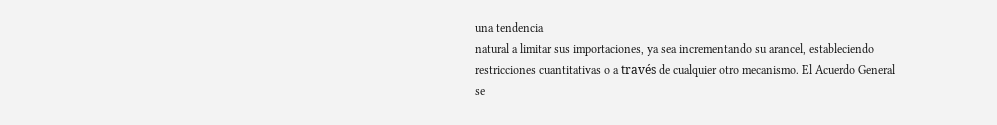una tendencia
natural a limitar sus importaciones, ya sea incrementando su arancel, estableciendo
restricciones cuantitativas o a través de cualquier otro mecanismo. El Acuerdo General se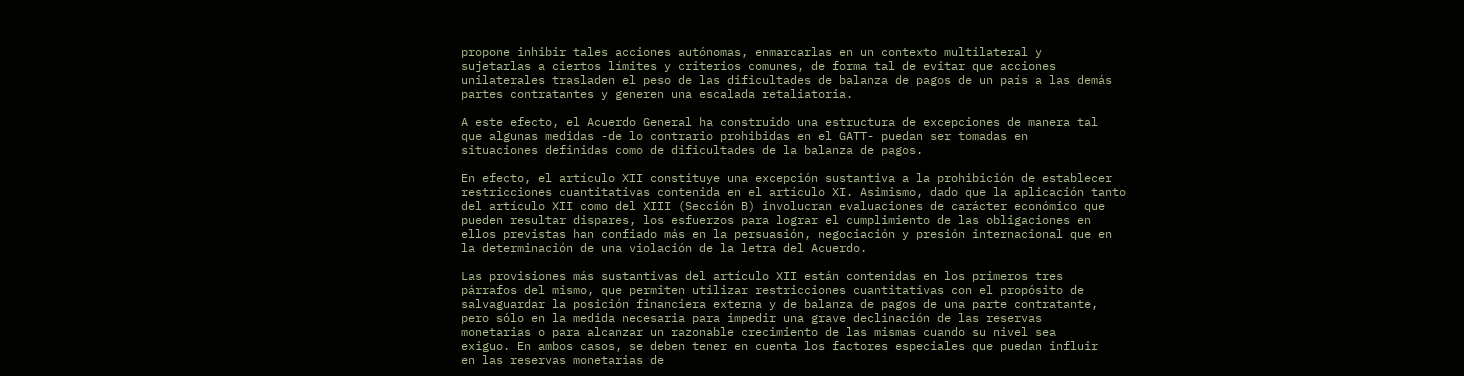propone inhibir tales acciones autónomas, enmarcarlas en un contexto multilateral y
sujetarlas a ciertos límites y criterios comunes, de forma tal de evitar que acciones
unilaterales trasladen el peso de las dificultades de balanza de pagos de un país a las demás
partes contratantes y generen una escalada retaliatoria.

A este efecto, el Acuerdo General ha construido una estructura de excepciones de manera tal
que algunas medidas -de lo contrario prohibidas en el GATT- puedan ser tomadas en
situaciones definidas como de dificultades de la balanza de pagos.

En efecto, el artículo XII constituye una excepción sustantiva a la prohibición de establecer
restricciones cuantitativas contenida en el artículo XI. Asimismo, dado que la aplicación tanto
del artículo XII como del XIII (Sección B) involucran evaluaciones de carácter económico que
pueden resultar dispares, los esfuerzos para lograr el cumplimiento de las obligaciones en
ellos previstas han confiado más en la persuasión, negociación y presión internacional que en
la determinación de una violación de la letra del Acuerdo.

Las provisiones más sustantivas del artículo XII están contenidas en los primeros tres
párrafos del mismo, que permiten utilizar restricciones cuantitativas con el propósito de
salvaguardar la posición financiera externa y de balanza de pagos de una parte contratante,
pero sólo en la medida necesaria para impedir una grave declinación de las reservas
monetarias o para alcanzar un razonable crecimiento de las mismas cuando su nivel sea
exiguo. En ambos casos, se deben tener en cuenta los factores especiales que puedan influir
en las reservas monetarias de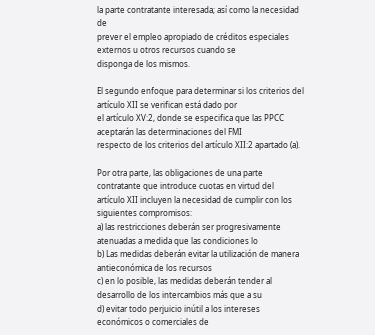la parte contratante interesada; así como la necesidad de
prever el empleo apropiado de créditos especiales externos u otros recursos cuando se
disponga de los mismos.

El segundo enfoque para determinar si los criterios del artículo XII se verifican está dado por
el artículo XV:2, donde se especifica que las PPCC aceptarán las determinaciones del FMI
respecto de los criterios del artículo XII:2 apartado (a).

Por otra parte, las obligaciones de una parte contratante que introduce cuotas en virtud del
artículo XII incluyen la necesidad de cumplir con los siguientes compromisos:
a) las restricciones deberán ser progresivamente atenuadas a medida que las condiciones lo
b) Las medidas deberán evitar la utilización de manera antieconómica de los recursos
c) en lo posible, las medidas deberán tender al desarrollo de los intercambios más que a su
d) evitar todo perjuicio inútil a los intereses económicos o comerciales de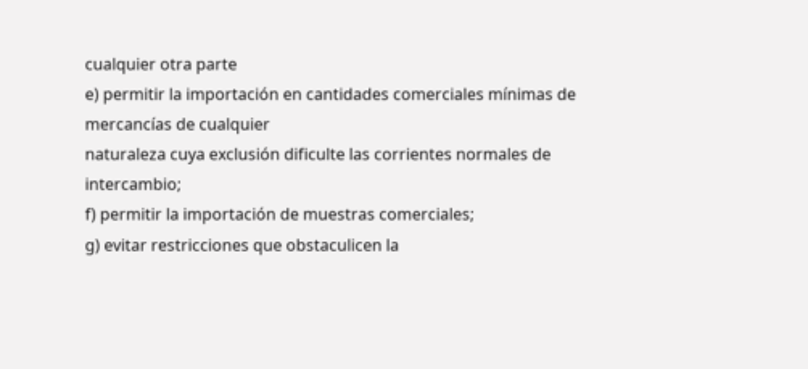cualquier otra parte
e) permitir la importación en cantidades comerciales mínimas de mercancías de cualquier
naturaleza cuya exclusión dificulte las corrientes normales de intercambio;
f) permitir la importación de muestras comerciales;
g) evitar restricciones que obstaculicen la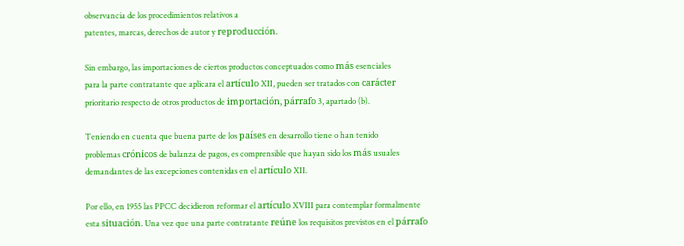observancia de los procedimientos relativos a
patentes, marcas, derechos de autor y reproducción.

Sin embargo, las importaciones de ciertos productos conceptuados como más esenciales
para la parte contratante que aplicara el artículo XII, pueden ser tratados con carácter
prioritario respecto de otros productos de importación, párrafo 3, apartado (b).

Teniendo en cuenta que buena parte de los países en desarrollo tiene o han tenido
problemas crónicos de balanza de pagos, es comprensible que hayan sido los más usuales
demandantes de las excepciones contenidas en el artículo XII.

Por ello, en 1955 las PPCC decidieron reformar el artículo XVIII para contemplar formalmente
esta situación. Una vez que una parte contratante reúne los requisitos previstos en el párrafo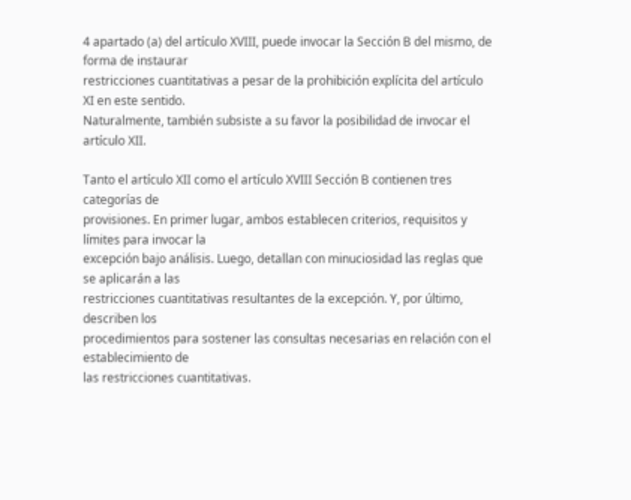4 apartado (a) del artículo XVIII, puede invocar la Sección B del mismo, de forma de instaurar
restricciones cuantitativas a pesar de la prohibición explícita del artículo XI en este sentido.
Naturalmente, también subsiste a su favor la posibilidad de invocar el artículo XII.

Tanto el artículo XII como el artículo XVIII Sección B contienen tres categorías de
provisiones. En primer lugar, ambos establecen criterios, requisitos y límites para invocar la
excepción bajo análisis. Luego, detallan con minuciosidad las reglas que se aplicarán a las
restricciones cuantitativas resultantes de la excepción. Y, por último, describen los
procedimientos para sostener las consultas necesarias en relación con el establecimiento de
las restricciones cuantitativas.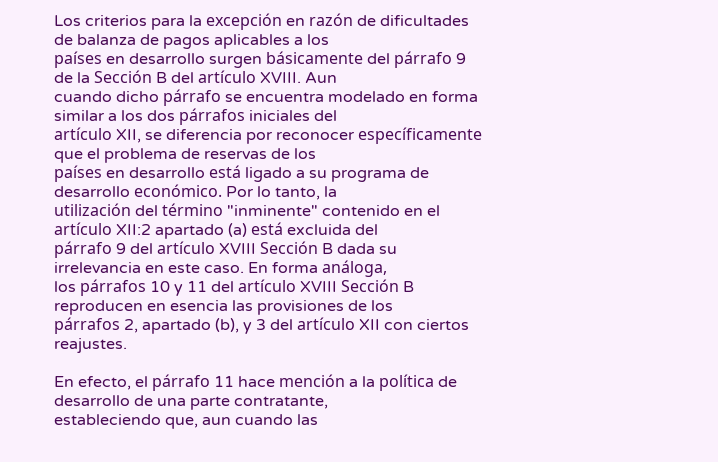Los criterios para la excepción en razón de dificultades de balanza de pagos aplicables a los
países en desarrollo surgen básicamente del párrafo 9 de la Sección B del artículo XVIII. Aun
cuando dicho párrafo se encuentra modelado en forma similar a los dos párrafos iniciales del
artículo XII, se diferencia por reconocer específicamente que el problema de reservas de los
países en desarrollo está ligado a su programa de desarrollo económico. Por lo tanto, la
utilización del término "inminente" contenido en el artículo XII:2 apartado (a) está excluida del
párrafo 9 del artículo XVIII Sección B dada su irrelevancia en este caso. En forma análoga,
los párrafos 10 y 11 del artículo XVIII Sección B reproducen en esencia las provisiones de los
párrafos 2, apartado (b), y 3 del artículo XII con ciertos reajustes.

En efecto, el párrafo 11 hace mención a la política de desarrollo de una parte contratante,
estableciendo que, aun cuando las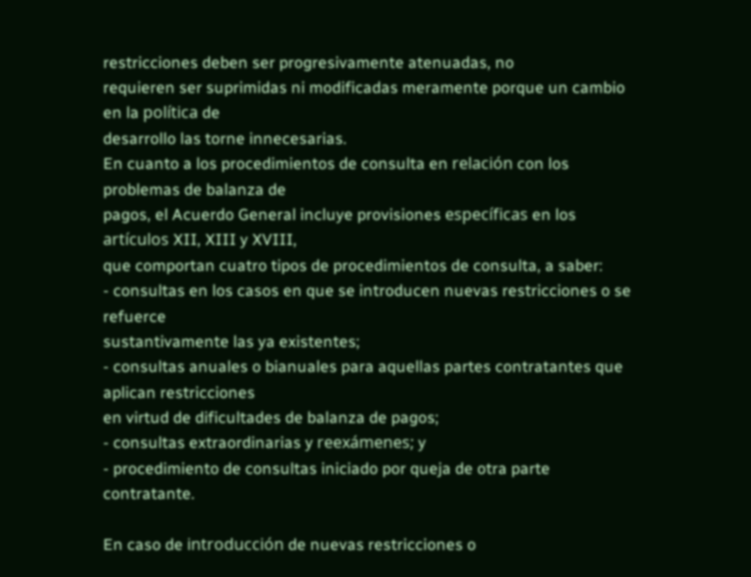restricciones deben ser progresivamente atenuadas, no
requieren ser suprimidas ni modificadas meramente porque un cambio en la política de
desarrollo las torne innecesarias.
En cuanto a los procedimientos de consulta en relación con los problemas de balanza de
pagos, el Acuerdo General incluye provisiones específicas en los artículos XII, XIII y XVIII,
que comportan cuatro tipos de procedimientos de consulta, a saber:
- consultas en los casos en que se introducen nuevas restricciones o se refuerce
sustantivamente las ya existentes;
- consultas anuales o bianuales para aquellas partes contratantes que aplican restricciones
en virtud de dificultades de balanza de pagos;
- consultas extraordinarias y reexámenes; y
- procedimiento de consultas iniciado por queja de otra parte contratante.

En caso de introducción de nuevas restricciones o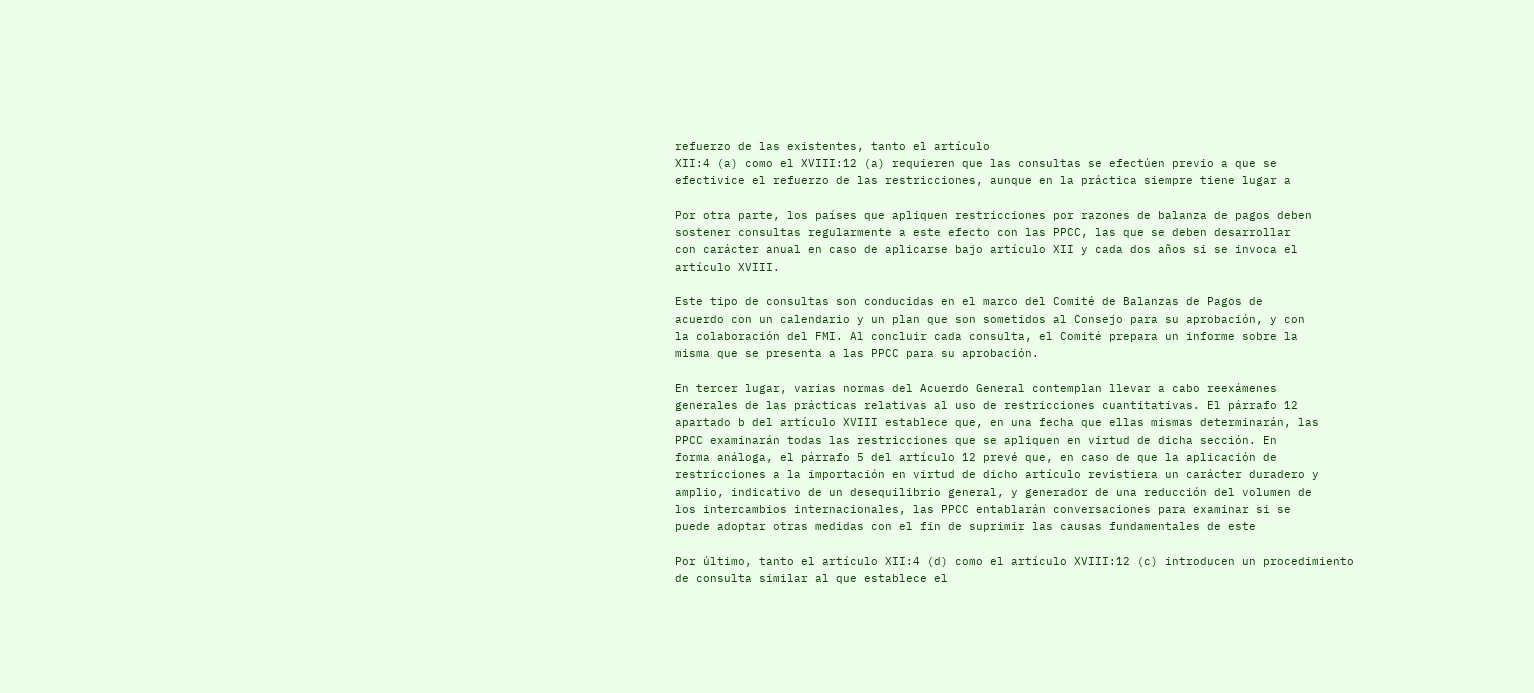refuerzo de las existentes, tanto el artículo
XII:4 (a) como el XVIII:12 (a) requieren que las consultas se efectúen previo a que se
efectivice el refuerzo de las restricciones, aunque en la práctica siempre tiene lugar a

Por otra parte, los países que apliquen restricciones por razones de balanza de pagos deben
sostener consultas regularmente a este efecto con las PPCC, las que se deben desarrollar
con carácter anual en caso de aplicarse bajo artículo XII y cada dos años si se invoca el
artículo XVIII.

Este tipo de consultas son conducidas en el marco del Comité de Balanzas de Pagos de
acuerdo con un calendario y un plan que son sometidos al Consejo para su aprobación, y con
la colaboración del FMI. Al concluir cada consulta, el Comité prepara un informe sobre la
misma que se presenta a las PPCC para su aprobación.

En tercer lugar, varias normas del Acuerdo General contemplan llevar a cabo reexámenes
generales de las prácticas relativas al uso de restricciones cuantitativas. El párrafo 12
apartado b del artículo XVIII establece que, en una fecha que ellas mismas determinarán, las
PPCC examinarán todas las restricciones que se apliquen en virtud de dicha sección. En
forma análoga, el párrafo 5 del artículo 12 prevé que, en caso de que la aplicación de
restricciones a la importación en virtud de dicho artículo revistiera un carácter duradero y
amplio, indicativo de un desequilibrio general, y generador de una reducción del volumen de
los intercambios internacionales, las PPCC entablarán conversaciones para examinar si se
puede adoptar otras medidas con el fin de suprimir las causas fundamentales de este

Por último, tanto el artículo XII:4 (d) como el artículo XVIII:12 (c) introducen un procedimiento
de consulta similar al que establece el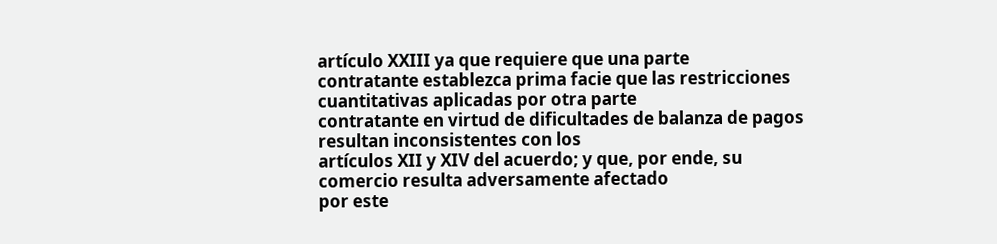artículo XXIII ya que requiere que una parte
contratante establezca prima facie que las restricciones cuantitativas aplicadas por otra parte
contratante en virtud de dificultades de balanza de pagos resultan inconsistentes con los
artículos XII y XIV del acuerdo; y que, por ende, su comercio resulta adversamente afectado
por este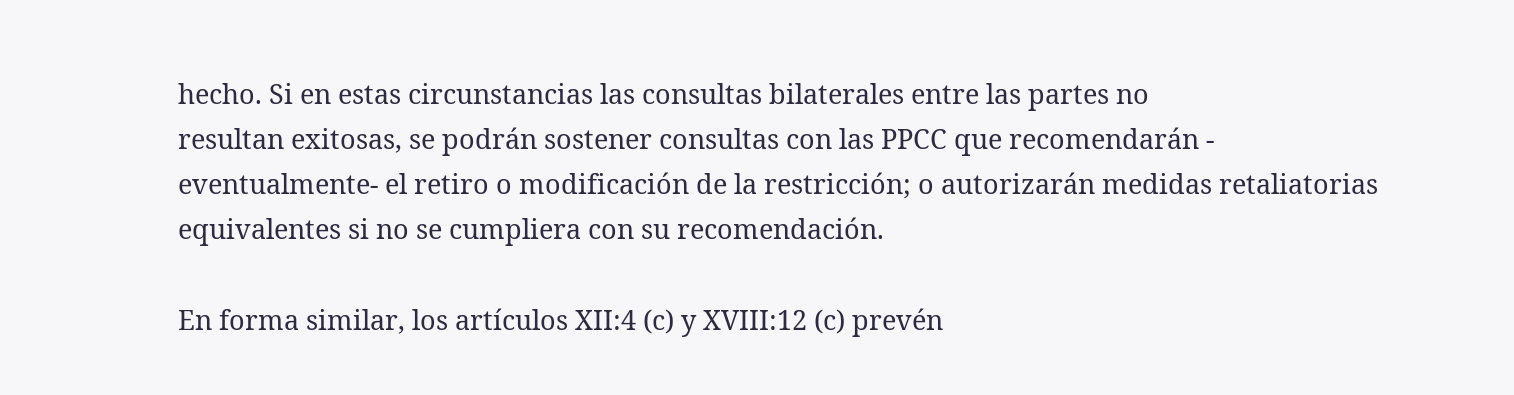hecho. Si en estas circunstancias las consultas bilaterales entre las partes no
resultan exitosas, se podrán sostener consultas con las PPCC que recomendarán -
eventualmente- el retiro o modificación de la restricción; o autorizarán medidas retaliatorias
equivalentes si no se cumpliera con su recomendación.

En forma similar, los artículos XII:4 (c) y XVIII:12 (c) prevén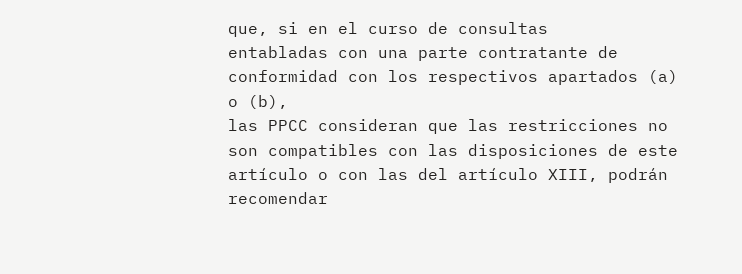que, si en el curso de consultas
entabladas con una parte contratante de conformidad con los respectivos apartados (a) o (b),
las PPCC consideran que las restricciones no son compatibles con las disposiciones de este
artículo o con las del artículo XIII, podrán recomendar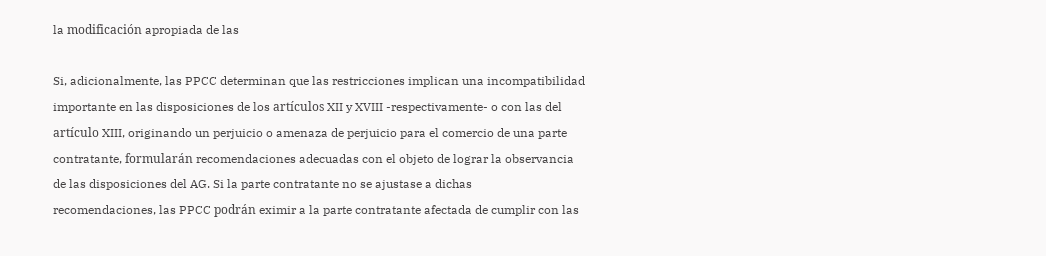la modificación apropiada de las

Si, adicionalmente, las PPCC determinan que las restricciones implican una incompatibilidad
importante en las disposiciones de los artículos XII y XVIII -respectivamente- o con las del
artículo XIII, originando un perjuicio o amenaza de perjuicio para el comercio de una parte
contratante, formularán recomendaciones adecuadas con el objeto de lograr la observancia
de las disposiciones del AG. Si la parte contratante no se ajustase a dichas
recomendaciones, las PPCC podrán eximir a la parte contratante afectada de cumplir con las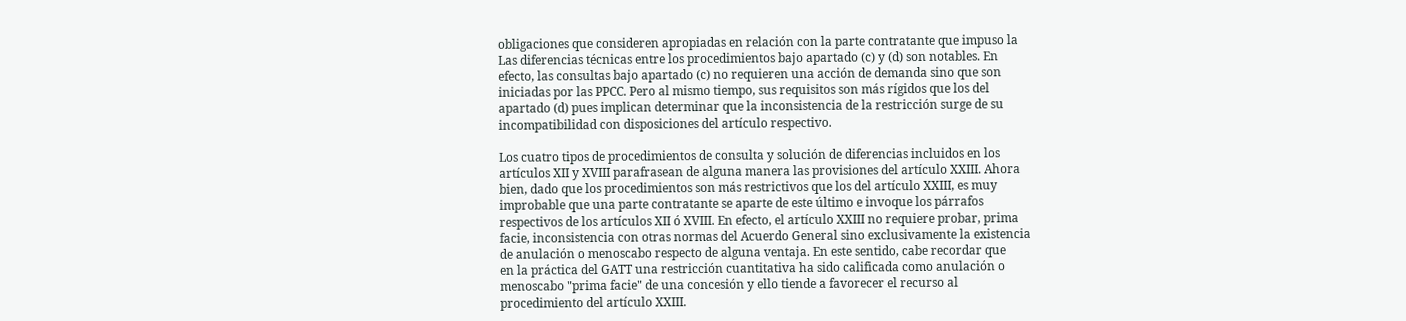obligaciones que consideren apropiadas en relación con la parte contratante que impuso la
Las diferencias técnicas entre los procedimientos bajo apartado (c) y (d) son notables. En
efecto, las consultas bajo apartado (c) no requieren una acción de demanda sino que son
iniciadas por las PPCC. Pero al mismo tiempo, sus requisitos son más rígidos que los del
apartado (d) pues implican determinar que la inconsistencia de la restricción surge de su
incompatibilidad con disposiciones del artículo respectivo.

Los cuatro tipos de procedimientos de consulta y solución de diferencias incluidos en los
artículos XII y XVIII parafrasean de alguna manera las provisiones del artículo XXIII. Ahora
bien, dado que los procedimientos son más restrictivos que los del artículo XXIII, es muy
improbable que una parte contratante se aparte de este último e invoque los párrafos
respectivos de los artículos XII ó XVIII. En efecto, el artículo XXIII no requiere probar, prima
facie, inconsistencia con otras normas del Acuerdo General sino exclusivamente la existencia
de anulación o menoscabo respecto de alguna ventaja. En este sentido, cabe recordar que
en la práctica del GATT una restricción cuantitativa ha sido calificada como anulación o
menoscabo "prima facie" de una concesión y ello tiende a favorecer el recurso al
procedimiento del artículo XXIII.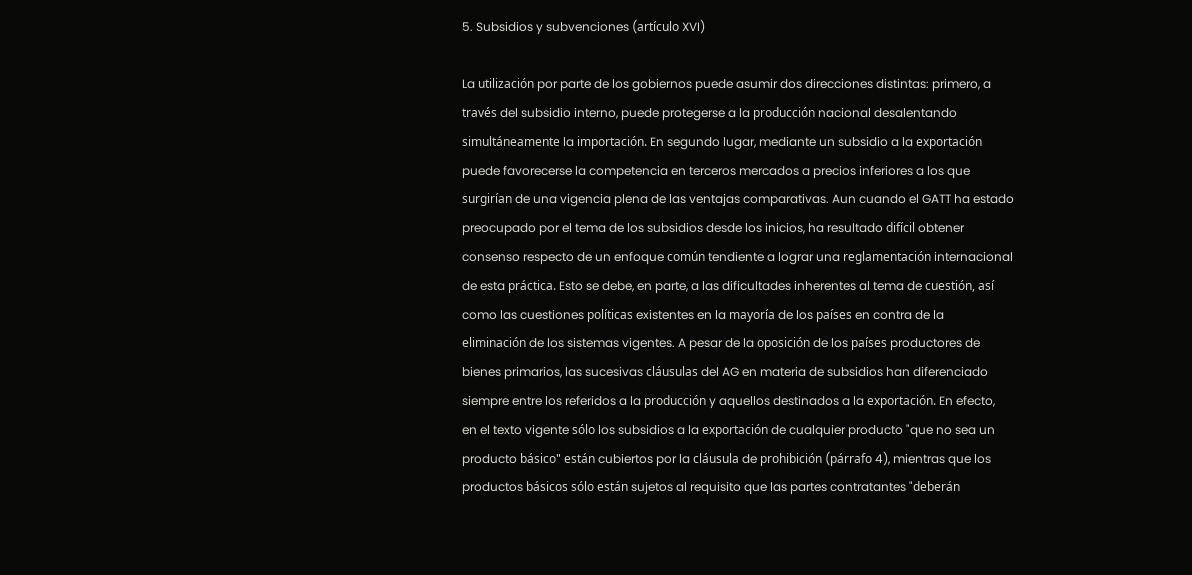5. Subsidios y subvenciones (artículo XVI)

La utilización por parte de los gobiernos puede asumir dos direcciones distintas: primero, a
través del subsidio interno, puede protegerse a la producción nacional desalentando
simultáneamente la importación. En segundo lugar, mediante un subsidio a la exportación
puede favorecerse la competencia en terceros mercados a precios inferiores a los que
surgirían de una vigencia plena de las ventajas comparativas. Aun cuando el GATT ha estado
preocupado por el tema de los subsidios desde los inicios, ha resultado difícil obtener
consenso respecto de un enfoque común tendiente a lograr una reglamentación internacional
de esta práctica. Esto se debe, en parte, a las dificultades inherentes al tema de cuestión, así
como las cuestiones políticas existentes en la mayoría de los países en contra de la
eliminación de los sistemas vigentes. A pesar de la oposición de los países productores de
bienes primarios, las sucesivas cláusulas del AG en materia de subsidios han diferenciado
siempre entre los referidos a la producción y aquellos destinados a la exportación. En efecto,
en el texto vigente sólo los subsidios a la exportación de cualquier producto "que no sea un
producto básico" están cubiertos por la cláusula de prohibición (párrafo 4), mientras que los
productos básicos sólo están sujetos al requisito que las partes contratantes "deberán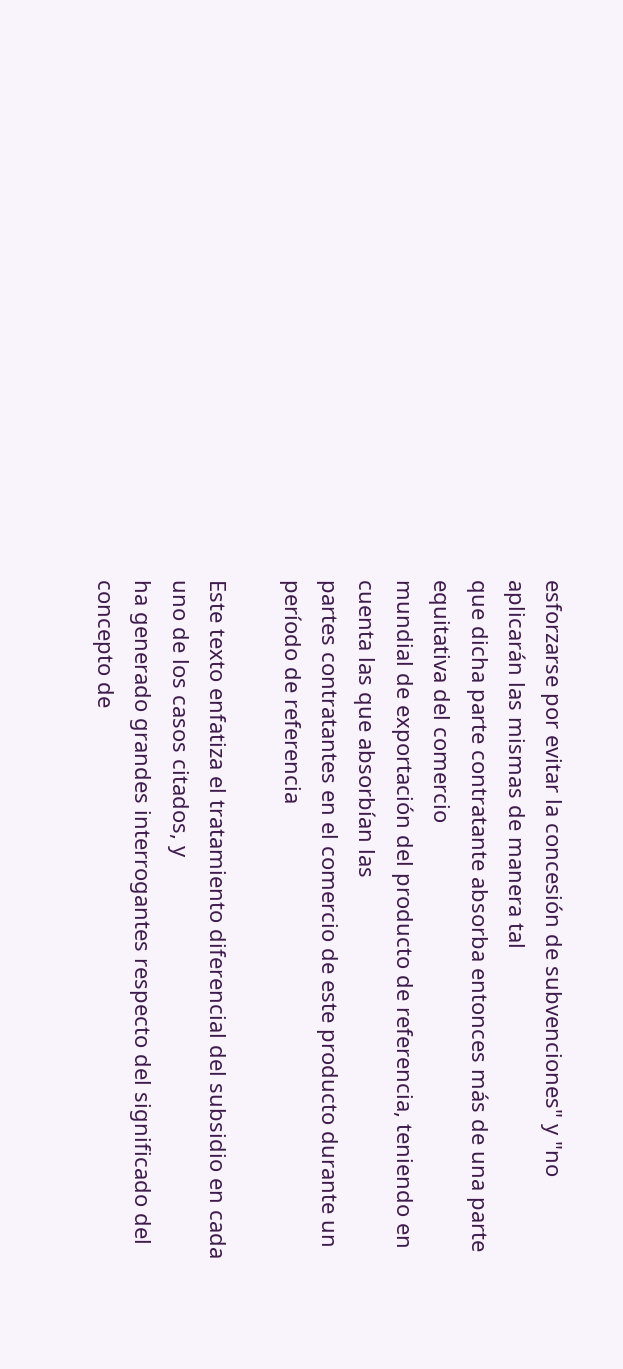esforzarse por evitar la concesión de subvenciones" y "no aplicarán las mismas de manera tal
que dicha parte contratante absorba entonces más de una parte equitativa del comercio
mundial de exportación del producto de referencia, teniendo en cuenta las que absorbían las
partes contratantes en el comercio de este producto durante un período de referencia

Este texto enfatiza el tratamiento diferencial del subsidio en cada uno de los casos citados, y
ha generado grandes interrogantes respecto del significado del concepto de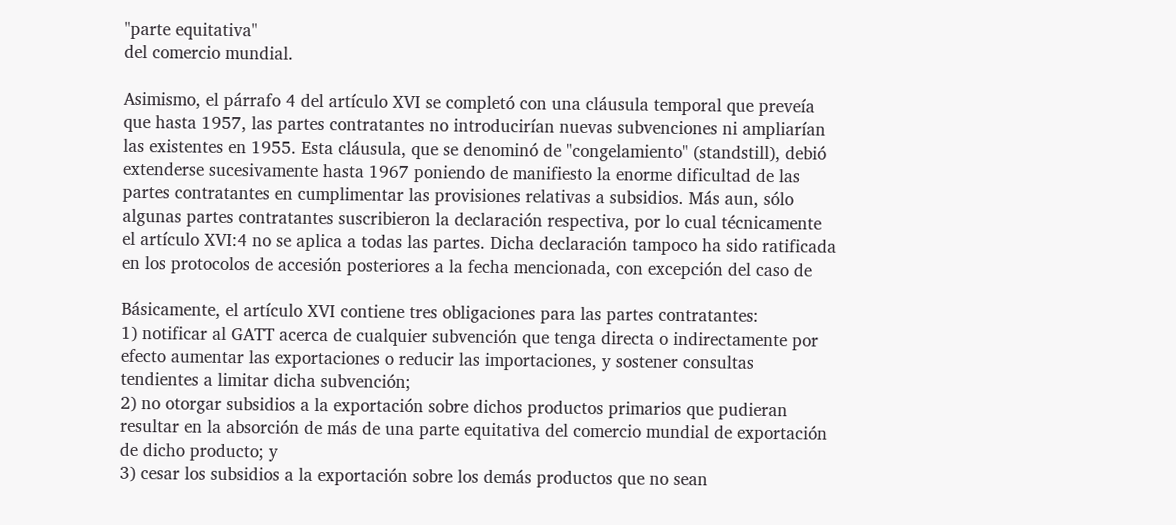"parte equitativa"
del comercio mundial.

Asimismo, el párrafo 4 del artículo XVI se completó con una cláusula temporal que preveía
que hasta 1957, las partes contratantes no introducirían nuevas subvenciones ni ampliarían
las existentes en 1955. Esta cláusula, que se denominó de "congelamiento" (standstill), debió
extenderse sucesivamente hasta 1967 poniendo de manifiesto la enorme dificultad de las
partes contratantes en cumplimentar las provisiones relativas a subsidios. Más aun, sólo
algunas partes contratantes suscribieron la declaración respectiva, por lo cual técnicamente
el artículo XVI:4 no se aplica a todas las partes. Dicha declaración tampoco ha sido ratificada
en los protocolos de accesión posteriores a la fecha mencionada, con excepción del caso de

Básicamente, el artículo XVI contiene tres obligaciones para las partes contratantes:
1) notificar al GATT acerca de cualquier subvención que tenga directa o indirectamente por
efecto aumentar las exportaciones o reducir las importaciones, y sostener consultas
tendientes a limitar dicha subvención;
2) no otorgar subsidios a la exportación sobre dichos productos primarios que pudieran
resultar en la absorción de más de una parte equitativa del comercio mundial de exportación
de dicho producto; y
3) cesar los subsidios a la exportación sobre los demás productos que no sean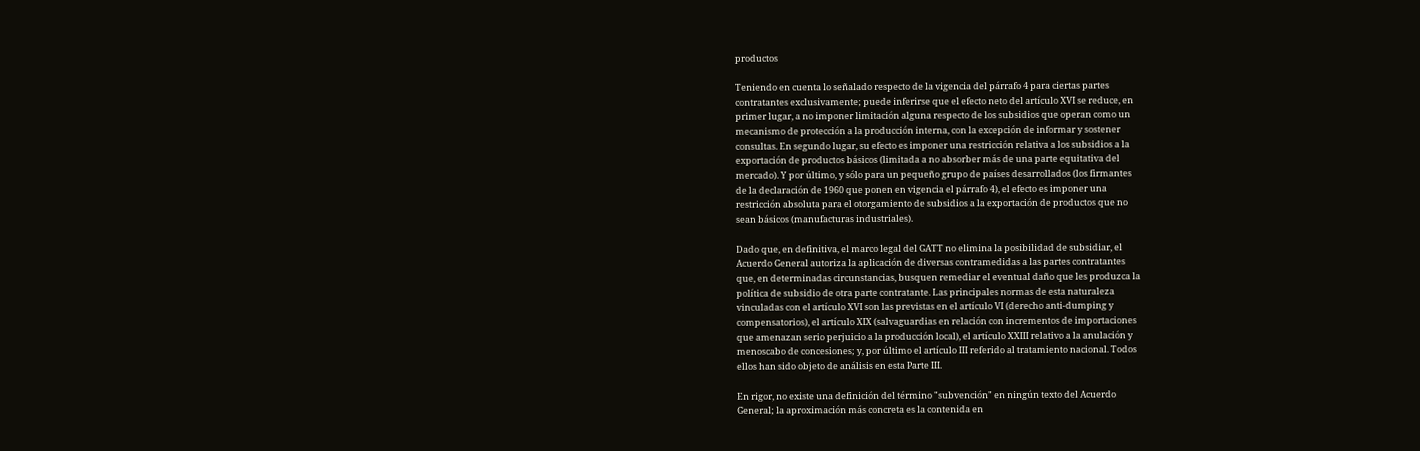productos

Teniendo en cuenta lo señalado respecto de la vigencia del párrafo 4 para ciertas partes
contratantes exclusivamente; puede inferirse que el efecto neto del artículo XVI se reduce, en
primer lugar, a no imponer limitación alguna respecto de los subsidios que operan como un
mecanismo de protección a la producción interna, con la excepción de informar y sostener
consultas. En segundo lugar, su efecto es imponer una restricción relativa a los subsidios a la
exportación de productos básicos (limitada a no absorber más de una parte equitativa del
mercado). Y por último, y sólo para un pequeño grupo de países desarrollados (los firmantes
de la declaración de 1960 que ponen en vigencia el párrafo 4), el efecto es imponer una
restricción absoluta para el otorgamiento de subsidios a la exportación de productos que no
sean básicos (manufacturas industriales).

Dado que, en definitiva, el marco legal del GATT no elimina la posibilidad de subsidiar, el
Acuerdo General autoriza la aplicación de diversas contramedidas a las partes contratantes
que, en determinadas circunstancias, busquen remediar el eventual daño que les produzca la
política de subsidio de otra parte contratante. Las principales normas de esta naturaleza
vinculadas con el artículo XVI son las previstas en el artículo VI (derecho anti-dumping y
compensatorios), el artículo XIX (salvaguardias en relación con incrementos de importaciones
que amenazan serio perjuicio a la producción local), el artículo XXIII relativo a la anulación y
menoscabo de concesiones; y, por último el artículo III referido al tratamiento nacional. Todos
ellos han sido objeto de análisis en esta Parte III.

En rigor, no existe una definición del término "subvención" en ningún texto del Acuerdo
General; la aproximación más concreta es la contenida en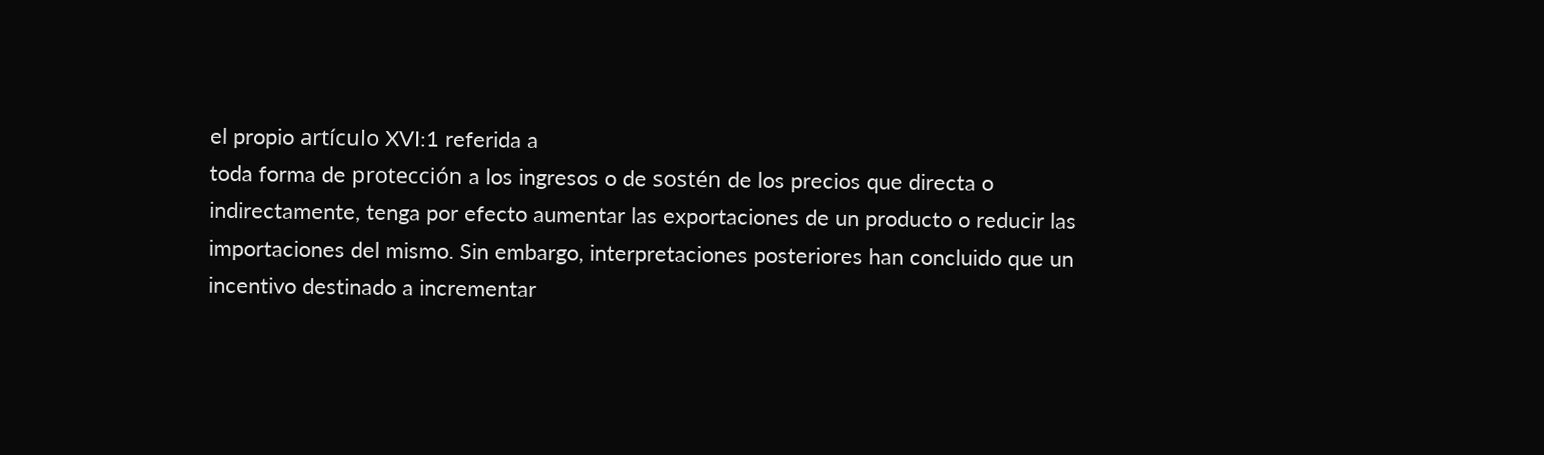el propio artículo XVI:1 referida a
toda forma de protección a los ingresos o de sostén de los precios que directa o
indirectamente, tenga por efecto aumentar las exportaciones de un producto o reducir las
importaciones del mismo. Sin embargo, interpretaciones posteriores han concluido que un
incentivo destinado a incrementar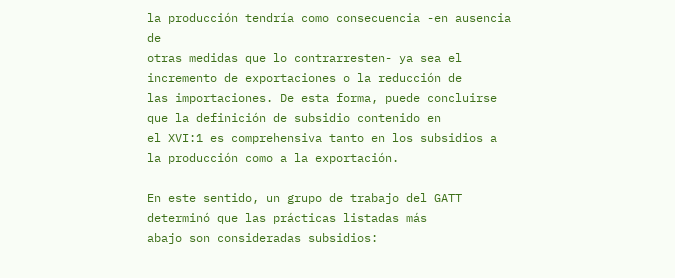la producción tendría como consecuencia -en ausencia de
otras medidas que lo contrarresten- ya sea el incremento de exportaciones o la reducción de
las importaciones. De esta forma, puede concluirse que la definición de subsidio contenido en
el XVI:1 es comprehensiva tanto en los subsidios a la producción como a la exportación.

En este sentido, un grupo de trabajo del GATT determinó que las prácticas listadas más
abajo son consideradas subsidios: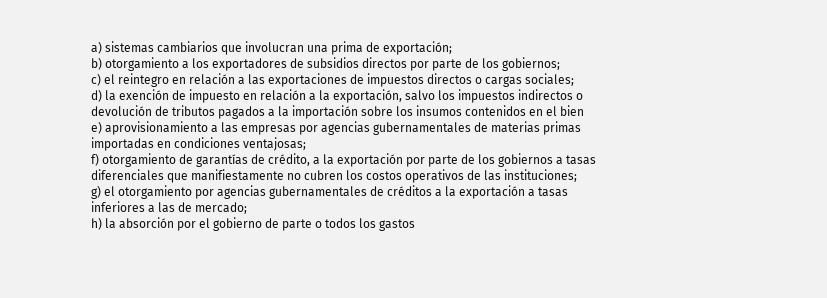a) sistemas cambiarios que involucran una prima de exportación;
b) otorgamiento a los exportadores de subsidios directos por parte de los gobiernos;
c) el reintegro en relación a las exportaciones de impuestos directos o cargas sociales;
d) la exención de impuesto en relación a la exportación, salvo los impuestos indirectos o
devolución de tributos pagados a la importación sobre los insumos contenidos en el bien
e) aprovisionamiento a las empresas por agencias gubernamentales de materias primas
importadas en condiciones ventajosas;
f) otorgamiento de garantías de crédito, a la exportación por parte de los gobiernos a tasas
diferenciales que manifiestamente no cubren los costos operativos de las instituciones;
g) el otorgamiento por agencias gubernamentales de créditos a la exportación a tasas
inferiores a las de mercado;
h) la absorción por el gobierno de parte o todos los gastos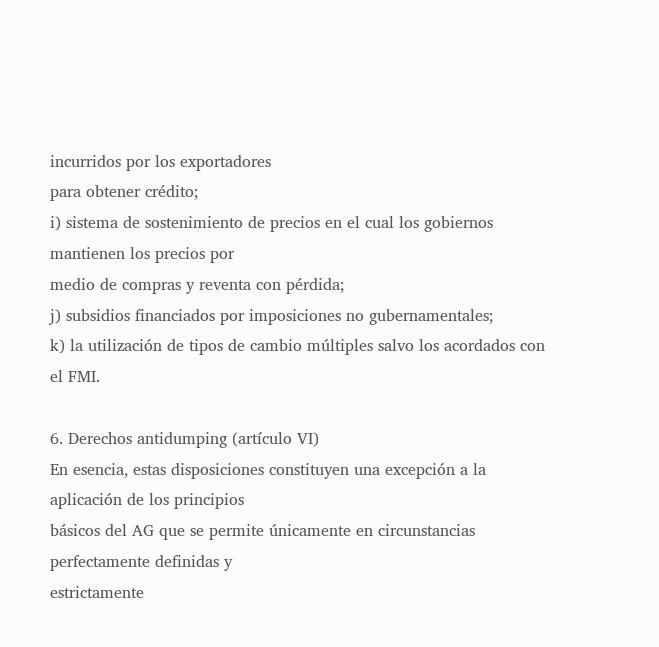incurridos por los exportadores
para obtener crédito;
i) sistema de sostenimiento de precios en el cual los gobiernos mantienen los precios por
medio de compras y reventa con pérdida;
j) subsidios financiados por imposiciones no gubernamentales;
k) la utilización de tipos de cambio múltiples salvo los acordados con el FMI.

6. Derechos antidumping (artículo VI)
En esencia, estas disposiciones constituyen una excepción a la aplicación de los principios
básicos del AG que se permite únicamente en circunstancias perfectamente definidas y
estrictamente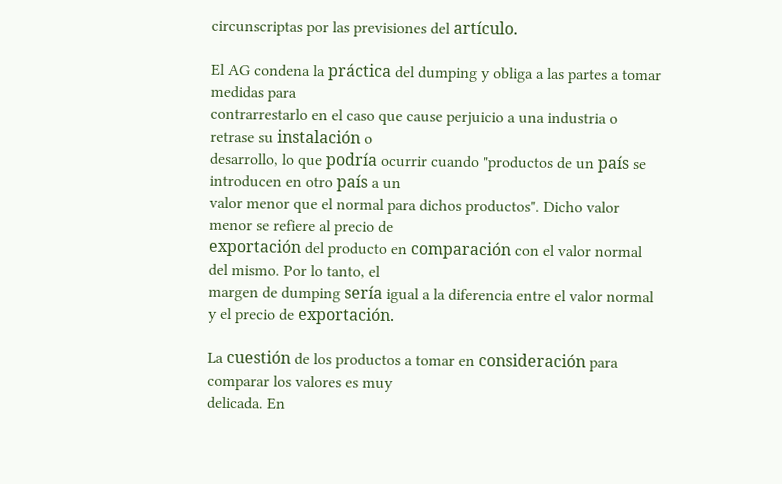circunscriptas por las previsiones del artículo.

El AG condena la práctica del dumping y obliga a las partes a tomar medidas para
contrarrestarlo en el caso que cause perjuicio a una industria o retrase su instalación o
desarrollo, lo que podría ocurrir cuando "productos de un país se introducen en otro país a un
valor menor que el normal para dichos productos". Dicho valor menor se refiere al precio de
exportación del producto en comparación con el valor normal del mismo. Por lo tanto, el
margen de dumping sería igual a la diferencia entre el valor normal y el precio de exportación.

La cuestión de los productos a tomar en consideración para comparar los valores es muy
delicada. En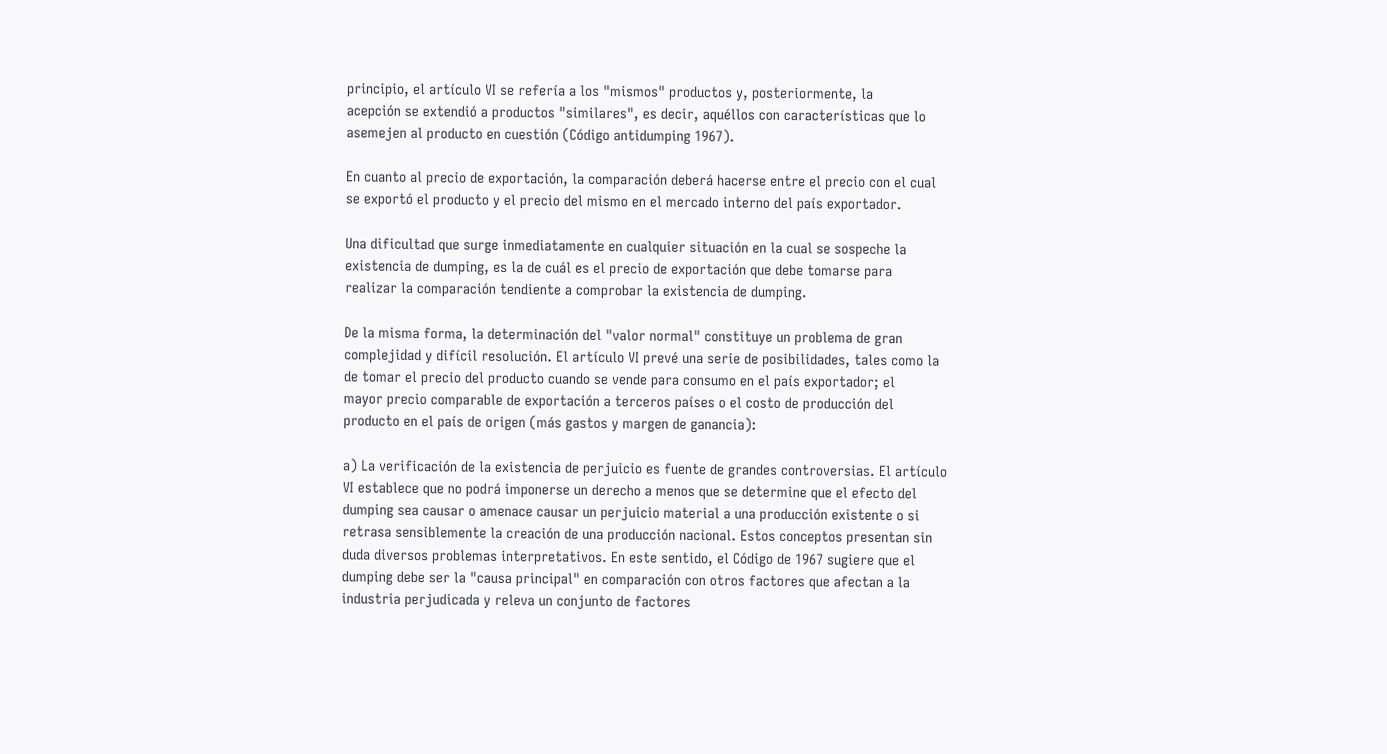principio, el artículo VI se refería a los "mismos" productos y, posteriormente, la
acepción se extendió a productos "similares", es decir, aquéllos con características que lo
asemejen al producto en cuestión (Código antidumping 1967).

En cuanto al precio de exportación, la comparación deberá hacerse entre el precio con el cual
se exportó el producto y el precio del mismo en el mercado interno del país exportador.

Una dificultad que surge inmediatamente en cualquier situación en la cual se sospeche la
existencia de dumping, es la de cuál es el precio de exportación que debe tomarse para
realizar la comparación tendiente a comprobar la existencia de dumping.

De la misma forma, la determinación del "valor normal" constituye un problema de gran
complejidad y difícil resolución. El artículo VI prevé una serie de posibilidades, tales como la
de tomar el precio del producto cuando se vende para consumo en el país exportador; el
mayor precio comparable de exportación a terceros países o el costo de producción del
producto en el país de origen (más gastos y margen de ganancia):

a) La verificación de la existencia de perjuicio es fuente de grandes controversias. El artículo
VI establece que no podrá imponerse un derecho a menos que se determine que el efecto del
dumping sea causar o amenace causar un perjuicio material a una producción existente o si
retrasa sensiblemente la creación de una producción nacional. Estos conceptos presentan sin
duda diversos problemas interpretativos. En este sentido, el Código de 1967 sugiere que el
dumping debe ser la "causa principal" en comparación con otros factores que afectan a la
industria perjudicada y releva un conjunto de factores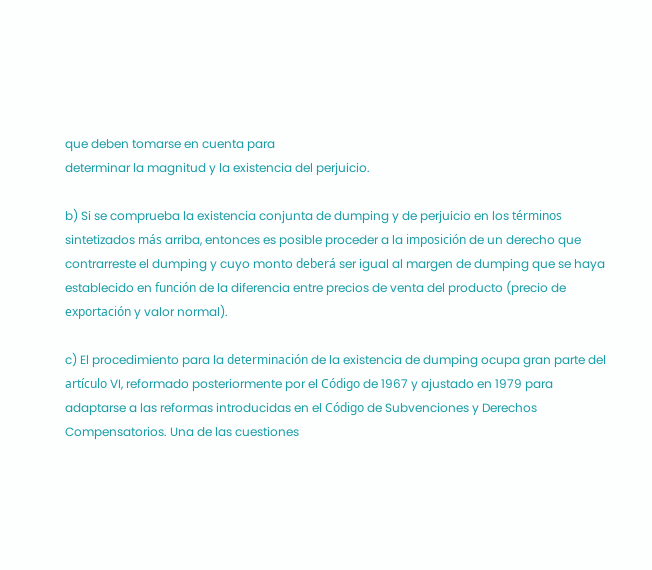que deben tomarse en cuenta para
determinar la magnitud y la existencia del perjuicio.

b) Si se comprueba la existencia conjunta de dumping y de perjuicio en los términos
sintetizados más arriba, entonces es posible proceder a la imposición de un derecho que
contrarreste el dumping y cuyo monto deberá ser igual al margen de dumping que se haya
establecido en función de la diferencia entre precios de venta del producto (precio de
exportación y valor normal).

c) El procedimiento para la determinación de la existencia de dumping ocupa gran parte del
artículo VI, reformado posteriormente por el Código de 1967 y ajustado en 1979 para
adaptarse a las reformas introducidas en el Código de Subvenciones y Derechos
Compensatorios. Una de las cuestiones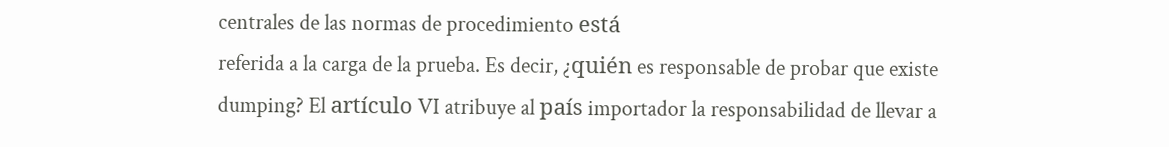centrales de las normas de procedimiento está
referida a la carga de la prueba. Es decir, ¿quién es responsable de probar que existe
dumping? El artículo VI atribuye al país importador la responsabilidad de llevar a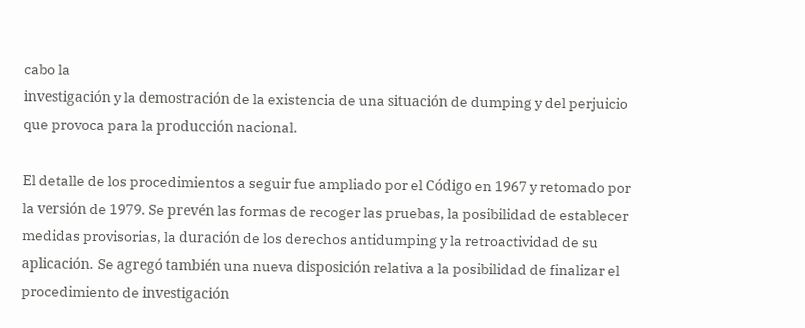cabo la
investigación y la demostración de la existencia de una situación de dumping y del perjuicio
que provoca para la producción nacional.

El detalle de los procedimientos a seguir fue ampliado por el Código en 1967 y retomado por
la versión de 1979. Se prevén las formas de recoger las pruebas, la posibilidad de establecer
medidas provisorias, la duración de los derechos antidumping y la retroactividad de su
aplicación. Se agregó también una nueva disposición relativa a la posibilidad de finalizar el
procedimiento de investigación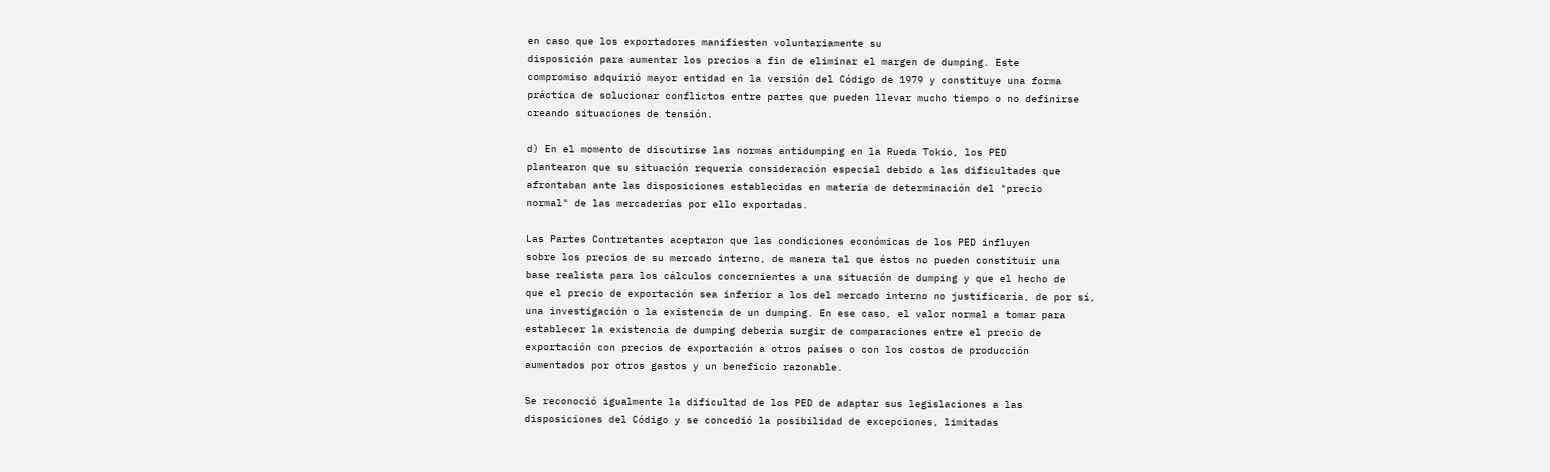en caso que los exportadores manifiesten voluntariamente su
disposición para aumentar los precios a fin de eliminar el margen de dumping. Este
compromiso adquirió mayor entidad en la versión del Código de 1979 y constituye una forma
práctica de solucionar conflictos entre partes que pueden llevar mucho tiempo o no definirse
creando situaciones de tensión.

d) En el momento de discutirse las normas antidumping en la Rueda Tokio, los PED
plantearon que su situación requería consideración especial debido a las dificultades que
afrontaban ante las disposiciones establecidas en materia de determinación del "precio
normal" de las mercaderías por ello exportadas.

Las Partes Contratantes aceptaron que las condiciones económicas de los PED influyen
sobre los precios de su mercado interno, de manera tal que éstos no pueden constituir una
base realista para los cálculos concernientes a una situación de dumping y que el hecho de
que el precio de exportación sea inferior a los del mercado interno no justificaría, de por sí,
una investigación o la existencia de un dumping. En ese caso, el valor normal a tomar para
establecer la existencia de dumping debería surgir de comparaciones entre el precio de
exportación con precios de exportación a otros países o con los costos de producción
aumentados por otros gastos y un beneficio razonable.

Se reconoció igualmente la dificultad de los PED de adaptar sus legislaciones a las
disposiciones del Código y se concedió la posibilidad de excepciones, limitadas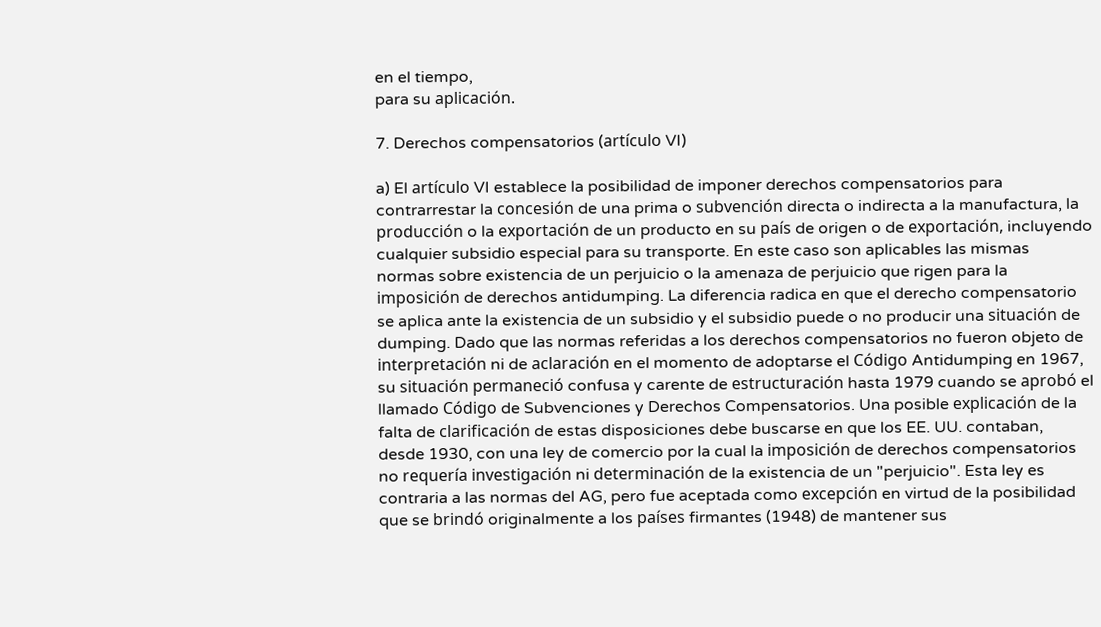en el tiempo,
para su aplicación.

7. Derechos compensatorios (artículo VI)

a) El artículo VI establece la posibilidad de imponer derechos compensatorios para
contrarrestar la concesión de una prima o subvención directa o indirecta a la manufactura, la
producción o la exportación de un producto en su país de origen o de exportación, incluyendo
cualquier subsidio especial para su transporte. En este caso son aplicables las mismas
normas sobre existencia de un perjuicio o la amenaza de perjuicio que rigen para la
imposición de derechos antidumping. La diferencia radica en que el derecho compensatorio
se aplica ante la existencia de un subsidio y el subsidio puede o no producir una situación de
dumping. Dado que las normas referidas a los derechos compensatorios no fueron objeto de
interpretación ni de aclaración en el momento de adoptarse el Código Antidumping en 1967,
su situación permaneció confusa y carente de estructuración hasta 1979 cuando se aprobó el
llamado Código de Subvenciones y Derechos Compensatorios. Una posible explicación de la
falta de clarificación de estas disposiciones debe buscarse en que los EE. UU. contaban,
desde 1930, con una ley de comercio por la cual la imposición de derechos compensatorios
no requería investigación ni determinación de la existencia de un "perjuicio". Esta ley es
contraria a las normas del AG, pero fue aceptada como excepción en virtud de la posibilidad
que se brindó originalmente a los países firmantes (1948) de mantener sus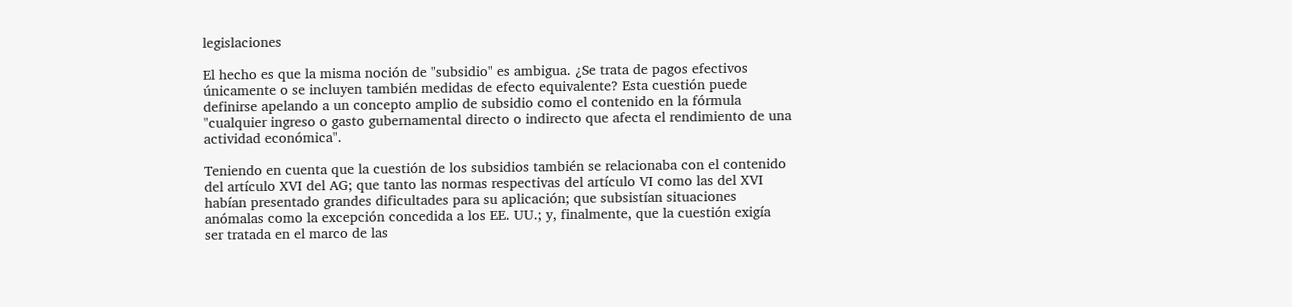legislaciones

El hecho es que la misma noción de "subsidio" es ambigua. ¿Se trata de pagos efectivos
únicamente o se incluyen también medidas de efecto equivalente? Esta cuestión puede
definirse apelando a un concepto amplio de subsidio como el contenido en la fórmula
"cualquier ingreso o gasto gubernamental directo o indirecto que afecta el rendimiento de una
actividad económica".

Teniendo en cuenta que la cuestión de los subsidios también se relacionaba con el contenido
del artículo XVI del AG; que tanto las normas respectivas del artículo VI como las del XVI
habían presentado grandes dificultades para su aplicación; que subsistían situaciones
anómalas como la excepción concedida a los EE. UU.; y, finalmente, que la cuestión exigía
ser tratada en el marco de las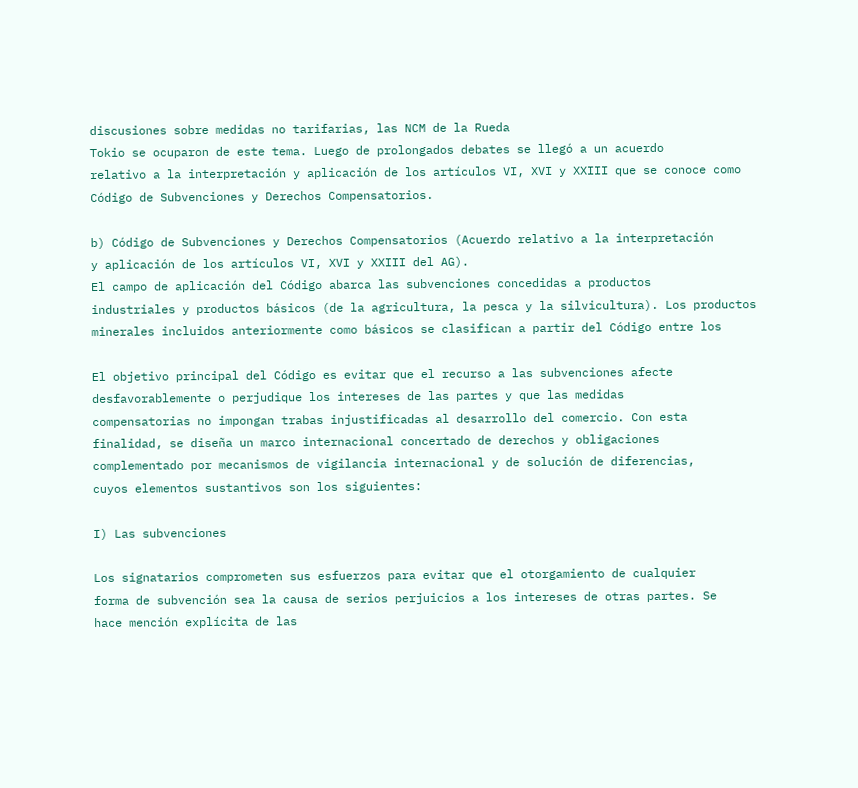discusiones sobre medidas no tarifarias, las NCM de la Rueda
Tokio se ocuparon de este tema. Luego de prolongados debates se llegó a un acuerdo
relativo a la interpretación y aplicación de los artículos VI, XVI y XXIII que se conoce como
Código de Subvenciones y Derechos Compensatorios.

b) Código de Subvenciones y Derechos Compensatorios (Acuerdo relativo a la interpretación
y aplicación de los artículos VI, XVI y XXIII del AG).
El campo de aplicación del Código abarca las subvenciones concedidas a productos
industriales y productos básicos (de la agricultura, la pesca y la silvicultura). Los productos
minerales incluidos anteriormente como básicos se clasifican a partir del Código entre los

El objetivo principal del Código es evitar que el recurso a las subvenciones afecte
desfavorablemente o perjudique los intereses de las partes y que las medidas
compensatorias no impongan trabas injustificadas al desarrollo del comercio. Con esta
finalidad, se diseña un marco internacional concertado de derechos y obligaciones
complementado por mecanismos de vigilancia internacional y de solución de diferencias,
cuyos elementos sustantivos son los siguientes:

I) Las subvenciones

Los signatarios comprometen sus esfuerzos para evitar que el otorgamiento de cualquier
forma de subvención sea la causa de serios perjuicios a los intereses de otras partes. Se
hace mención explícita de las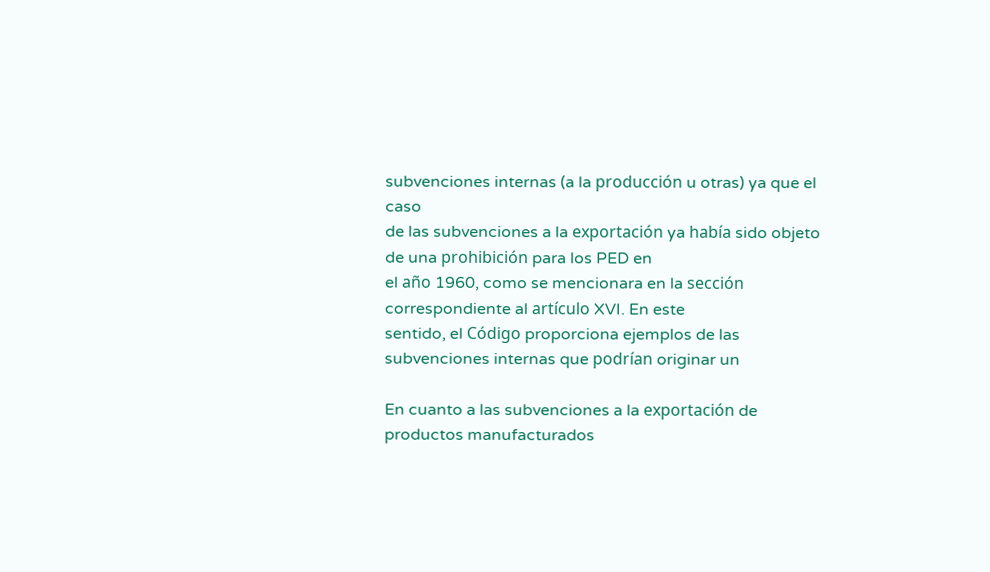subvenciones internas (a la producción u otras) ya que el caso
de las subvenciones a la exportación ya había sido objeto de una prohibición para los PED en
el año 1960, como se mencionara en la sección correspondiente al artículo XVI. En este
sentido, el Código proporciona ejemplos de las subvenciones internas que podrían originar un

En cuanto a las subvenciones a la exportación de productos manufacturados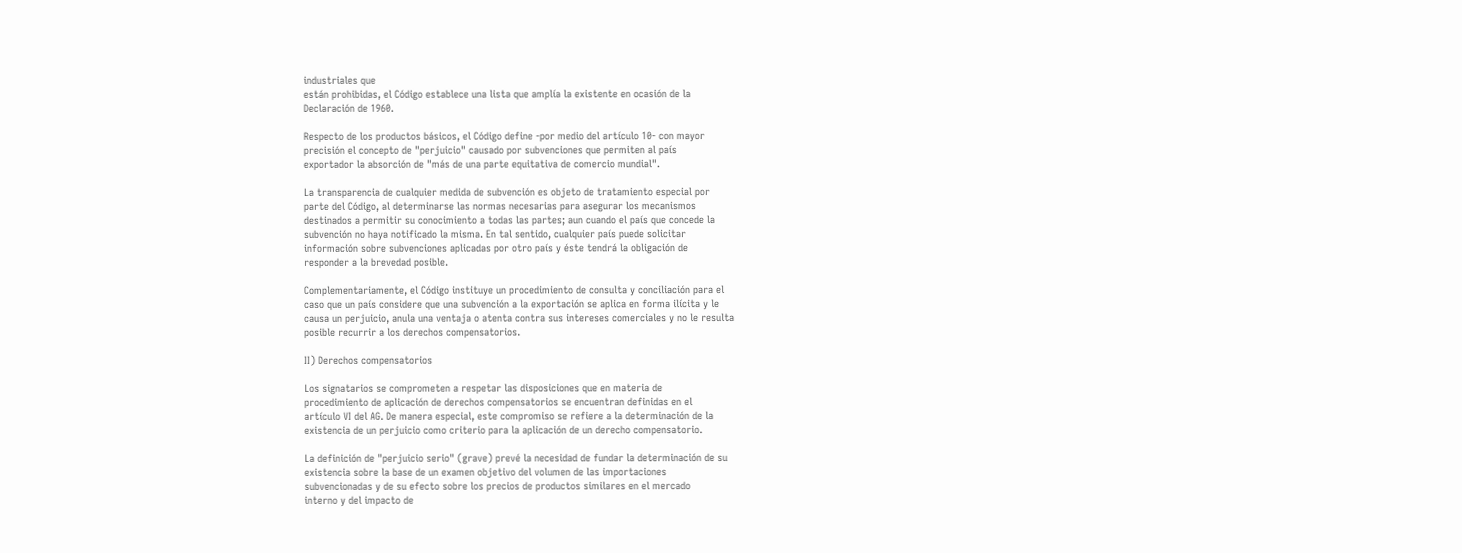industriales que
están prohibidas, el Código establece una lista que amplía la existente en ocasión de la
Declaración de 1960.

Respecto de los productos básicos, el Código define -por medio del artículo 10- con mayor
precisión el concepto de "perjuicio" causado por subvenciones que permiten al país
exportador la absorción de "más de una parte equitativa de comercio mundial".

La transparencia de cualquier medida de subvención es objeto de tratamiento especial por
parte del Código, al determinarse las normas necesarias para asegurar los mecanismos
destinados a permitir su conocimiento a todas las partes; aun cuando el país que concede la
subvención no haya notificado la misma. En tal sentido, cualquier país puede solicitar
información sobre subvenciones aplicadas por otro país y éste tendrá la obligación de
responder a la brevedad posible.

Complementariamente, el Código instituye un procedimiento de consulta y conciliación para el
caso que un país considere que una subvención a la exportación se aplica en forma ilícita y le
causa un perjuicio, anula una ventaja o atenta contra sus intereses comerciales y no le resulta
posible recurrir a los derechos compensatorios.

II) Derechos compensatorios

Los signatarios se comprometen a respetar las disposiciones que en materia de
procedimiento de aplicación de derechos compensatorios se encuentran definidas en el
artículo VI del AG. De manera especial, este compromiso se refiere a la determinación de la
existencia de un perjuicio como criterio para la aplicación de un derecho compensatorio.

La definición de "perjuicio serio" (grave) prevé la necesidad de fundar la determinación de su
existencia sobre la base de un examen objetivo del volumen de las importaciones
subvencionadas y de su efecto sobre los precios de productos similares en el mercado
interno y del impacto de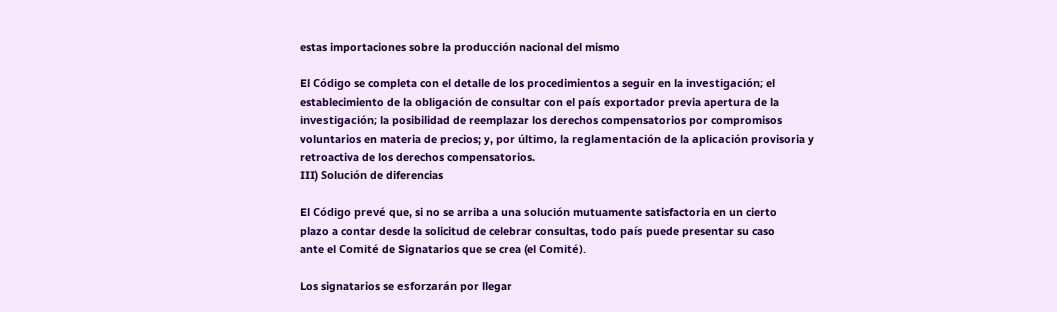estas importaciones sobre la producción nacional del mismo

El Código se completa con el detalle de los procedimientos a seguir en la investigación; el
establecimiento de la obligación de consultar con el país exportador previa apertura de la
investigación; la posibilidad de reemplazar los derechos compensatorios por compromisos
voluntarios en materia de precios; y, por último, la reglamentación de la aplicación provisoria y
retroactiva de los derechos compensatorios.
III) Solución de diferencias

El Código prevé que, si no se arriba a una solución mutuamente satisfactoria en un cierto
plazo a contar desde la solicitud de celebrar consultas, todo país puede presentar su caso
ante el Comité de Signatarios que se crea (el Comité).

Los signatarios se esforzarán por llegar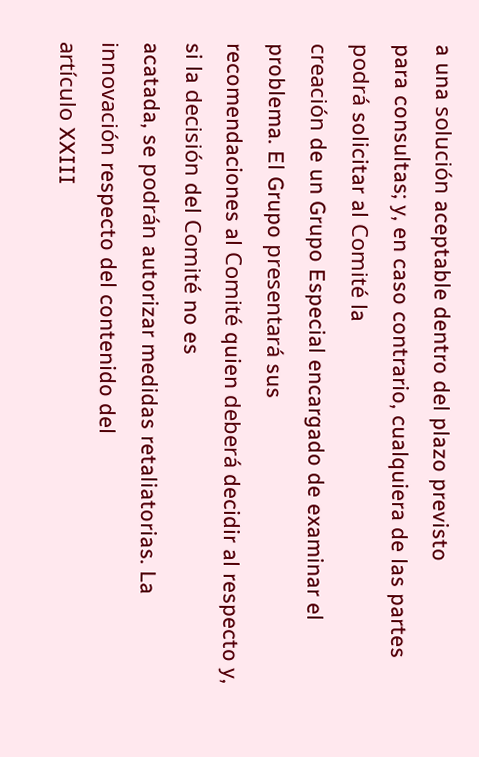a una solución aceptable dentro del plazo previsto
para consultas; y, en caso contrario, cualquiera de las partes podrá solicitar al Comité la
creación de un Grupo Especial encargado de examinar el problema. El Grupo presentará sus
recomendaciones al Comité quien deberá decidir al respecto y, si la decisión del Comité no es
acatada, se podrán autorizar medidas retaliatorias. La innovación respecto del contenido del
artículo XXIII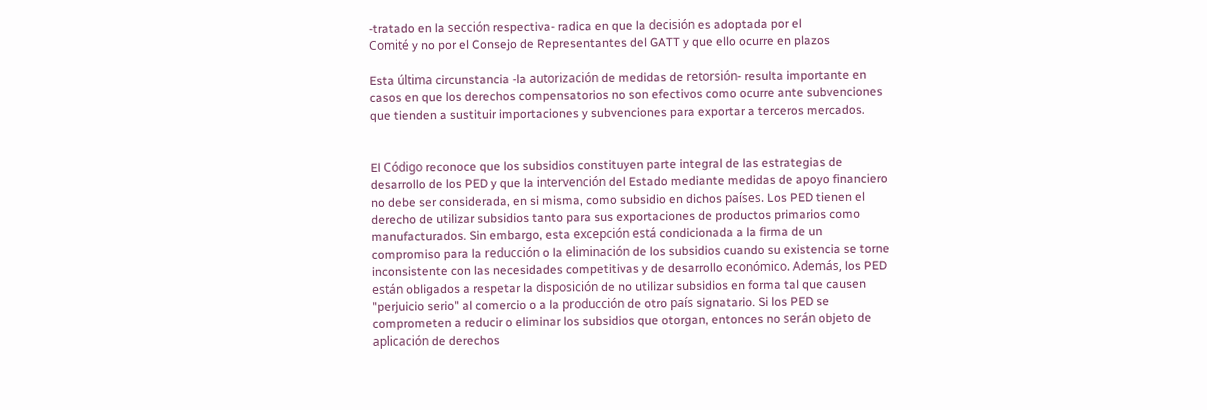-tratado en la sección respectiva- radica en que la decisión es adoptada por el
Comité y no por el Consejo de Representantes del GATT y que ello ocurre en plazos

Esta última circunstancia -la autorización de medidas de retorsión- resulta importante en
casos en que los derechos compensatorios no son efectivos como ocurre ante subvenciones
que tienden a sustituir importaciones y subvenciones para exportar a terceros mercados.


El Código reconoce que los subsidios constituyen parte integral de las estrategias de
desarrollo de los PED y que la intervención del Estado mediante medidas de apoyo financiero
no debe ser considerada, en si misma, como subsidio en dichos países. Los PED tienen el
derecho de utilizar subsidios tanto para sus exportaciones de productos primarios como
manufacturados. Sin embargo, esta excepción está condicionada a la firma de un
compromiso para la reducción o la eliminación de los subsidios cuando su existencia se torne
inconsistente con las necesidades competitivas y de desarrollo económico. Además, los PED
están obligados a respetar la disposición de no utilizar subsidios en forma tal que causen
"perjuicio serio" al comercio o a la producción de otro país signatario. Si los PED se
comprometen a reducir o eliminar los subsidios que otorgan, entonces no serán objeto de
aplicación de derechos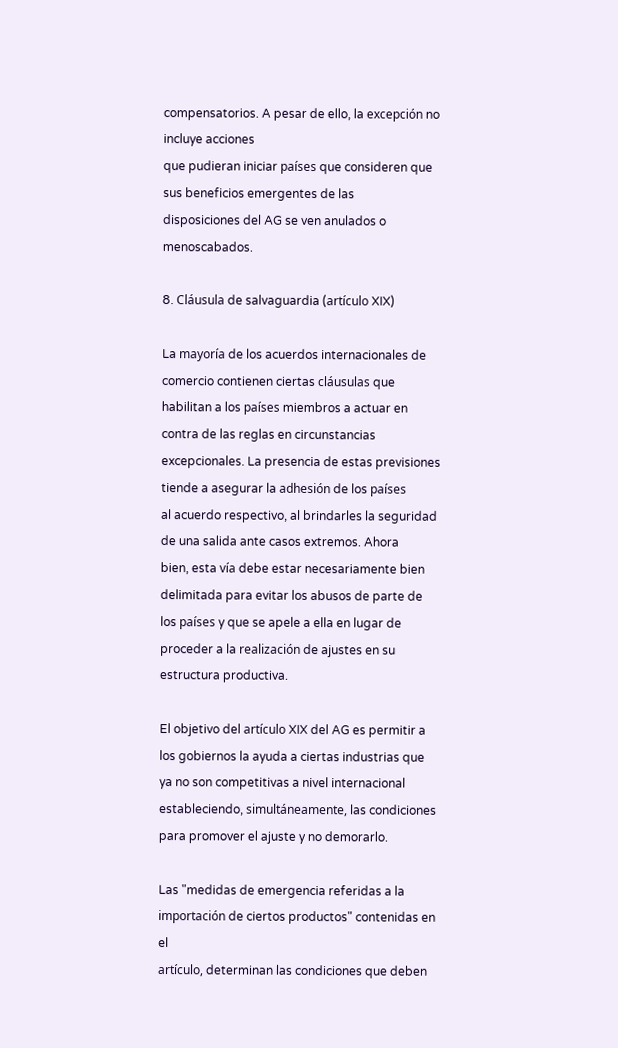compensatorios. A pesar de ello, la excepción no incluye acciones
que pudieran iniciar países que consideren que sus beneficios emergentes de las
disposiciones del AG se ven anulados o menoscabados.

8. Cláusula de salvaguardia (artículo XIX)

La mayoría de los acuerdos internacionales de comercio contienen ciertas cláusulas que
habilitan a los países miembros a actuar en contra de las reglas en circunstancias
excepcionales. La presencia de estas previsiones tiende a asegurar la adhesión de los países
al acuerdo respectivo, al brindarles la seguridad de una salida ante casos extremos. Ahora
bien, esta vía debe estar necesariamente bien delimitada para evitar los abusos de parte de
los países y que se apele a ella en lugar de proceder a la realización de ajustes en su
estructura productiva.

El objetivo del artículo XIX del AG es permitir a los gobiernos la ayuda a ciertas industrias que
ya no son competitivas a nivel internacional estableciendo, simultáneamente, las condiciones
para promover el ajuste y no demorarlo.

Las "medidas de emergencia referidas a la importación de ciertos productos" contenidas en el
artículo, determinan las condiciones que deben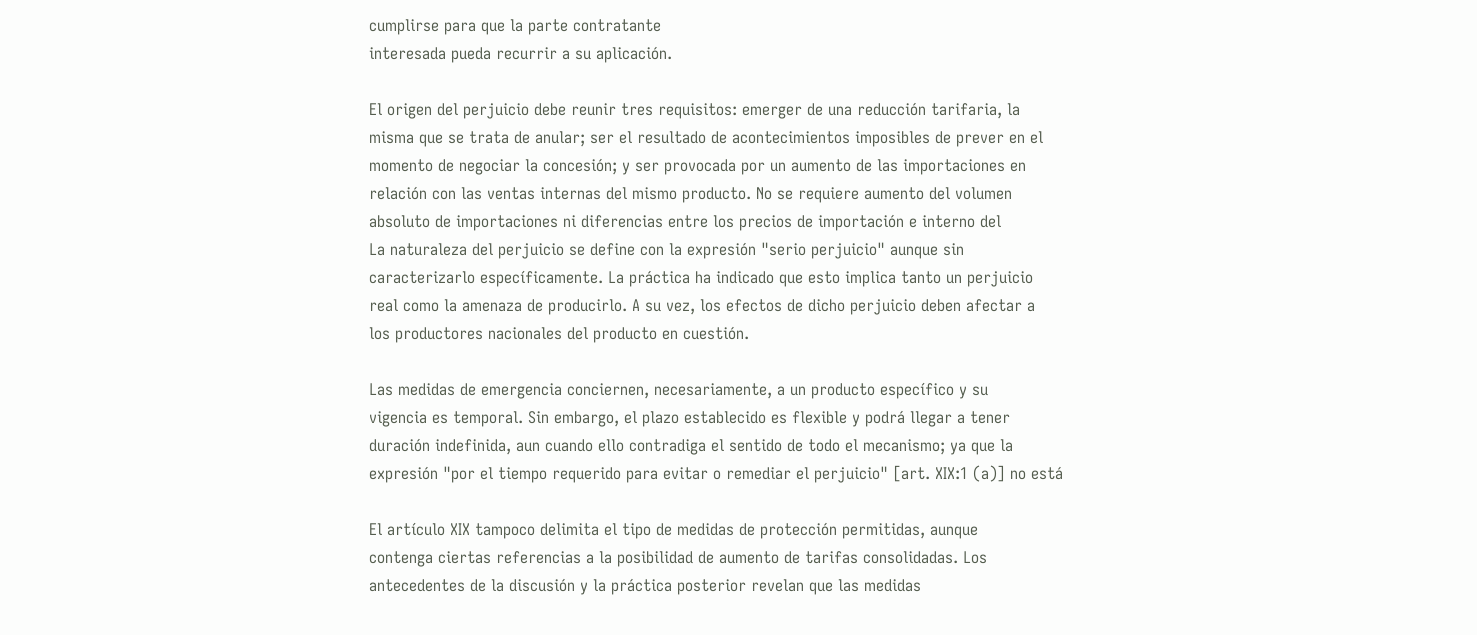cumplirse para que la parte contratante
interesada pueda recurrir a su aplicación.

El origen del perjuicio debe reunir tres requisitos: emerger de una reducción tarifaria, la
misma que se trata de anular; ser el resultado de acontecimientos imposibles de prever en el
momento de negociar la concesión; y ser provocada por un aumento de las importaciones en
relación con las ventas internas del mismo producto. No se requiere aumento del volumen
absoluto de importaciones ni diferencias entre los precios de importación e interno del
La naturaleza del perjuicio se define con la expresión "serio perjuicio" aunque sin
caracterizarlo específicamente. La práctica ha indicado que esto implica tanto un perjuicio
real como la amenaza de producirlo. A su vez, los efectos de dicho perjuicio deben afectar a
los productores nacionales del producto en cuestión.

Las medidas de emergencia conciernen, necesariamente, a un producto específico y su
vigencia es temporal. Sin embargo, el plazo establecido es flexible y podrá llegar a tener
duración indefinida, aun cuando ello contradiga el sentido de todo el mecanismo; ya que la
expresión "por el tiempo requerido para evitar o remediar el perjuicio" [art. XIX:1 (a)] no está

El artículo XIX tampoco delimita el tipo de medidas de protección permitidas, aunque
contenga ciertas referencias a la posibilidad de aumento de tarifas consolidadas. Los
antecedentes de la discusión y la práctica posterior revelan que las medidas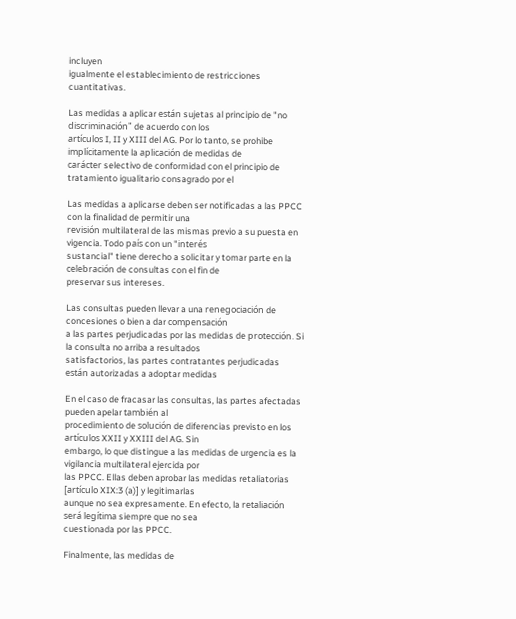incluyen
igualmente el establecimiento de restricciones cuantitativas.

Las medidas a aplicar están sujetas al principio de "no discriminación" de acuerdo con los
artículos I, II y XIII del AG. Por lo tanto, se prohibe implícitamente la aplicación de medidas de
carácter selectivo de conformidad con el principio de tratamiento igualitario consagrado por el

Las medidas a aplicarse deben ser notificadas a las PPCC con la finalidad de permitir una
revisión multilateral de las mismas previo a su puesta en vigencia. Todo país con un "interés
sustancial" tiene derecho a solicitar y tomar parte en la celebración de consultas con el fin de
preservar sus intereses.

Las consultas pueden llevar a una renegociación de concesiones o bien a dar compensación
a las partes perjudicadas por las medidas de protección. Si la consulta no arriba a resultados
satisfactorios, las partes contratantes perjudicadas están autorizadas a adoptar medidas

En el caso de fracasar las consultas, las partes afectadas pueden apelar también al
procedimiento de solución de diferencias previsto en los artículos XXII y XXIII del AG. Sin
embargo, lo que distingue a las medidas de urgencia es la vigilancia multilateral ejercida por
las PPCC. Ellas deben aprobar las medidas retaliatorias [artículo XIX:3 (a)] y legitimarlas
aunque no sea expresamente. En efecto, la retaliación será legítima siempre que no sea
cuestionada por las PPCC.

Finalmente, las medidas de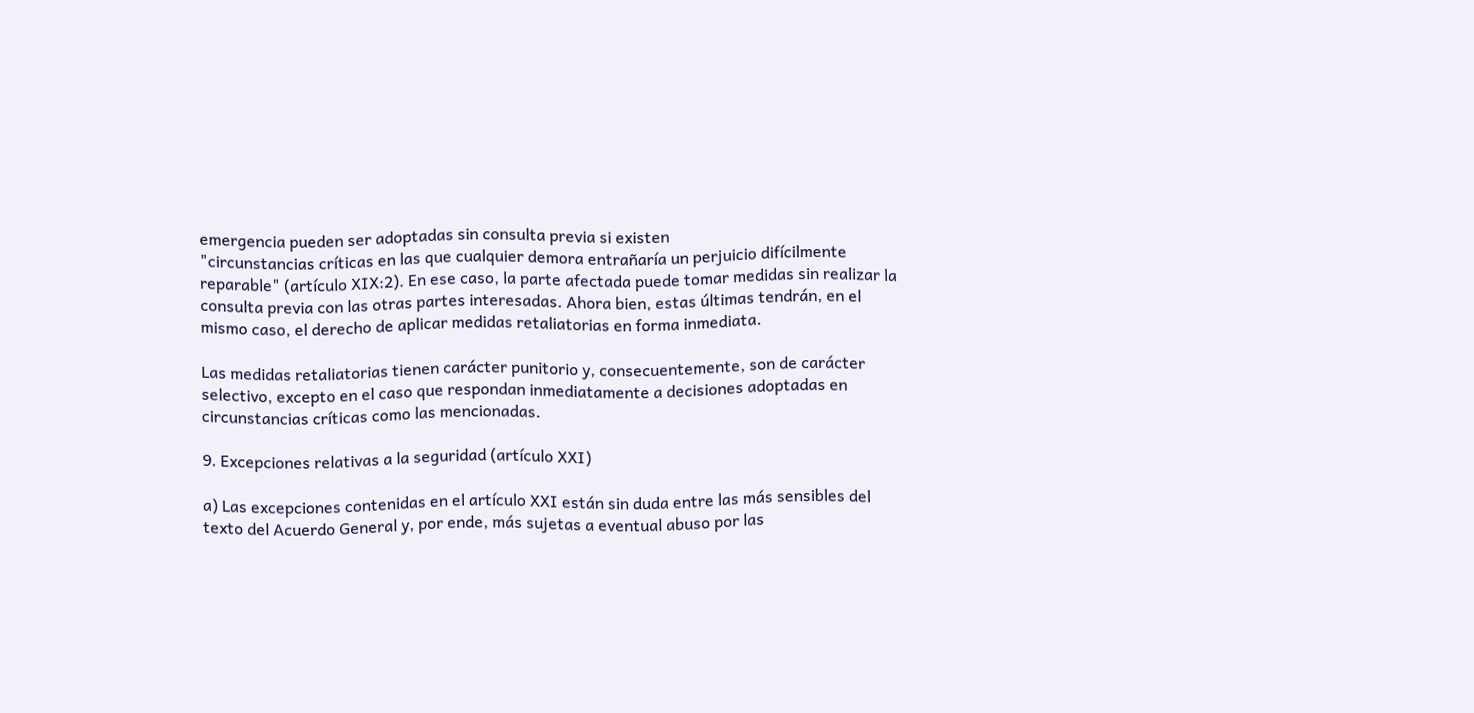emergencia pueden ser adoptadas sin consulta previa si existen
"circunstancias críticas en las que cualquier demora entrañaría un perjuicio difícilmente
reparable" (artículo XIX:2). En ese caso, la parte afectada puede tomar medidas sin realizar la
consulta previa con las otras partes interesadas. Ahora bien, estas últimas tendrán, en el
mismo caso, el derecho de aplicar medidas retaliatorias en forma inmediata.

Las medidas retaliatorias tienen carácter punitorio y, consecuentemente, son de carácter
selectivo, excepto en el caso que respondan inmediatamente a decisiones adoptadas en
circunstancias críticas como las mencionadas.

9. Excepciones relativas a la seguridad (artículo XXI)

a) Las excepciones contenidas en el artículo XXI están sin duda entre las más sensibles del
texto del Acuerdo General y, por ende, más sujetas a eventual abuso por las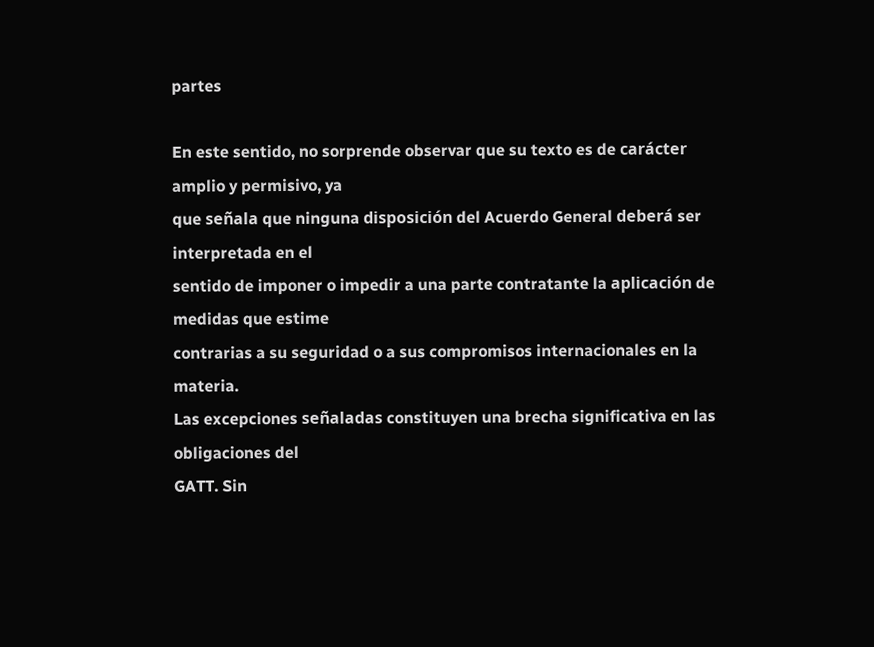partes

En este sentido, no sorprende observar que su texto es de carácter amplio y permisivo, ya
que señala que ninguna disposición del Acuerdo General deberá ser interpretada en el
sentido de imponer o impedir a una parte contratante la aplicación de medidas que estime
contrarias a su seguridad o a sus compromisos internacionales en la materia.
Las excepciones señaladas constituyen una brecha significativa en las obligaciones del
GATT. Sin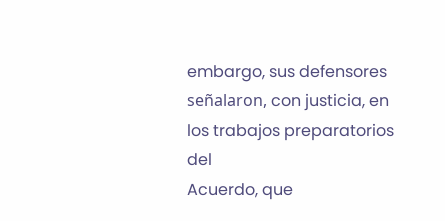embargo, sus defensores señalaron, con justicia, en los trabajos preparatorios del
Acuerdo, que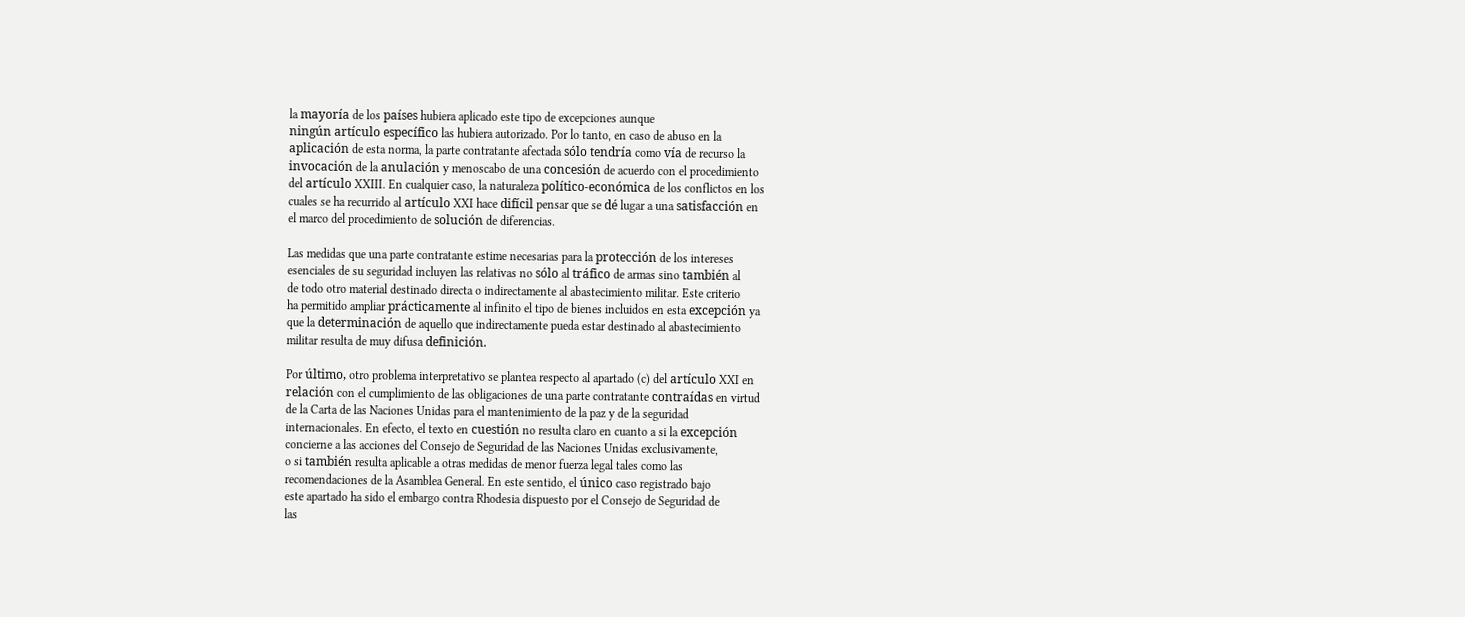la mayoría de los países hubiera aplicado este tipo de excepciones aunque
ningún artículo específico las hubiera autorizado. Por lo tanto, en caso de abuso en la
aplicación de esta norma, la parte contratante afectada sólo tendría como vía de recurso la
invocación de la anulación y menoscabo de una concesión de acuerdo con el procedimiento
del artículo XXIII. En cualquier caso, la naturaleza político-económica de los conflictos en los
cuales se ha recurrido al artículo XXI hace difícil pensar que se dé lugar a una satisfacción en
el marco del procedimiento de solución de diferencias.

Las medidas que una parte contratante estime necesarias para la protección de los intereses
esenciales de su seguridad incluyen las relativas no sólo al tráfico de armas sino también al
de todo otro material destinado directa o indirectamente al abastecimiento militar. Este criterio
ha permitido ampliar prácticamente al infinito el tipo de bienes incluidos en esta excepción ya
que la determinación de aquello que indirectamente pueda estar destinado al abastecimiento
militar resulta de muy difusa definición.

Por último, otro problema interpretativo se plantea respecto al apartado (c) del artículo XXI en
relación con el cumplimiento de las obligaciones de una parte contratante contraídas en virtud
de la Carta de las Naciones Unidas para el mantenimiento de la paz y de la seguridad
internacionales. En efecto, el texto en cuestión no resulta claro en cuanto a si la excepción
concierne a las acciones del Consejo de Seguridad de las Naciones Unidas exclusivamente,
o si también resulta aplicable a otras medidas de menor fuerza legal tales como las
recomendaciones de la Asamblea General. En este sentido, el único caso registrado bajo
este apartado ha sido el embargo contra Rhodesia dispuesto por el Consejo de Seguridad de
las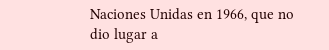Naciones Unidas en 1966, que no dio lugar a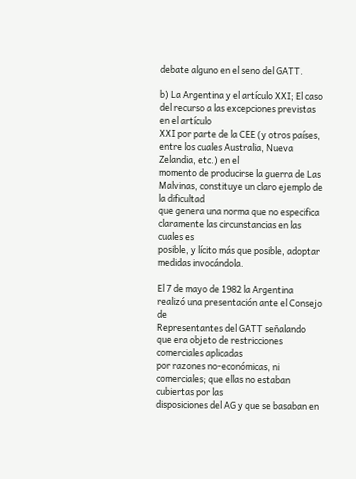debate alguno en el seno del GATT.

b) La Argentina y el artículo XXI; El caso del recurso a las excepciones previstas en el artículo
XXI por parte de la CEE (y otros países, entre los cuales Australia, Nueva Zelandia, etc.) en el
momento de producirse la guerra de Las Malvinas, constituye un claro ejemplo de la dificultad
que genera una norma que no especifica claramente las circunstancias en las cuales es
posible, y lícito más que posible, adoptar medidas invocándola.

El 7 de mayo de 1982 la Argentina realizó una presentación ante el Consejo de
Representantes del GATT señalando que era objeto de restricciones comerciales aplicadas
por razones no-económicas, ni comerciales; que ellas no estaban cubiertas por las
disposiciones del AG y que se basaban en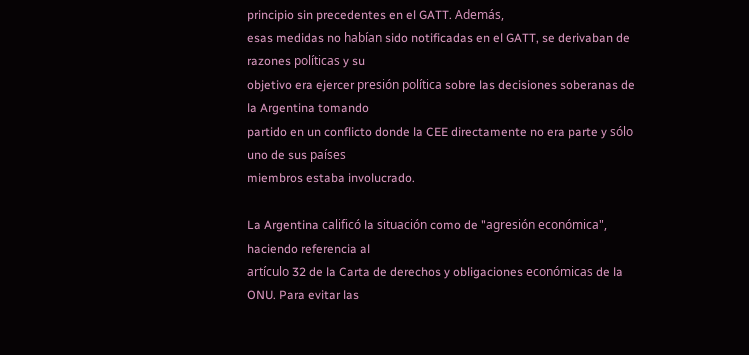principio sin precedentes en el GATT. Además,
esas medidas no habían sido notificadas en el GATT, se derivaban de razones políticas y su
objetivo era ejercer presión política sobre las decisiones soberanas de la Argentina tomando
partido en un conflicto donde la CEE directamente no era parte y sólo uno de sus países
miembros estaba involucrado.

La Argentina calificó la situación como de "agresión económica", haciendo referencia al
artículo 32 de la Carta de derechos y obligaciones económicas de la ONU. Para evitar las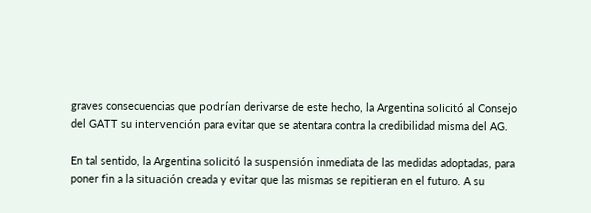graves consecuencias que podrían derivarse de este hecho, la Argentina solicitó al Consejo
del GATT su intervención para evitar que se atentara contra la credibilidad misma del AG.

En tal sentido, la Argentina solicitó la suspensión inmediata de las medidas adoptadas, para
poner fin a la situación creada y evitar que las mismas se repitieran en el futuro. A su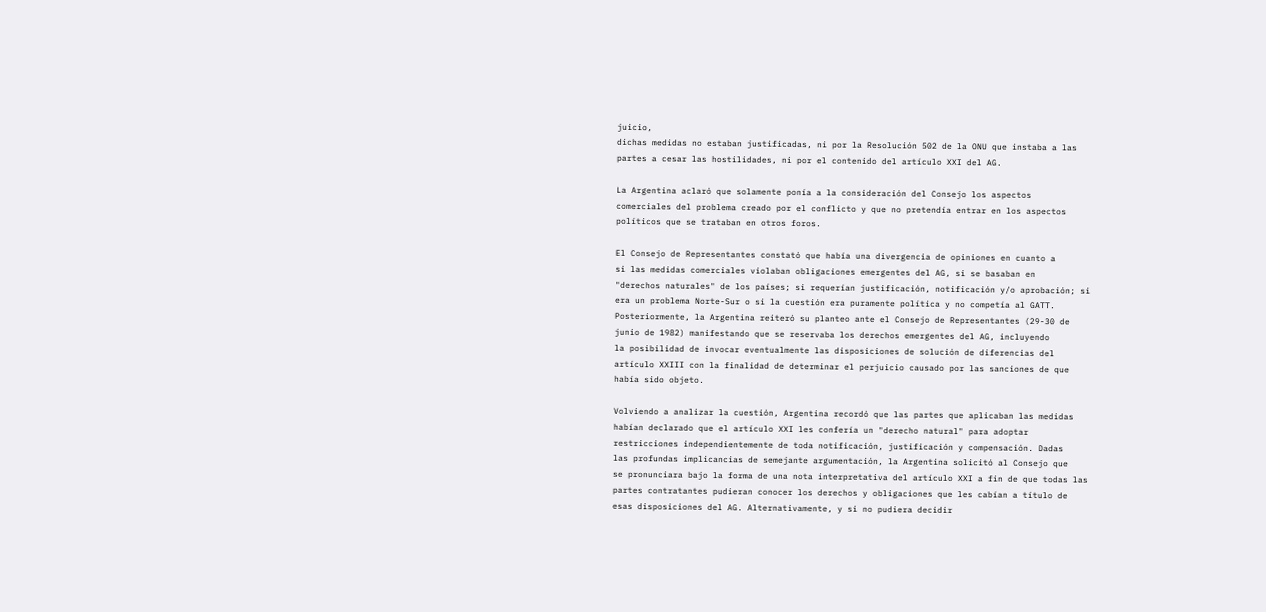juicio,
dichas medidas no estaban justificadas, ni por la Resolución 502 de la ONU que instaba a las
partes a cesar las hostilidades, ni por el contenido del artículo XXI del AG.

La Argentina aclaró que solamente ponía a la consideración del Consejo los aspectos
comerciales del problema creado por el conflicto y que no pretendía entrar en los aspectos
políticos que se trataban en otros foros.

El Consejo de Representantes constató que había una divergencia de opiniones en cuanto a
si las medidas comerciales violaban obligaciones emergentes del AG, si se basaban en
"derechos naturales" de los países; si requerían justificación, notificación y/o aprobación; si
era un problema Norte-Sur o si la cuestión era puramente política y no competía al GATT.
Posteriormente, la Argentina reiteró su planteo ante el Consejo de Representantes (29-30 de
junio de 1982) manifestando que se reservaba los derechos emergentes del AG, incluyendo
la posibilidad de invocar eventualmente las disposiciones de solución de diferencias del
artículo XXIII con la finalidad de determinar el perjuicio causado por las sanciones de que
había sido objeto.

Volviendo a analizar la cuestión, Argentina recordó que las partes que aplicaban las medidas
habían declarado que el artículo XXI les confería un "derecho natural" para adoptar
restricciones independientemente de toda notificación, justificación y compensación. Dadas
las profundas implicancias de semejante argumentación, la Argentina solicitó al Consejo que
se pronunciara bajo la forma de una nota interpretativa del artículo XXI a fin de que todas las
partes contratantes pudieran conocer los derechos y obligaciones que les cabían a título de
esas disposiciones del AG. Alternativamente, y si no pudiera decidir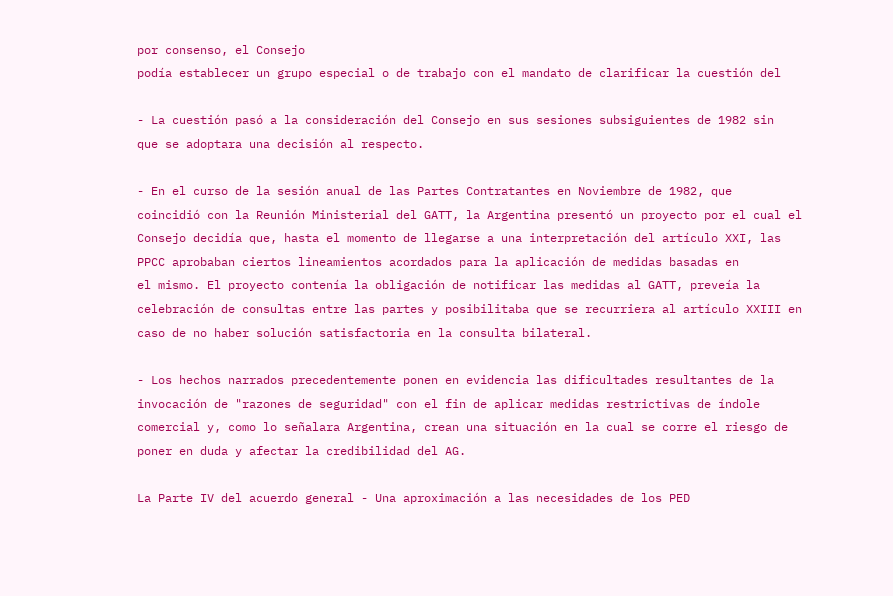por consenso, el Consejo
podía establecer un grupo especial o de trabajo con el mandato de clarificar la cuestión del

- La cuestión pasó a la consideración del Consejo en sus sesiones subsiguientes de 1982 sin
que se adoptara una decisión al respecto.

- En el curso de la sesión anual de las Partes Contratantes en Noviembre de 1982, que
coincidió con la Reunión Ministerial del GATT, la Argentina presentó un proyecto por el cual el
Consejo decidía que, hasta el momento de llegarse a una interpretación del artículo XXI, las
PPCC aprobaban ciertos lineamientos acordados para la aplicación de medidas basadas en
el mismo. El proyecto contenía la obligación de notificar las medidas al GATT, preveía la
celebración de consultas entre las partes y posibilitaba que se recurriera al artículo XXIII en
caso de no haber solución satisfactoria en la consulta bilateral.

- Los hechos narrados precedentemente ponen en evidencia las dificultades resultantes de la
invocación de "razones de seguridad" con el fin de aplicar medidas restrictivas de índole
comercial y, como lo señalara Argentina, crean una situación en la cual se corre el riesgo de
poner en duda y afectar la credibilidad del AG.

La Parte IV del acuerdo general - Una aproximación a las necesidades de los PED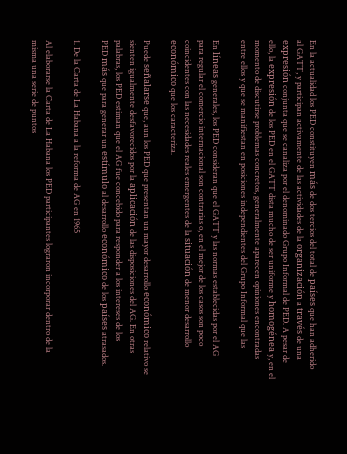En la actualidad los PED constituyen más de dos tercios del total de países que han adherido
al GATT, y participan activamente de las actividades de la organización a través de una
expresión conjunta que se canaliza por el denominado Grupo Informal de PED. A pesar de
ello, la expresión de los PED en el GATT dista mucho de ser uniforme y homogénea y, en el
momento de discutirse problemas concretos, generalmente aparecen opiniones encontradas
entre ellos y que se manifiestan en posiciones independientes del Grupo Informal que las

En líneas generales, los PED consideran que el GATT y las normas establecidas por el AG
para regular el comercio internacional son contrarias o, en el mejor de los casos son poco
coincidentes con las necesidades reales emergentes de la situación de menor desarrollo
económico que los caracteriza.

Puede señalarse que, aun los PED que presentan un mayor desarrollo económico relativo se
sienten igualmente desfavorecidos por la aplicación de las disposiciones del AG. En otras
palabras, los PED estiman que el AG fue concebido para responder a los intereses de los
PED más que para generar un estímulo al desarrollo económico de los países atrasados.

1. De la Carta de La Habana a la reforma de AG en 1965

Al elaborarse la Carta de La Habana los PED participantes lograron incorporar dentro de la
misma una serie de puntos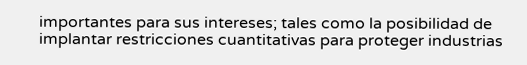importantes para sus intereses; tales como la posibilidad de
implantar restricciones cuantitativas para proteger industrias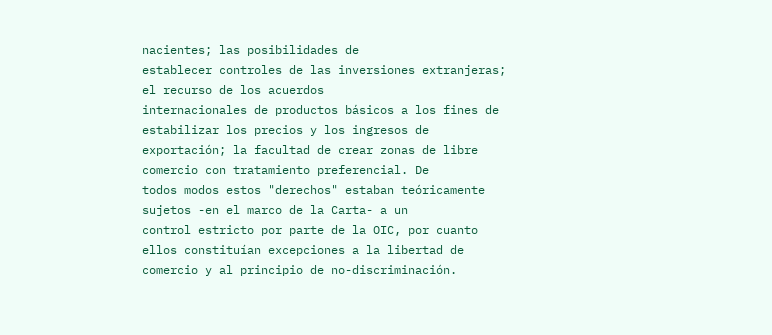nacientes; las posibilidades de
establecer controles de las inversiones extranjeras; el recurso de los acuerdos
internacionales de productos básicos a los fines de estabilizar los precios y los ingresos de
exportación; la facultad de crear zonas de libre comercio con tratamiento preferencial. De
todos modos estos "derechos" estaban teóricamente sujetos -en el marco de la Carta- a un
control estricto por parte de la OIC, por cuanto ellos constituían excepciones a la libertad de
comercio y al principio de no-discriminación.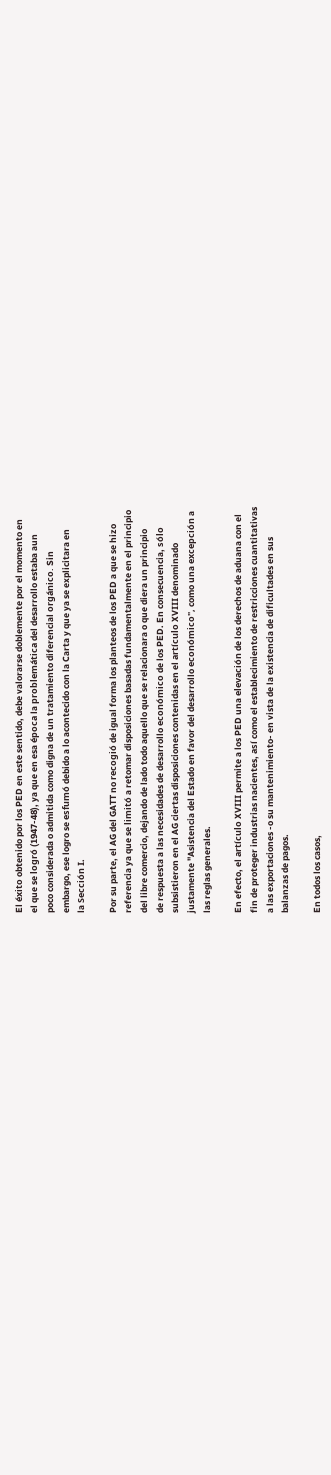El éxito obtenido por los PED en este sentido, debe valorarse doblemente por el momento en
el que se logró (1947-48), ya que en esa época la problemática del desarrollo estaba aun
poco considerada o admitida como digna de un tratamiento diferencial orgánico. Sin
embargo, ese logro se esfumó debido a lo acontecido con la Carta y que ya se explicitara en
la Sección I.

Por su parte, el AG del GATT no recogió de igual forma los planteos de los PED a que se hizo
referencia ya que se limitó a retomar disposiciones basadas fundamentalmente en el principio
del libre comercio, dejando de lado todo aquello que se relacionara o que diera un principio
de respuesta a las necesidades de desarrollo económico de los PED. En consecuencia, sólo
subsistieron en el AG ciertas disposiciones contenidas en el artículo XVIII denominado
justamente "Asistencia del Estado en favor del desarrollo económico", como una excepción a
las reglas generales.

En efecto, el artículo XVIII permite a los PED una elevación de los derechos de aduana con el
fin de proteger industrias nacientes, así como el establecimiento de restricciones cuantitativas
a las exportaciones -o su mantenimiento- en vista de la existencia de dificultades en sus
balanzas de pagos.

En todos los casos,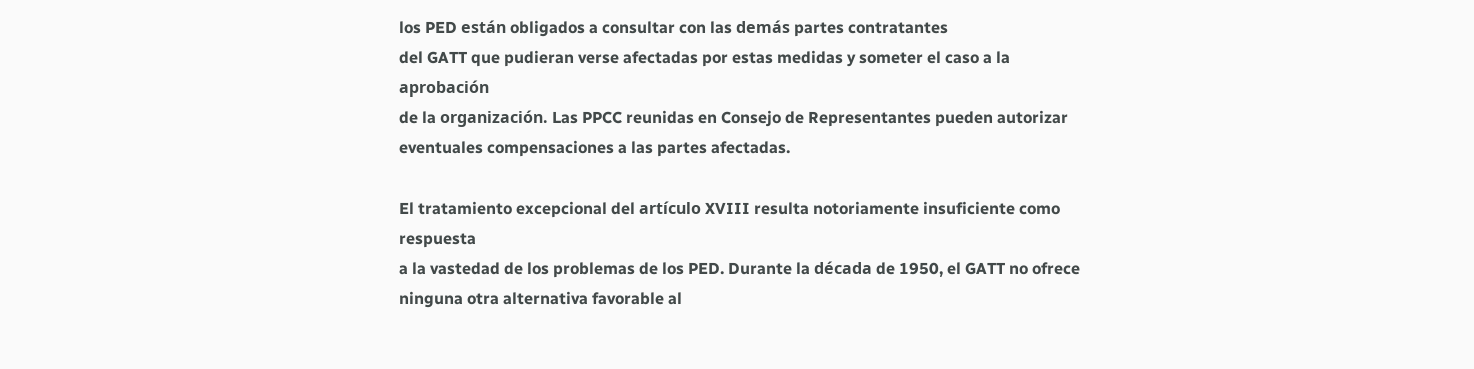los PED están obligados a consultar con las demás partes contratantes
del GATT que pudieran verse afectadas por estas medidas y someter el caso a la aprobación
de la organización. Las PPCC reunidas en Consejo de Representantes pueden autorizar
eventuales compensaciones a las partes afectadas.

El tratamiento excepcional del artículo XVIII resulta notoriamente insuficiente como respuesta
a la vastedad de los problemas de los PED. Durante la década de 1950, el GATT no ofrece
ninguna otra alternativa favorable al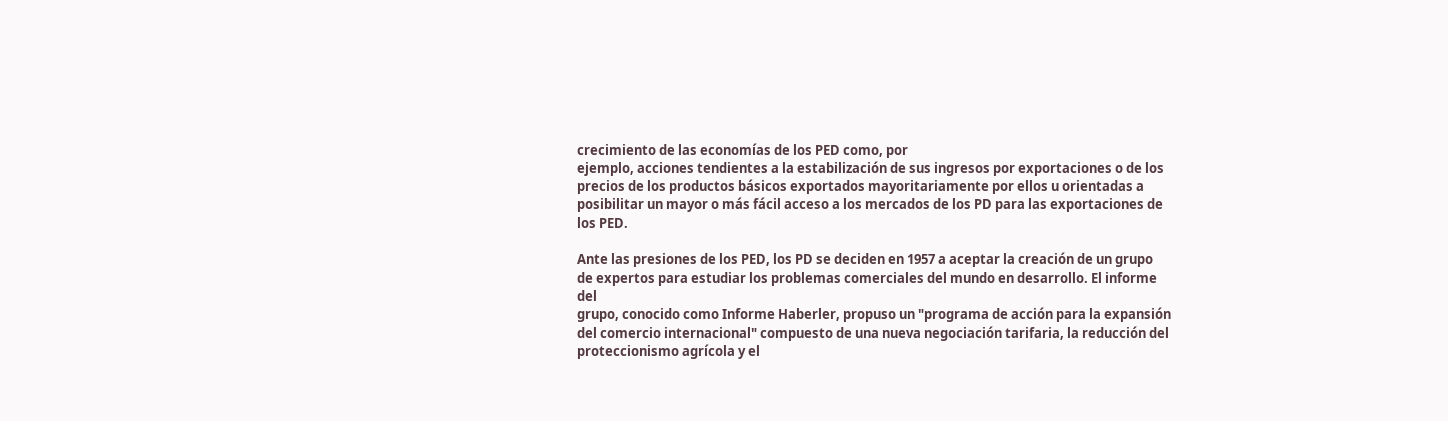crecimiento de las economías de los PED como, por
ejemplo, acciones tendientes a la estabilización de sus ingresos por exportaciones o de los
precios de los productos básicos exportados mayoritariamente por ellos u orientadas a
posibilitar un mayor o más fácil acceso a los mercados de los PD para las exportaciones de
los PED.

Ante las presiones de los PED, los PD se deciden en 1957 a aceptar la creación de un grupo
de expertos para estudiar los problemas comerciales del mundo en desarrollo. El informe del
grupo, conocido como Informe Haberler, propuso un "programa de acción para la expansión
del comercio internacional" compuesto de una nueva negociación tarifaria, la reducción del
proteccionismo agrícola y el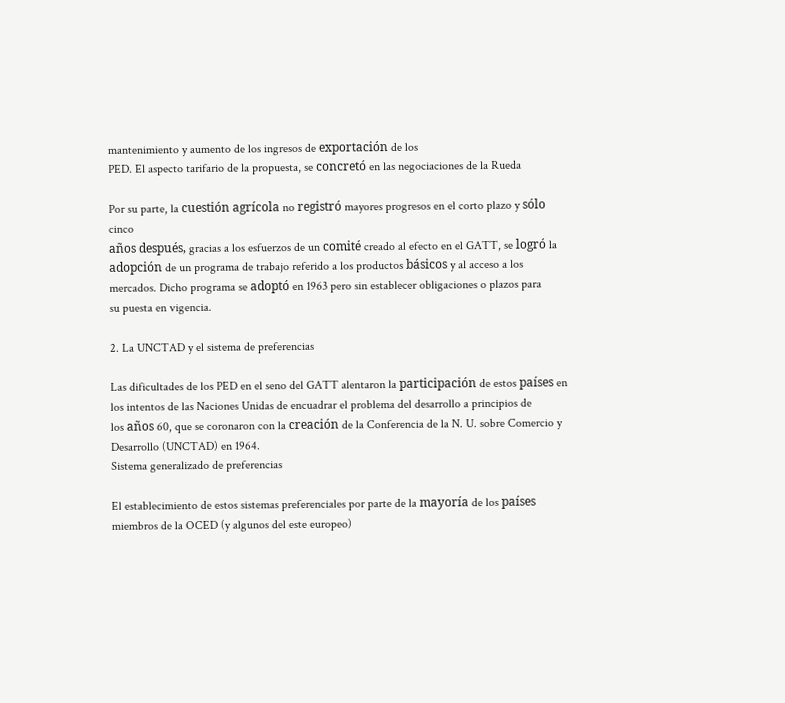mantenimiento y aumento de los ingresos de exportación de los
PED. El aspecto tarifario de la propuesta, se concretó en las negociaciones de la Rueda

Por su parte, la cuestión agrícola no registró mayores progresos en el corto plazo y sólo cinco
años después, gracias a los esfuerzos de un comité creado al efecto en el GATT, se logró la
adopción de un programa de trabajo referido a los productos básicos y al acceso a los
mercados. Dicho programa se adoptó en 1963 pero sin establecer obligaciones o plazos para
su puesta en vigencia.

2. La UNCTAD y el sistema de preferencias

Las dificultades de los PED en el seno del GATT alentaron la participación de estos países en
los intentos de las Naciones Unidas de encuadrar el problema del desarrollo a principios de
los años 60, que se coronaron con la creación de la Conferencia de la N. U. sobre Comercio y
Desarrollo (UNCTAD) en 1964.
Sistema generalizado de preferencias

El establecimiento de estos sistemas preferenciales por parte de la mayoría de los países
miembros de la OCED (y algunos del este europeo)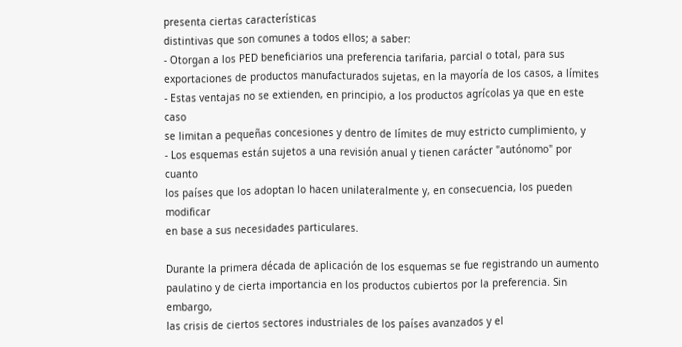presenta ciertas características
distintivas que son comunes a todos ellos; a saber:
- Otorgan a los PED beneficiarios una preferencia tarifaria, parcial o total, para sus
exportaciones de productos manufacturados sujetas, en la mayoría de los casos, a límites
- Estas ventajas no se extienden, en principio, a los productos agrícolas ya que en este caso
se limitan a pequeñas concesiones y dentro de límites de muy estricto cumplimiento, y
- Los esquemas están sujetos a una revisión anual y tienen carácter "autónomo" por cuanto
los países que los adoptan lo hacen unilateralmente y, en consecuencia, los pueden modificar
en base a sus necesidades particulares.

Durante la primera década de aplicación de los esquemas se fue registrando un aumento
paulatino y de cierta importancia en los productos cubiertos por la preferencia. Sin embargo,
las crisis de ciertos sectores industriales de los países avanzados y el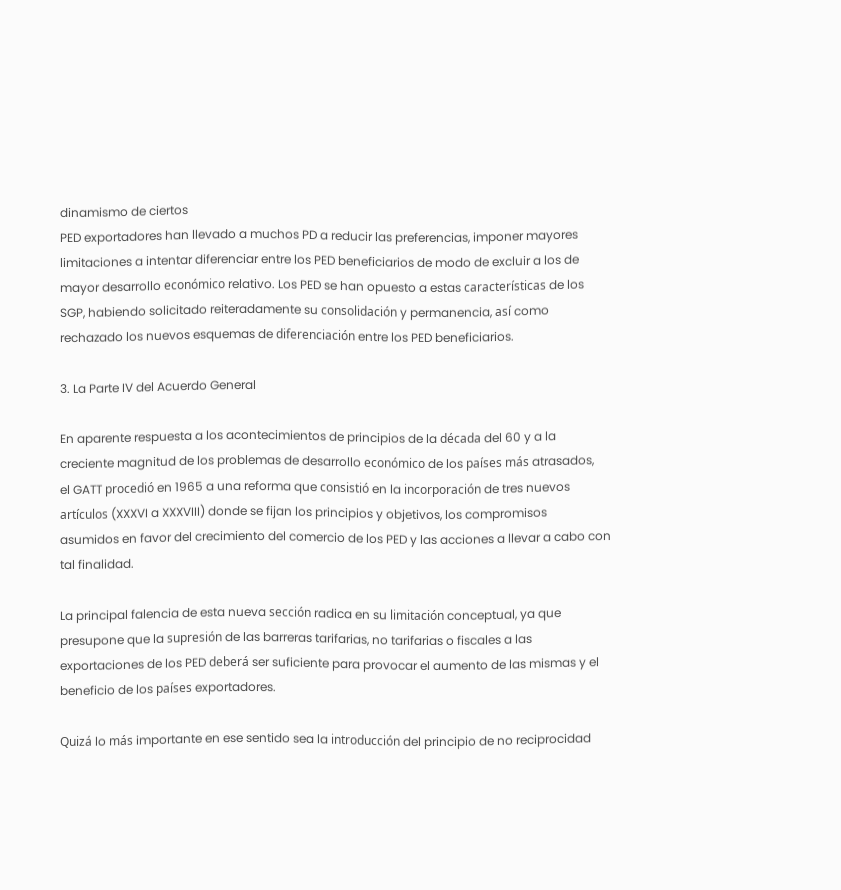dinamismo de ciertos
PED exportadores han llevado a muchos PD a reducir las preferencias, imponer mayores
limitaciones a intentar diferenciar entre los PED beneficiarios de modo de excluir a los de
mayor desarrollo económico relativo. Los PED se han opuesto a estas características de los
SGP, habiendo solicitado reiteradamente su consolidación y permanencia, así como
rechazado los nuevos esquemas de diferenciación entre los PED beneficiarios.

3. La Parte IV del Acuerdo General

En aparente respuesta a los acontecimientos de principios de la década del 60 y a la
creciente magnitud de los problemas de desarrollo económico de los países más atrasados,
el GATT procedió en 1965 a una reforma que consistió en la incorporación de tres nuevos
artículos (XXXVI a XXXVIII) donde se fijan los principios y objetivos, los compromisos
asumidos en favor del crecimiento del comercio de los PED y las acciones a llevar a cabo con
tal finalidad.

La principal falencia de esta nueva sección radica en su limitación conceptual, ya que
presupone que la supresión de las barreras tarifarias, no tarifarias o fiscales a las
exportaciones de los PED deberá ser suficiente para provocar el aumento de las mismas y el
beneficio de los países exportadores.

Quizá lo más importante en ese sentido sea la introducción del principio de no reciprocidad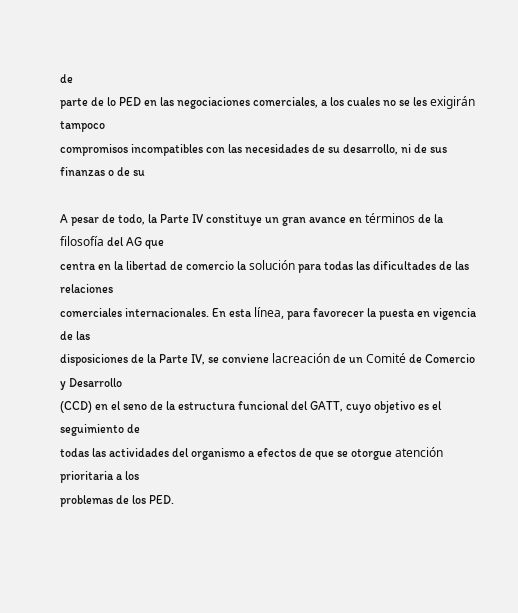de
parte de lo PED en las negociaciones comerciales, a los cuales no se les exigirán tampoco
compromisos incompatibles con las necesidades de su desarrollo, ni de sus finanzas o de su

A pesar de todo, la Parte IV constituye un gran avance en términos de la filosofía del AG que
centra en la libertad de comercio la solución para todas las dificultades de las relaciones
comerciales internacionales. En esta línea, para favorecer la puesta en vigencia de las
disposiciones de la Parte IV, se conviene lacreación de un Comité de Comercio y Desarrollo
(CCD) en el seno de la estructura funcional del GATT, cuyo objetivo es el seguimiento de
todas las actividades del organismo a efectos de que se otorgue atención prioritaria a los
problemas de los PED.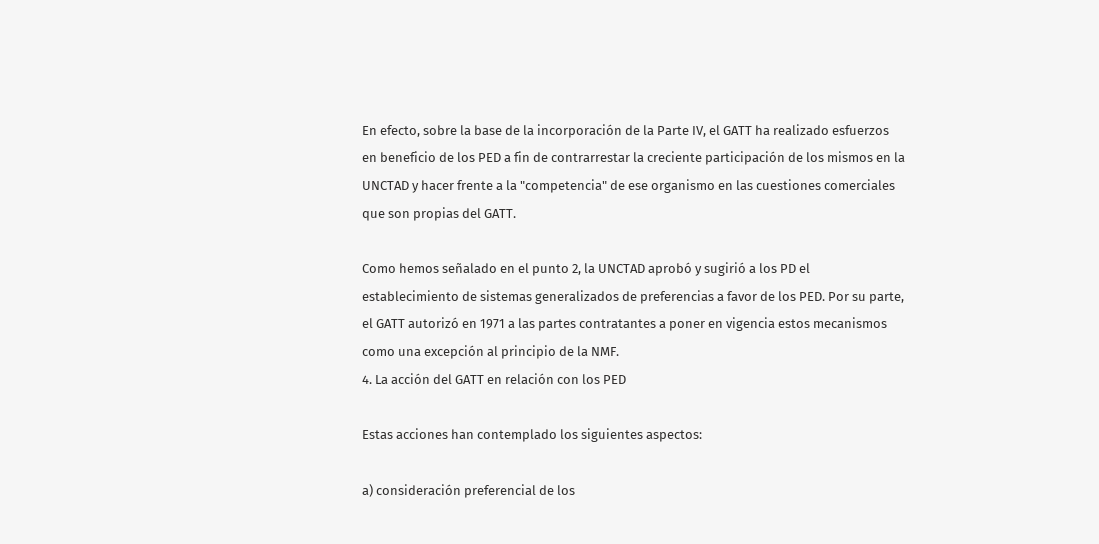En efecto, sobre la base de la incorporación de la Parte IV, el GATT ha realizado esfuerzos
en beneficio de los PED a fin de contrarrestar la creciente participación de los mismos en la
UNCTAD y hacer frente a la "competencia" de ese organismo en las cuestiones comerciales
que son propias del GATT.

Como hemos señalado en el punto 2, la UNCTAD aprobó y sugirió a los PD el
establecimiento de sistemas generalizados de preferencias a favor de los PED. Por su parte,
el GATT autorizó en 1971 a las partes contratantes a poner en vigencia estos mecanismos
como una excepción al principio de la NMF.
4. La acción del GATT en relación con los PED

Estas acciones han contemplado los siguientes aspectos:

a) consideración preferencial de los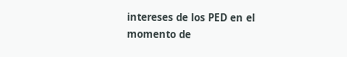intereses de los PED en el momento de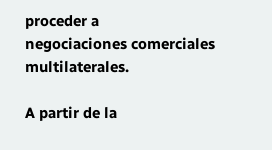proceder a
negociaciones comerciales multilaterales.

A partir de la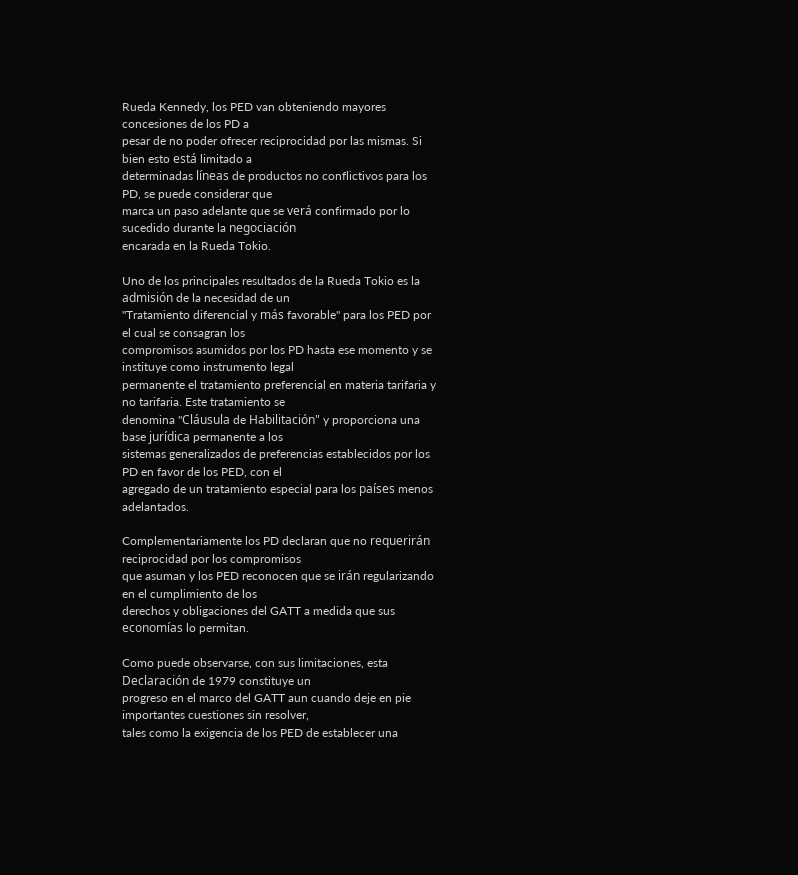Rueda Kennedy, los PED van obteniendo mayores concesiones de los PD a
pesar de no poder ofrecer reciprocidad por las mismas. Si bien esto está limitado a
determinadas líneas de productos no conflictivos para los PD, se puede considerar que
marca un paso adelante que se verá confirmado por lo sucedido durante la negociación
encarada en la Rueda Tokio.

Uno de los principales resultados de la Rueda Tokio es la admisión de la necesidad de un
"Tratamiento diferencial y más favorable" para los PED por el cual se consagran los
compromisos asumidos por los PD hasta ese momento y se instituye como instrumento legal
permanente el tratamiento preferencial en materia tarifaria y no tarifaria. Este tratamiento se
denomina "Cláusula de Habilitación" y proporciona una base jurídica permanente a los
sistemas generalizados de preferencias establecidos por los PD en favor de los PED, con el
agregado de un tratamiento especial para los países menos adelantados.

Complementariamente los PD declaran que no requerirán reciprocidad por los compromisos
que asuman y los PED reconocen que se irán regularizando en el cumplimiento de los
derechos y obligaciones del GATT a medida que sus economías lo permitan.

Como puede observarse, con sus limitaciones, esta Declaración de 1979 constituye un
progreso en el marco del GATT aun cuando deje en pie importantes cuestiones sin resolver,
tales como la exigencia de los PED de establecer una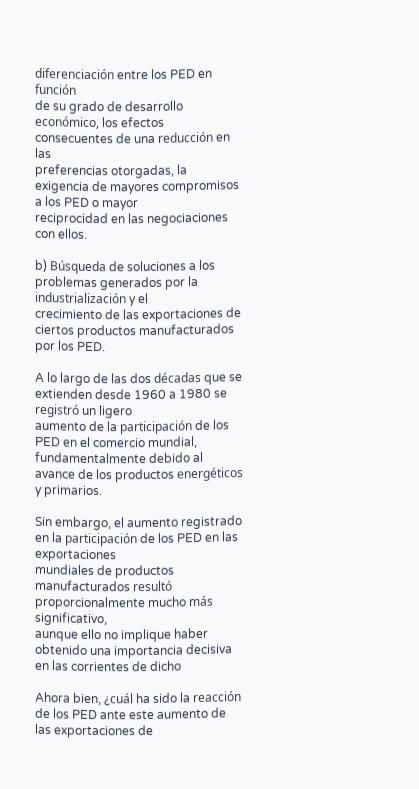diferenciación entre los PED en función
de su grado de desarrollo económico, los efectos consecuentes de una reducción en las
preferencias otorgadas, la exigencia de mayores compromisos a los PED o mayor
reciprocidad en las negociaciones con ellos.

b) Búsqueda de soluciones a los problemas generados por la industrialización y el
crecimiento de las exportaciones de ciertos productos manufacturados por los PED.

A lo largo de las dos décadas que se extienden desde 1960 a 1980 se registró un ligero
aumento de la participación de los PED en el comercio mundial, fundamentalmente debido al
avance de los productos energéticos y primarios.

Sin embargo, el aumento registrado en la participación de los PED en las exportaciones
mundiales de productos manufacturados resultó proporcionalmente mucho más significativo,
aunque ello no implique haber obtenido una importancia decisiva en las corrientes de dicho

Ahora bien, ¿cuál ha sido la reacción de los PED ante este aumento de las exportaciones de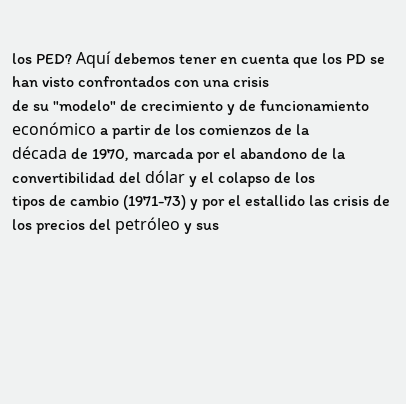los PED? Aquí debemos tener en cuenta que los PD se han visto confrontados con una crisis
de su "modelo" de crecimiento y de funcionamiento económico a partir de los comienzos de la
década de 1970, marcada por el abandono de la convertibilidad del dólar y el colapso de los
tipos de cambio (1971-73) y por el estallido las crisis de los precios del petróleo y sus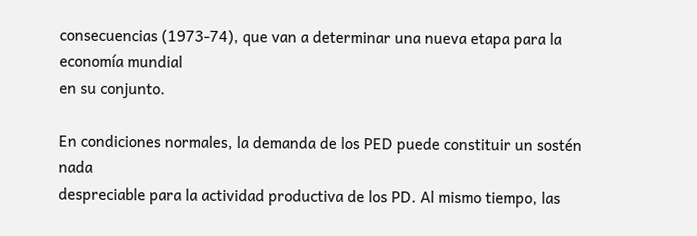consecuencias (1973-74), que van a determinar una nueva etapa para la economía mundial
en su conjunto.

En condiciones normales, la demanda de los PED puede constituir un sostén nada
despreciable para la actividad productiva de los PD. Al mismo tiempo, las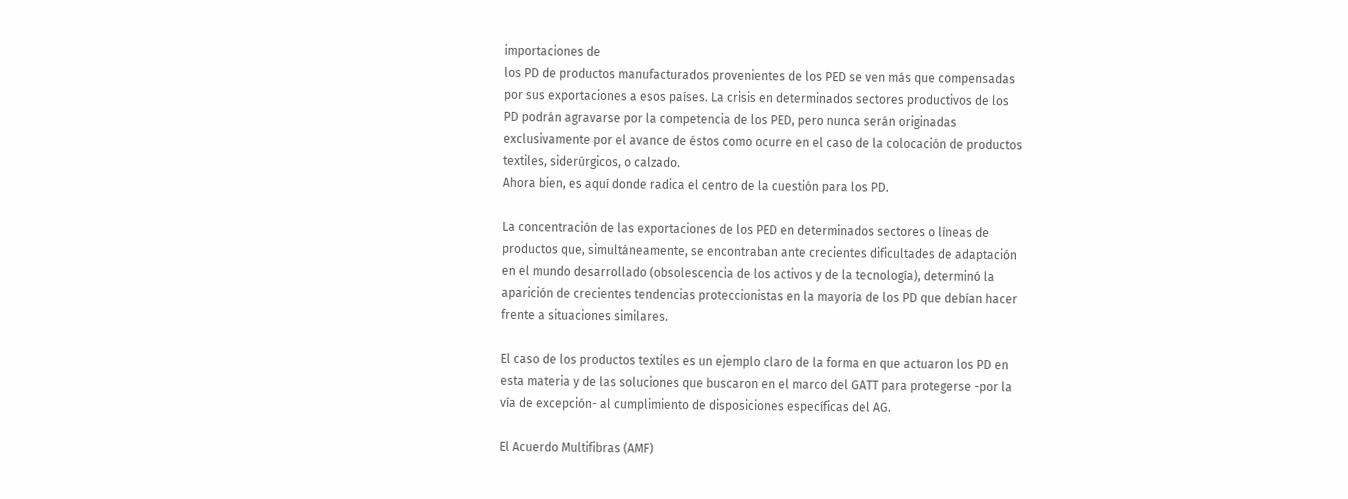importaciones de
los PD de productos manufacturados provenientes de los PED se ven más que compensadas
por sus exportaciones a esos países. La crisis en determinados sectores productivos de los
PD podrán agravarse por la competencia de los PED, pero nunca serán originadas
exclusivamente por el avance de éstos como ocurre en el caso de la colocación de productos
textiles, siderúrgicos, o calzado.
Ahora bien, es aquí donde radica el centro de la cuestión para los PD.

La concentración de las exportaciones de los PED en determinados sectores o líneas de
productos que, simultáneamente, se encontraban ante crecientes dificultades de adaptación
en el mundo desarrollado (obsolescencia de los activos y de la tecnología), determinó la
aparición de crecientes tendencias proteccionistas en la mayoría de los PD que debían hacer
frente a situaciones similares.

El caso de los productos textiles es un ejemplo claro de la forma en que actuaron los PD en
esta materia y de las soluciones que buscaron en el marco del GATT para protegerse -por la
vía de excepción- al cumplimiento de disposiciones específicas del AG.

El Acuerdo Multifibras (AMF)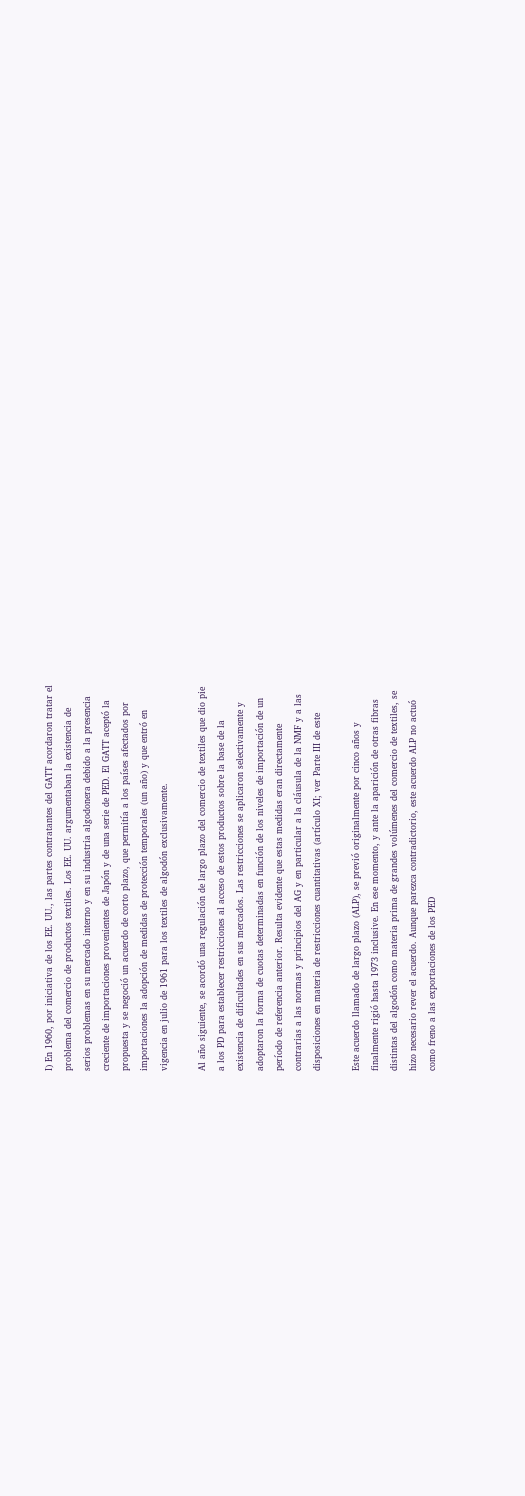I) En 1960, por iniciativa de los EE. UU., las partes contratantes del GATT acordaron tratar el
problema del comercio de productos textiles. Los EE. UU. argumentaban la existencia de
serios problemas en su mercado interno y en su industria algodonera debido a la presencia
creciente de importaciones provenientes de Japón y de una serie de PED. El GATT aceptó la
propuesta y se negoció un acuerdo de corto plazo, que permitía a los países afectados por
importaciones la adopción de medidas de protección temporales (un año) y que entró en
vigencia en julio de 1961 para los textiles de algodón exclusivamente.

Al año siguiente, se acordó una regulación de largo plazo del comercio de textiles que dio pie
a los PD para establecer restricciones al acceso de estos productos sobre la base de la
existencia de dificultades en sus mercados. Las restricciones se aplicaron selectivamente y
adoptaron la forma de cuotas determinadas en función de los niveles de importación de un
período de referencia anterior. Resulta evidente que estas medidas eran directamente
contrarias a las normas y principios del AG y en particular a la cláusula de la NMF y a las
disposiciones en materia de restricciones cuantitativas (artículo XI; ver Parte III de este

Este acuerdo llamado de largo plazo (ALP), se previó originalmente por cinco años y
finalmente rigió hasta 1973 inclusive. En ese momento, y ante la aparición de otras fibras
distintas del algodón como materia prima de grandes volúmenes del comercio de textiles, se
hizo necesario rever el acuerdo. Aunque parezca contradictorio, este acuerdo ALP no actuó
como freno a las exportaciones de los PED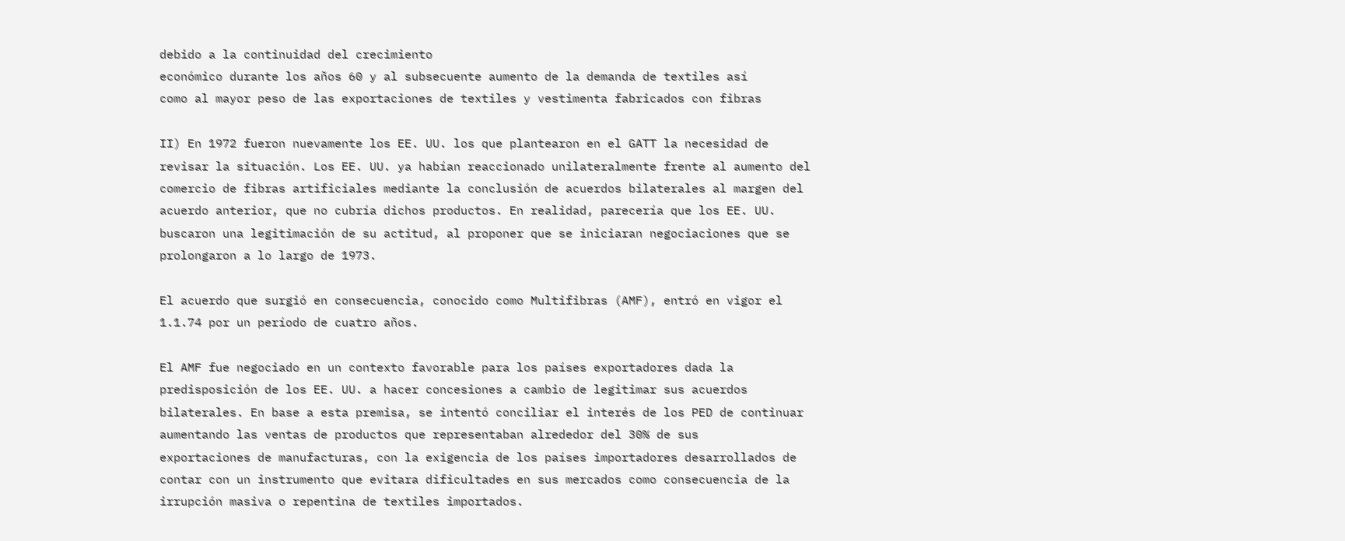debido a la continuidad del crecimiento
económico durante los años 60 y al subsecuente aumento de la demanda de textiles así
como al mayor peso de las exportaciones de textiles y vestimenta fabricados con fibras

II) En 1972 fueron nuevamente los EE. UU. los que plantearon en el GATT la necesidad de
revisar la situación. Los EE. UU. ya habían reaccionado unilateralmente frente al aumento del
comercio de fibras artificiales mediante la conclusión de acuerdos bilaterales al margen del
acuerdo anterior, que no cubría dichos productos. En realidad, parecería que los EE. UU.
buscaron una legitimación de su actitud, al proponer que se iniciaran negociaciones que se
prolongaron a lo largo de 1973.

El acuerdo que surgió en consecuencia, conocido como Multifibras (AMF), entró en vigor el
1.1.74 por un período de cuatro años.

El AMF fue negociado en un contexto favorable para los países exportadores dada la
predisposición de los EE. UU. a hacer concesiones a cambio de legitimar sus acuerdos
bilaterales. En base a esta premisa, se intentó conciliar el interés de los PED de continuar
aumentando las ventas de productos que representaban alrededor del 30% de sus
exportaciones de manufacturas, con la exigencia de los países importadores desarrollados de
contar con un instrumento que evitara dificultades en sus mercados como consecuencia de la
irrupción masiva o repentina de textiles importados.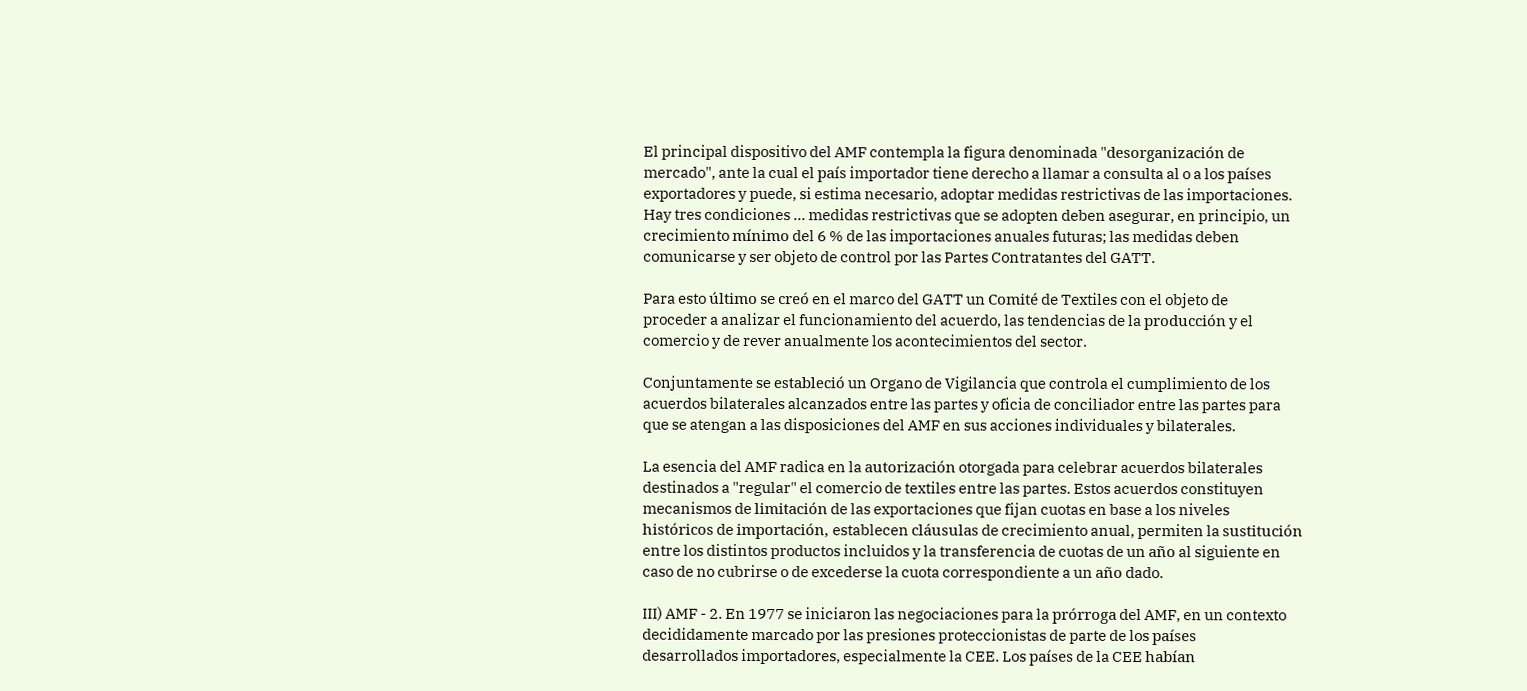El principal dispositivo del AMF contempla la figura denominada "desorganización de
mercado", ante la cual el país importador tiene derecho a llamar a consulta al o a los países
exportadores y puede, si estima necesario, adoptar medidas restrictivas de las importaciones.
Hay tres condiciones ... medidas restrictivas que se adopten deben asegurar, en principio, un
crecimiento mínimo del 6 % de las importaciones anuales futuras; las medidas deben
comunicarse y ser objeto de control por las Partes Contratantes del GATT.

Para esto último se creó en el marco del GATT un Comité de Textiles con el objeto de
proceder a analizar el funcionamiento del acuerdo, las tendencias de la producción y el
comercio y de rever anualmente los acontecimientos del sector.

Conjuntamente se estableció un Organo de Vigilancia que controla el cumplimiento de los
acuerdos bilaterales alcanzados entre las partes y oficia de conciliador entre las partes para
que se atengan a las disposiciones del AMF en sus acciones individuales y bilaterales.

La esencia del AMF radica en la autorización otorgada para celebrar acuerdos bilaterales
destinados a "regular" el comercio de textiles entre las partes. Estos acuerdos constituyen
mecanismos de limitación de las exportaciones que fijan cuotas en base a los niveles
históricos de importación, establecen cláusulas de crecimiento anual, permiten la sustitución
entre los distintos productos incluidos y la transferencia de cuotas de un año al siguiente en
caso de no cubrirse o de excederse la cuota correspondiente a un año dado.

III) AMF - 2. En 1977 se iniciaron las negociaciones para la prórroga del AMF, en un contexto
decididamente marcado por las presiones proteccionistas de parte de los países
desarrollados importadores, especialmente la CEE. Los países de la CEE habían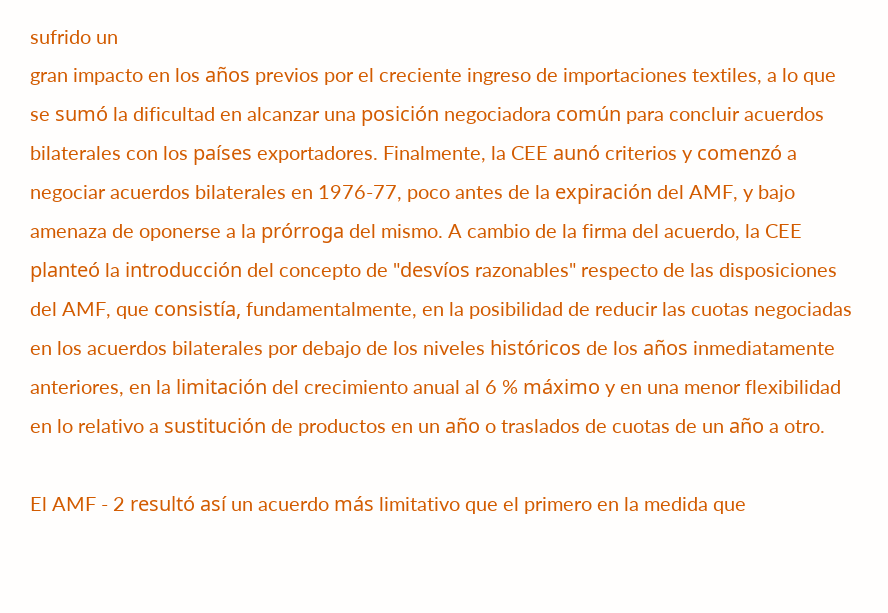sufrido un
gran impacto en los años previos por el creciente ingreso de importaciones textiles, a lo que
se sumó la dificultad en alcanzar una posición negociadora común para concluir acuerdos
bilaterales con los países exportadores. Finalmente, la CEE aunó criterios y comenzó a
negociar acuerdos bilaterales en 1976-77, poco antes de la expiración del AMF, y bajo
amenaza de oponerse a la prórroga del mismo. A cambio de la firma del acuerdo, la CEE
planteó la introducción del concepto de "desvíos razonables" respecto de las disposiciones
del AMF, que consistía, fundamentalmente, en la posibilidad de reducir las cuotas negociadas
en los acuerdos bilaterales por debajo de los niveles históricos de los años inmediatamente
anteriores, en la limitación del crecimiento anual al 6 % máximo y en una menor flexibilidad
en lo relativo a sustitución de productos en un año o traslados de cuotas de un año a otro.

El AMF - 2 resultó así un acuerdo más limitativo que el primero en la medida que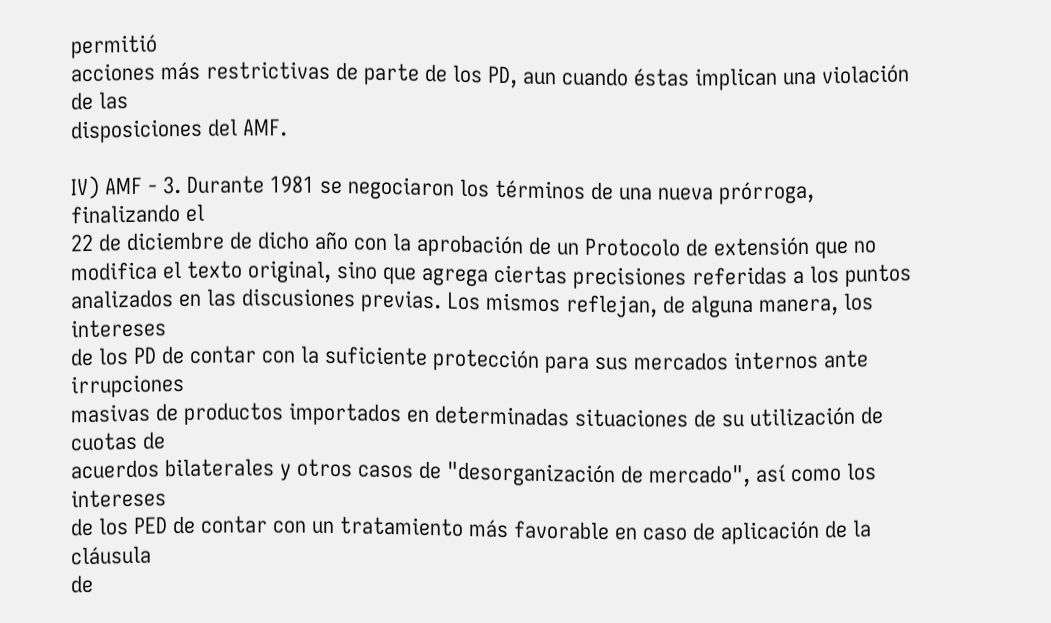permitió
acciones más restrictivas de parte de los PD, aun cuando éstas implican una violación de las
disposiciones del AMF.

IV) AMF - 3. Durante 1981 se negociaron los términos de una nueva prórroga, finalizando el
22 de diciembre de dicho año con la aprobación de un Protocolo de extensión que no
modifica el texto original, sino que agrega ciertas precisiones referidas a los puntos
analizados en las discusiones previas. Los mismos reflejan, de alguna manera, los intereses
de los PD de contar con la suficiente protección para sus mercados internos ante irrupciones
masivas de productos importados en determinadas situaciones de su utilización de cuotas de
acuerdos bilaterales y otros casos de "desorganización de mercado", así como los intereses
de los PED de contar con un tratamiento más favorable en caso de aplicación de la cláusula
de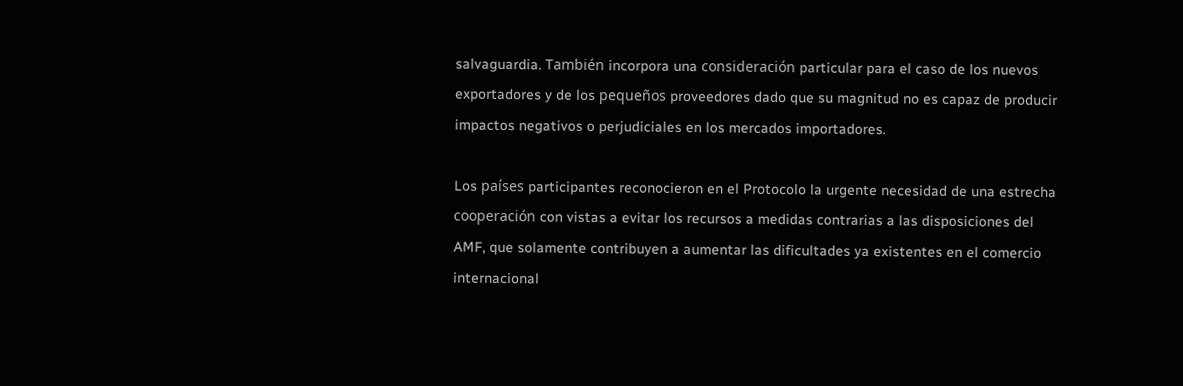salvaguardia. También incorpora una consideración particular para el caso de los nuevos
exportadores y de los pequeños proveedores dado que su magnitud no es capaz de producir
impactos negativos o perjudiciales en los mercados importadores.

Los países participantes reconocieron en el Protocolo la urgente necesidad de una estrecha
cooperación con vistas a evitar los recursos a medidas contrarias a las disposiciones del
AMF, que solamente contribuyen a aumentar las dificultades ya existentes en el comercio
internacional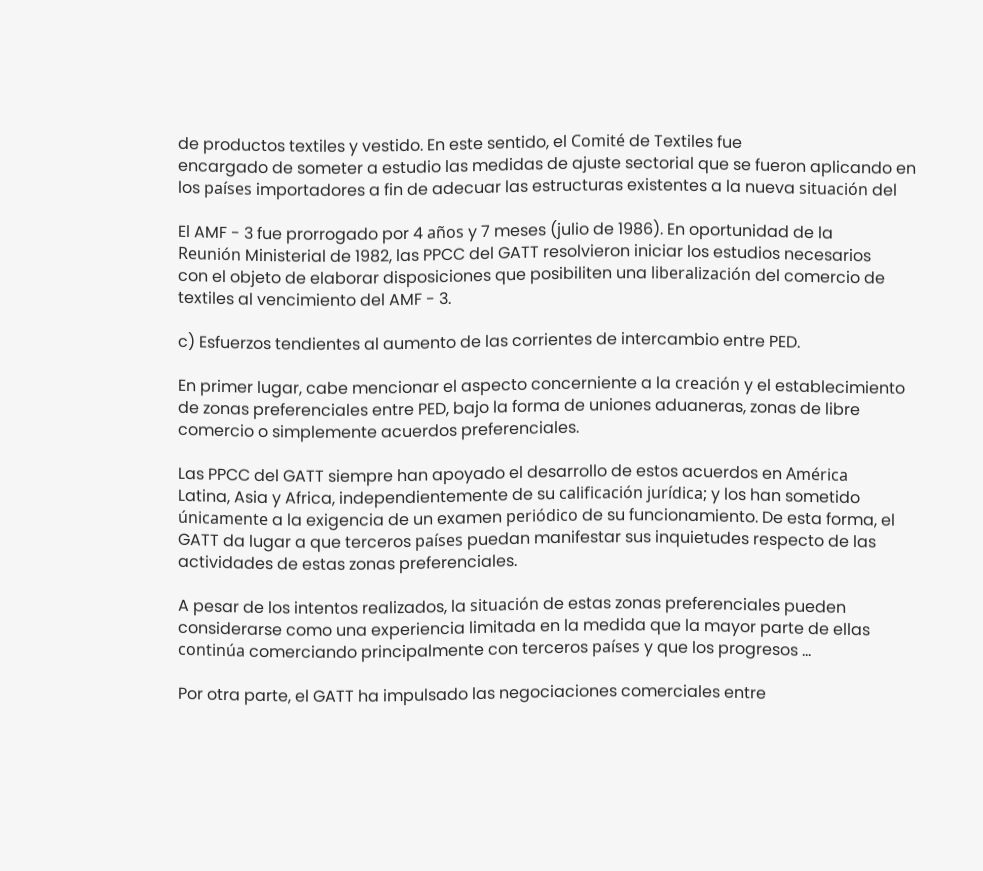de productos textiles y vestido. En este sentido, el Comité de Textiles fue
encargado de someter a estudio las medidas de ajuste sectorial que se fueron aplicando en
los países importadores a fin de adecuar las estructuras existentes a la nueva situación del

El AMF - 3 fue prorrogado por 4 años y 7 meses (julio de 1986). En oportunidad de la
Reunión Ministerial de 1982, las PPCC del GATT resolvieron iniciar los estudios necesarios
con el objeto de elaborar disposiciones que posibiliten una liberalización del comercio de
textiles al vencimiento del AMF - 3.

c) Esfuerzos tendientes al aumento de las corrientes de intercambio entre PED.

En primer lugar, cabe mencionar el aspecto concerniente a la creación y el establecimiento
de zonas preferenciales entre PED, bajo la forma de uniones aduaneras, zonas de libre
comercio o simplemente acuerdos preferenciales.

Las PPCC del GATT siempre han apoyado el desarrollo de estos acuerdos en América
Latina, Asia y Africa, independientemente de su calificación jurídica; y los han sometido
únicamente a la exigencia de un examen periódico de su funcionamiento. De esta forma, el
GATT da lugar a que terceros países puedan manifestar sus inquietudes respecto de las
actividades de estas zonas preferenciales.

A pesar de los intentos realizados, la situación de estas zonas preferenciales pueden
considerarse como una experiencia limitada en la medida que la mayor parte de ellas
continúa comerciando principalmente con terceros países y que los progresos ...

Por otra parte, el GATT ha impulsado las negociaciones comerciales entre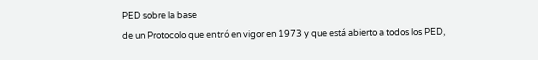PED sobre la base
de un Protocolo que entró en vigor en 1973 y que está abierto a todos los PED,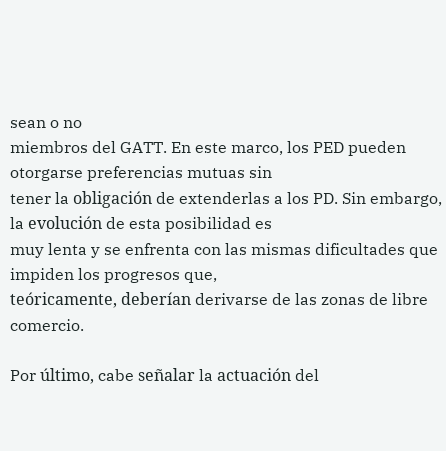sean o no
miembros del GATT. En este marco, los PED pueden otorgarse preferencias mutuas sin
tener la obligación de extenderlas a los PD. Sin embargo, la evolución de esta posibilidad es
muy lenta y se enfrenta con las mismas dificultades que impiden los progresos que,
teóricamente, deberían derivarse de las zonas de libre comercio.

Por último, cabe señalar la actuación del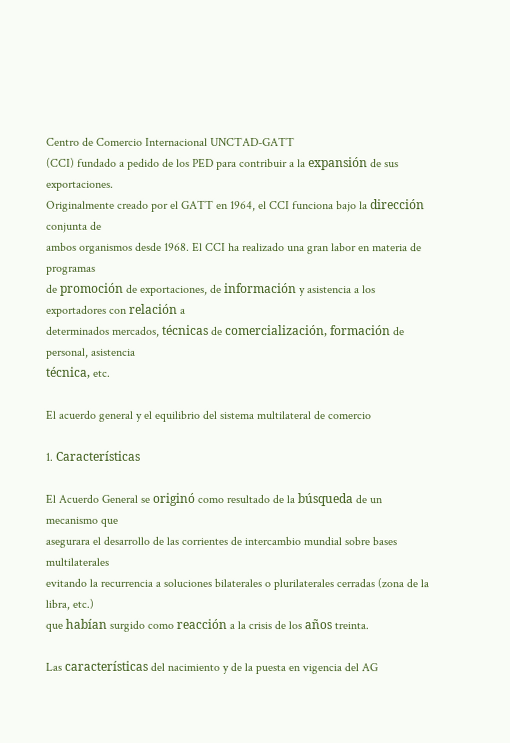Centro de Comercio Internacional UNCTAD-GATT
(CCI) fundado a pedido de los PED para contribuir a la expansión de sus exportaciones.
Originalmente creado por el GATT en 1964, el CCI funciona bajo la dirección conjunta de
ambos organismos desde 1968. El CCI ha realizado una gran labor en materia de programas
de promoción de exportaciones, de información y asistencia a los exportadores con relación a
determinados mercados, técnicas de comercialización, formación de personal, asistencia
técnica, etc.

El acuerdo general y el equilibrio del sistema multilateral de comercio

1. Características

El Acuerdo General se originó como resultado de la búsqueda de un mecanismo que
asegurara el desarrollo de las corrientes de intercambio mundial sobre bases multilaterales
evitando la recurrencia a soluciones bilaterales o plurilaterales cerradas (zona de la libra, etc.)
que habían surgido como reacción a la crisis de los años treinta.

Las características del nacimiento y de la puesta en vigencia del AG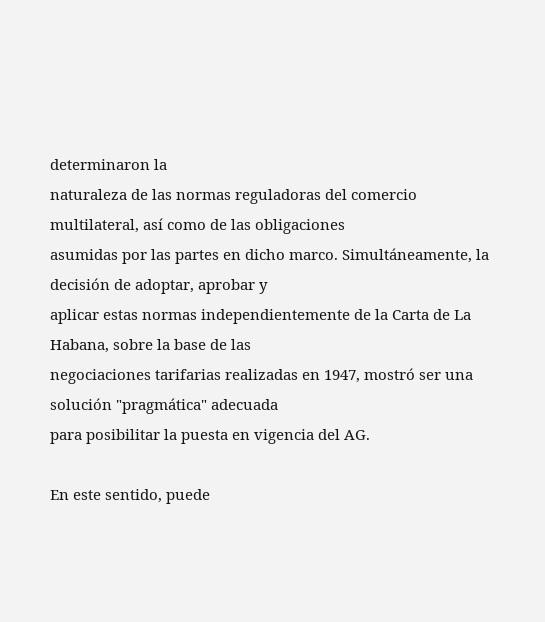determinaron la
naturaleza de las normas reguladoras del comercio multilateral, así como de las obligaciones
asumidas por las partes en dicho marco. Simultáneamente, la decisión de adoptar, aprobar y
aplicar estas normas independientemente de la Carta de La Habana, sobre la base de las
negociaciones tarifarias realizadas en 1947, mostró ser una solución "pragmática" adecuada
para posibilitar la puesta en vigencia del AG.

En este sentido, puede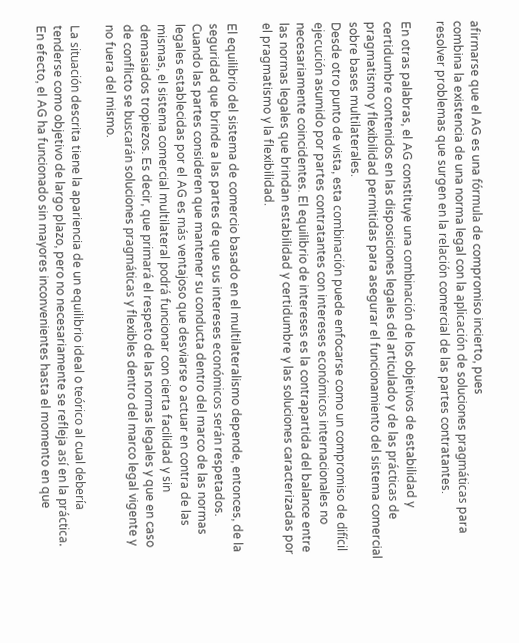afirmarse que el AG es una fórmula de compromiso incierto, pues
combina la existencia de una norma legal con la aplicación de soluciones pragmáticas para
resolver problemas que surgen en la relación comercial de las partes contratantes.

En otras palabras, el AG constituye una combinación de los objetivos de estabilidad y
certidumbre contenidos en las disposiciones legales del articulado y de las prácticas de
pragmatismo y flexibilidad permitidas para asegurar el funcionamiento del sistema comercial
sobre bases multilaterales.
Desde otro punto de vista, esta combinación puede enfocarse como un compromiso de difícil
ejecución asumido por partes contratantes con intereses económicos internacionales no
necesariamente coincidentes. El equilibrio de intereses es la contrapartida del balance entre
las normas legales que brindan estabilidad y certidumbre y las soluciones caracterizadas por
el pragmatismo y la flexibilidad.

El equilibrio del sistema de comercio basado en el multilateralismo depende, entonces, de la
seguridad que brinde a las partes de que sus intereses económicos serán respetados.
Cuando las partes consideren que mantener su conducta dentro del marco de las normas
legales establecidas por el AG es más ventajoso que desviarse o actuar en contra de las
mismas, el sistema comercial multilateral podrá funcionar con cierta facilidad y sin
demasiados tropiezos. Es decir, que primará el respeto de las normas legales y que en caso
de conflicto se buscarán soluciones pragmáticas y flexibles dentro del marco legal vigente y
no fuera del mismo.

La situación descrita tiene la apariencia de un equilibrio ideal o teórico al cual debería
tenderse como objetivo de largo plazo, pero no necesariamente se refleja así en la práctica.
En efecto, el AG ha funcionado sin mayores inconvenientes hasta el momento en que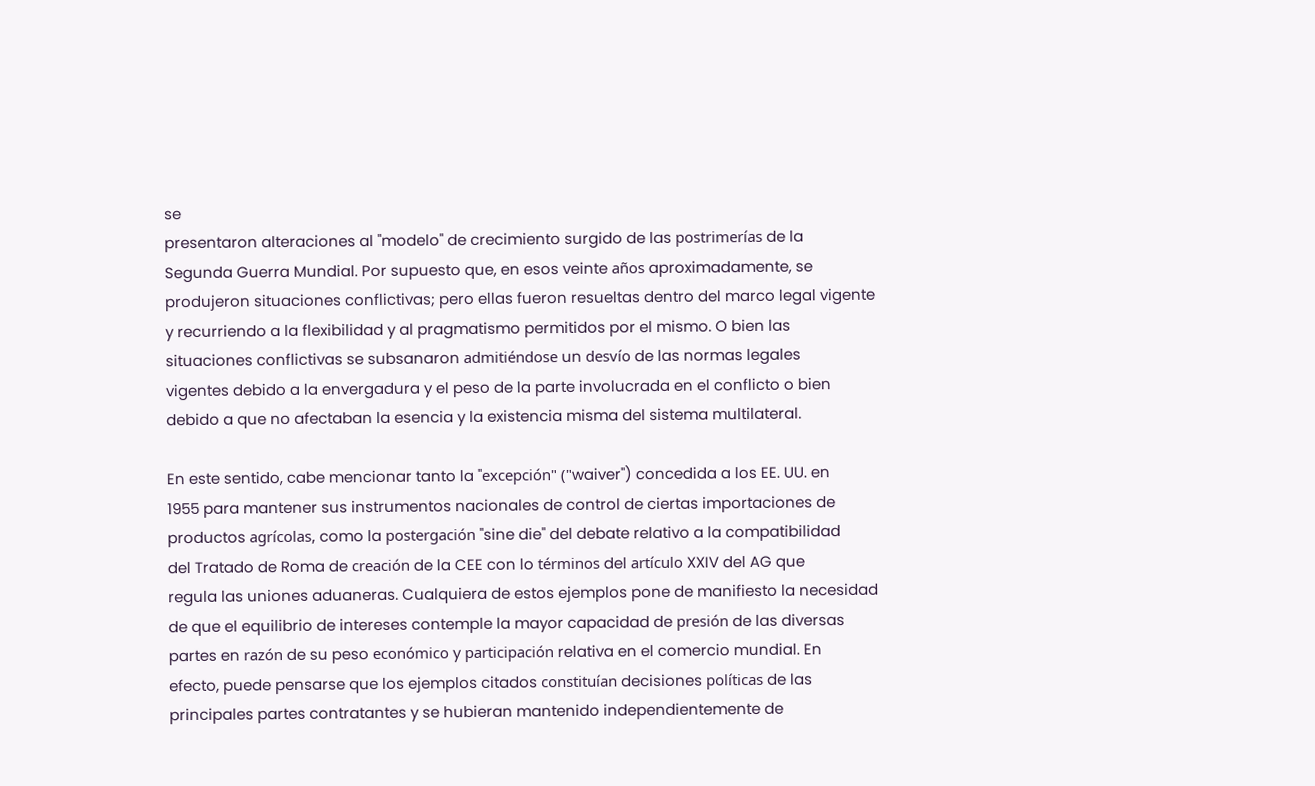se
presentaron alteraciones al "modelo" de crecimiento surgido de las postrimerías de la
Segunda Guerra Mundial. Por supuesto que, en esos veinte años aproximadamente, se
produjeron situaciones conflictivas; pero ellas fueron resueltas dentro del marco legal vigente
y recurriendo a la flexibilidad y al pragmatismo permitidos por el mismo. O bien las
situaciones conflictivas se subsanaron admitiéndose un desvío de las normas legales
vigentes debido a la envergadura y el peso de la parte involucrada en el conflicto o bien
debido a que no afectaban la esencia y la existencia misma del sistema multilateral.

En este sentido, cabe mencionar tanto la "excepción" ("waiver") concedida a los EE. UU. en
1955 para mantener sus instrumentos nacionales de control de ciertas importaciones de
productos agrícolas, como la postergación "sine die" del debate relativo a la compatibilidad
del Tratado de Roma de creación de la CEE con lo términos del artículo XXIV del AG que
regula las uniones aduaneras. Cualquiera de estos ejemplos pone de manifiesto la necesidad
de que el equilibrio de intereses contemple la mayor capacidad de presión de las diversas
partes en razón de su peso económico y participación relativa en el comercio mundial. En
efecto, puede pensarse que los ejemplos citados constituían decisiones políticas de las
principales partes contratantes y se hubieran mantenido independientemente de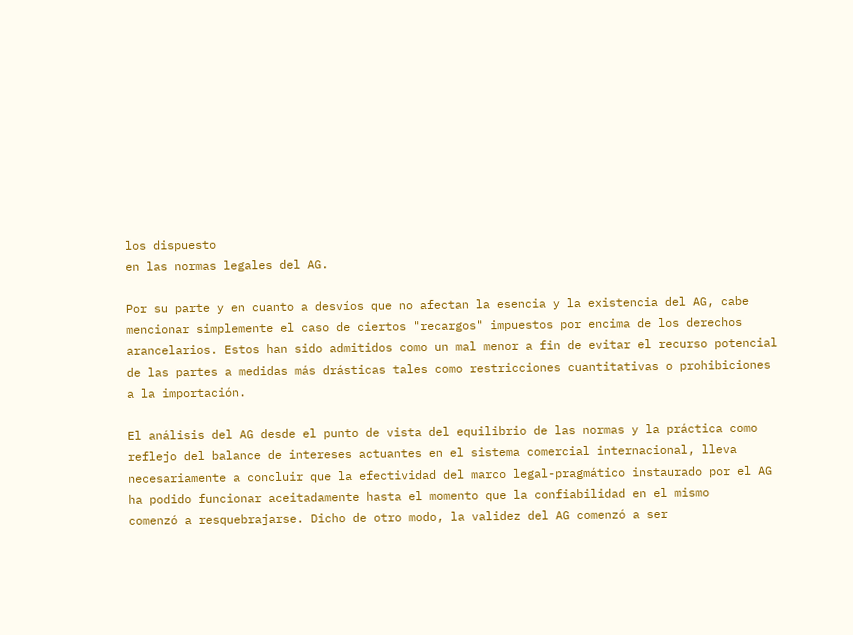los dispuesto
en las normas legales del AG.

Por su parte y en cuanto a desvíos que no afectan la esencia y la existencia del AG, cabe
mencionar simplemente el caso de ciertos "recargos" impuestos por encima de los derechos
arancelarios. Estos han sido admitidos como un mal menor a fin de evitar el recurso potencial
de las partes a medidas más drásticas tales como restricciones cuantitativas o prohibiciones
a la importación.

El análisis del AG desde el punto de vista del equilibrio de las normas y la práctica como
reflejo del balance de intereses actuantes en el sistema comercial internacional, lleva
necesariamente a concluir que la efectividad del marco legal-pragmático instaurado por el AG
ha podido funcionar aceitadamente hasta el momento que la confiabilidad en el mismo
comenzó a resquebrajarse. Dicho de otro modo, la validez del AG comenzó a ser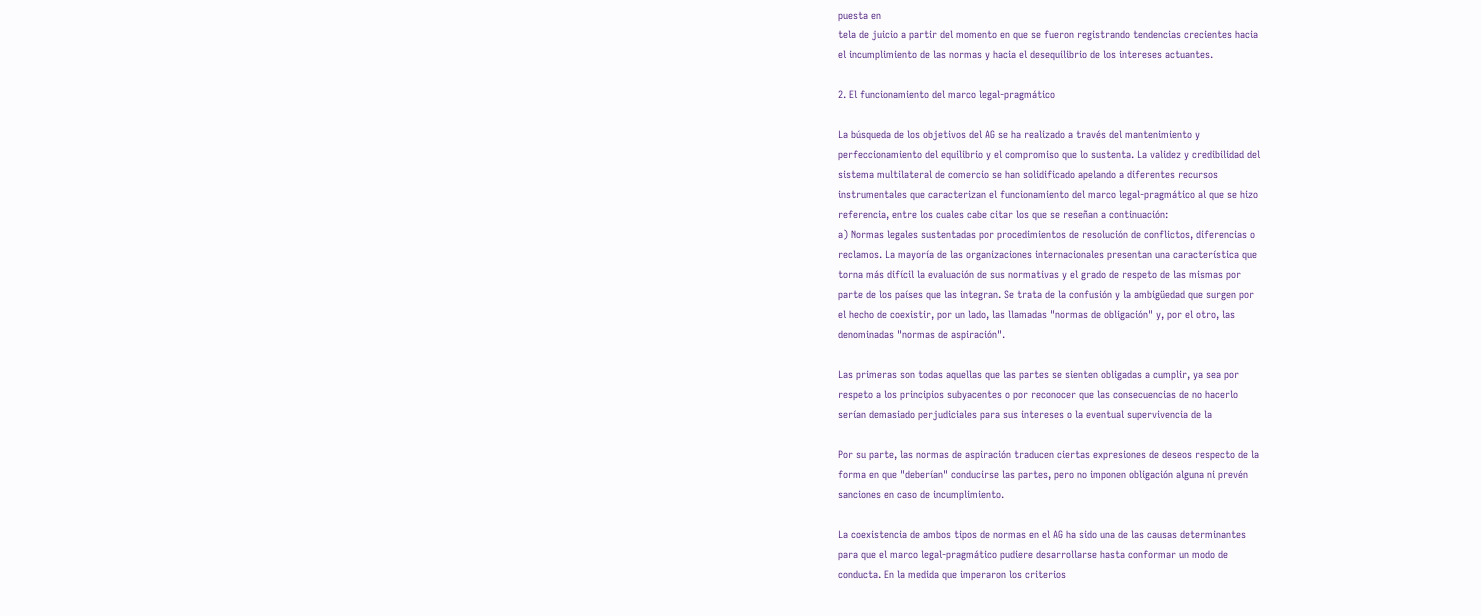puesta en
tela de juicio a partir del momento en que se fueron registrando tendencias crecientes hacia
el incumplimiento de las normas y hacia el desequilibrio de los intereses actuantes.

2. El funcionamiento del marco legal-pragmático

La búsqueda de los objetivos del AG se ha realizado a través del mantenimiento y
perfeccionamiento del equilibrio y el compromiso que lo sustenta. La validez y credibilidad del
sistema multilateral de comercio se han solidificado apelando a diferentes recursos
instrumentales que caracterizan el funcionamiento del marco legal-pragmático al que se hizo
referencia, entre los cuales cabe citar los que se reseñan a continuación:
a) Normas legales sustentadas por procedimientos de resolución de conflictos, diferencias o
reclamos. La mayoría de las organizaciones internacionales presentan una característica que
torna más difícil la evaluación de sus normativas y el grado de respeto de las mismas por
parte de los países que las integran. Se trata de la confusión y la ambigüedad que surgen por
el hecho de coexistir, por un lado, las llamadas "normas de obligación" y, por el otro, las
denominadas "normas de aspiración".

Las primeras son todas aquellas que las partes se sienten obligadas a cumplir, ya sea por
respeto a los principios subyacentes o por reconocer que las consecuencias de no hacerlo
serían demasiado perjudiciales para sus intereses o la eventual supervivencia de la

Por su parte, las normas de aspiración traducen ciertas expresiones de deseos respecto de la
forma en que "deberían" conducirse las partes, pero no imponen obligación alguna ni prevén
sanciones en caso de incumplimiento.

La coexistencia de ambos tipos de normas en el AG ha sido una de las causas determinantes
para que el marco legal-pragmático pudiere desarrollarse hasta conformar un modo de
conducta. En la medida que imperaron los criterios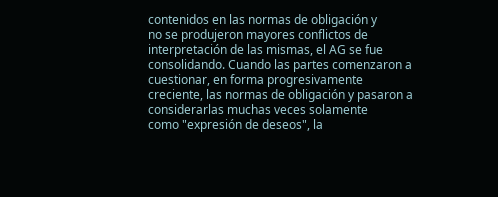contenidos en las normas de obligación y
no se produjeron mayores conflictos de interpretación de las mismas, el AG se fue
consolidando. Cuando las partes comenzaron a cuestionar, en forma progresivamente
creciente, las normas de obligación y pasaron a considerarlas muchas veces solamente
como "expresión de deseos", la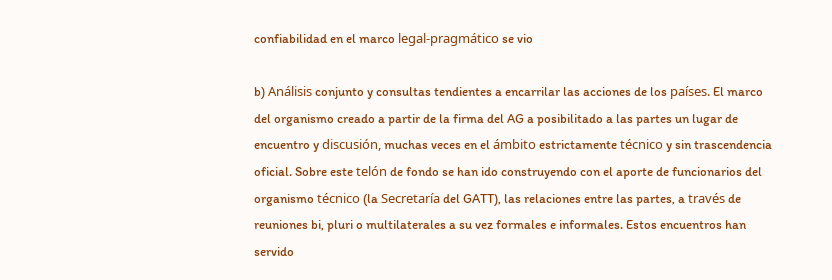confiabilidad en el marco legal-pragmático se vio

b) Análisis conjunto y consultas tendientes a encarrilar las acciones de los países. El marco
del organismo creado a partir de la firma del AG a posibilitado a las partes un lugar de
encuentro y discusión, muchas veces en el ámbito estrictamente técnico y sin trascendencia
oficial. Sobre este telón de fondo se han ido construyendo con el aporte de funcionarios del
organismo técnico (la Secretaría del GATT), las relaciones entre las partes, a través de
reuniones bi, pluri o multilaterales a su vez formales e informales. Estos encuentros han
servido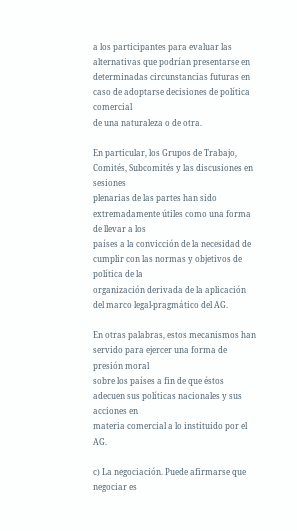a los participantes para evaluar las alternativas que podrían presentarse en
determinadas circunstancias futuras en caso de adoptarse decisiones de política comercial
de una naturaleza o de otra.

En particular, los Grupos de Trabajo, Comités, Subcomités y las discusiones en sesiones
plenarias de las partes han sido extremadamente útiles como una forma de llevar a los
países a la convicción de la necesidad de cumplir con las normas y objetivos de política de la
organización derivada de la aplicación del marco legal-pragmático del AG.

En otras palabras, estos mecanismos han servido para ejercer una forma de presión moral
sobre los países a fin de que éstos adecuen sus políticas nacionales y sus acciones en
materia comercial a lo instituido por el AG.

c) La negociación. Puede afirmarse que negociar es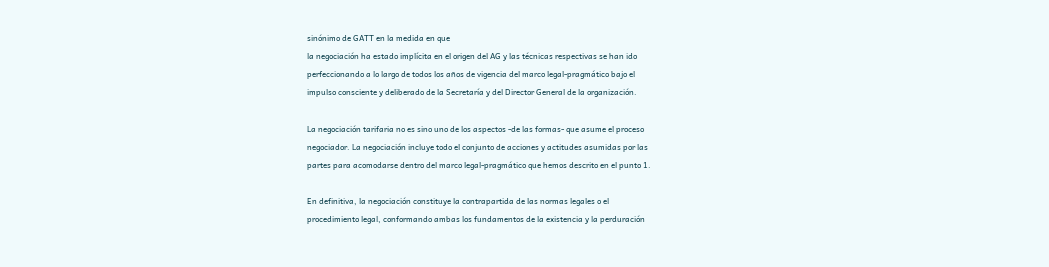sinónimo de GATT en la medida en que
la negociación ha estado implícita en el origen del AG y las técnicas respectivas se han ido
perfeccionando a lo largo de todos los años de vigencia del marco legal-pragmático bajo el
impulso consciente y deliberado de la Secretaría y del Director General de la organización.

La negociación tarifaria no es sino uno de los aspectos -de las formas- que asume el proceso
negociador. La negociación incluye todo el conjunto de acciones y actitudes asumidas por las
partes para acomodarse dentro del marco legal-pragmático que hemos descrito en el punto 1.

En definitiva, la negociación constituye la contrapartida de las normas legales o el
procedimiento legal, conformando ambas los fundamentos de la existencia y la perduración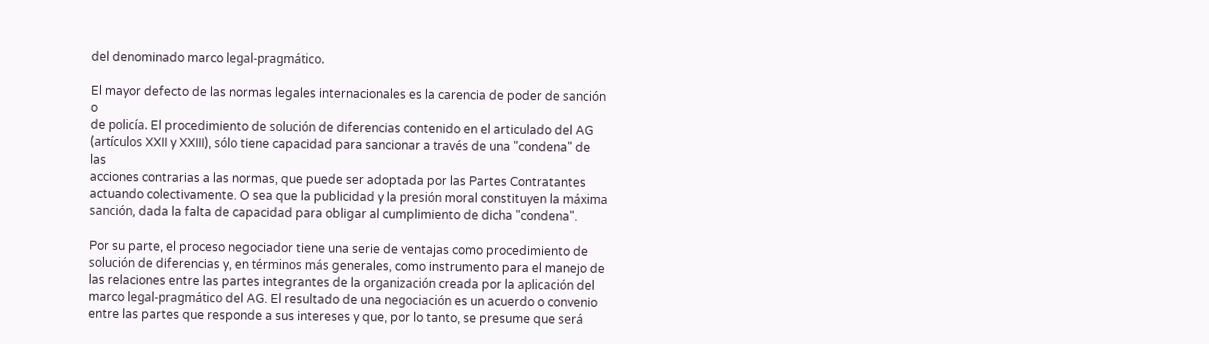del denominado marco legal-pragmático.

El mayor defecto de las normas legales internacionales es la carencia de poder de sanción o
de policía. El procedimiento de solución de diferencias contenido en el articulado del AG
(artículos XXII y XXIII), sólo tiene capacidad para sancionar a través de una "condena" de las
acciones contrarias a las normas, que puede ser adoptada por las Partes Contratantes
actuando colectivamente. O sea que la publicidad y la presión moral constituyen la máxima
sanción, dada la falta de capacidad para obligar al cumplimiento de dicha "condena".

Por su parte, el proceso negociador tiene una serie de ventajas como procedimiento de
solución de diferencias y, en términos más generales, como instrumento para el manejo de
las relaciones entre las partes integrantes de la organización creada por la aplicación del
marco legal-pragmático del AG. El resultado de una negociación es un acuerdo o convenio
entre las partes que responde a sus intereses y que, por lo tanto, se presume que será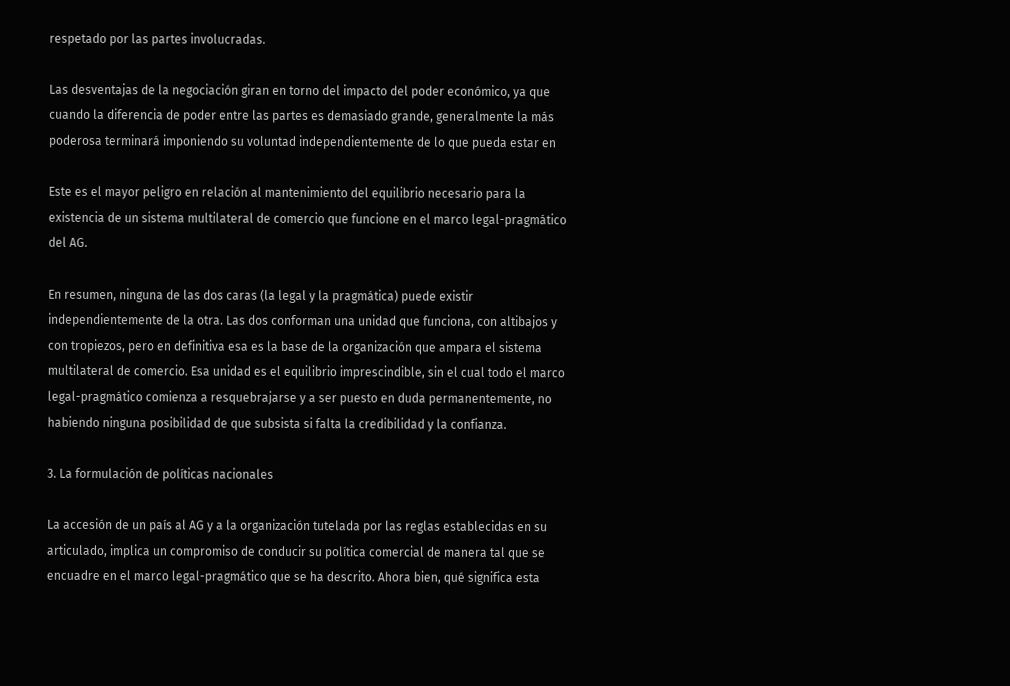respetado por las partes involucradas.

Las desventajas de la negociación giran en torno del impacto del poder económico, ya que
cuando la diferencia de poder entre las partes es demasiado grande, generalmente la más
poderosa terminará imponiendo su voluntad independientemente de lo que pueda estar en

Este es el mayor peligro en relación al mantenimiento del equilibrio necesario para la
existencia de un sistema multilateral de comercio que funcione en el marco legal-pragmático
del AG.

En resumen, ninguna de las dos caras (la legal y la pragmática) puede existir
independientemente de la otra. Las dos conforman una unidad que funciona, con altibajos y
con tropiezos, pero en definitiva esa es la base de la organización que ampara el sistema
multilateral de comercio. Esa unidad es el equilibrio imprescindible, sin el cual todo el marco
legal-pragmático comienza a resquebrajarse y a ser puesto en duda permanentemente, no
habiendo ninguna posibilidad de que subsista si falta la credibilidad y la confianza.

3. La formulación de políticas nacionales

La accesión de un país al AG y a la organización tutelada por las reglas establecidas en su
articulado, implica un compromiso de conducir su política comercial de manera tal que se
encuadre en el marco legal-pragmático que se ha descrito. Ahora bien, qué significa esta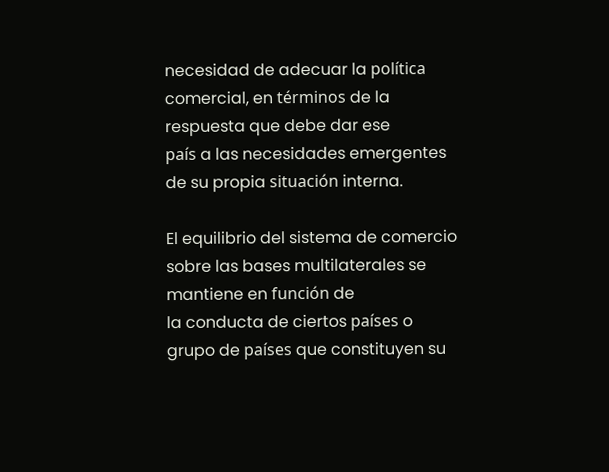necesidad de adecuar la política comercial, en términos de la respuesta que debe dar ese
país a las necesidades emergentes de su propia situación interna.

El equilibrio del sistema de comercio sobre las bases multilaterales se mantiene en función de
la conducta de ciertos países o grupo de países que constituyen su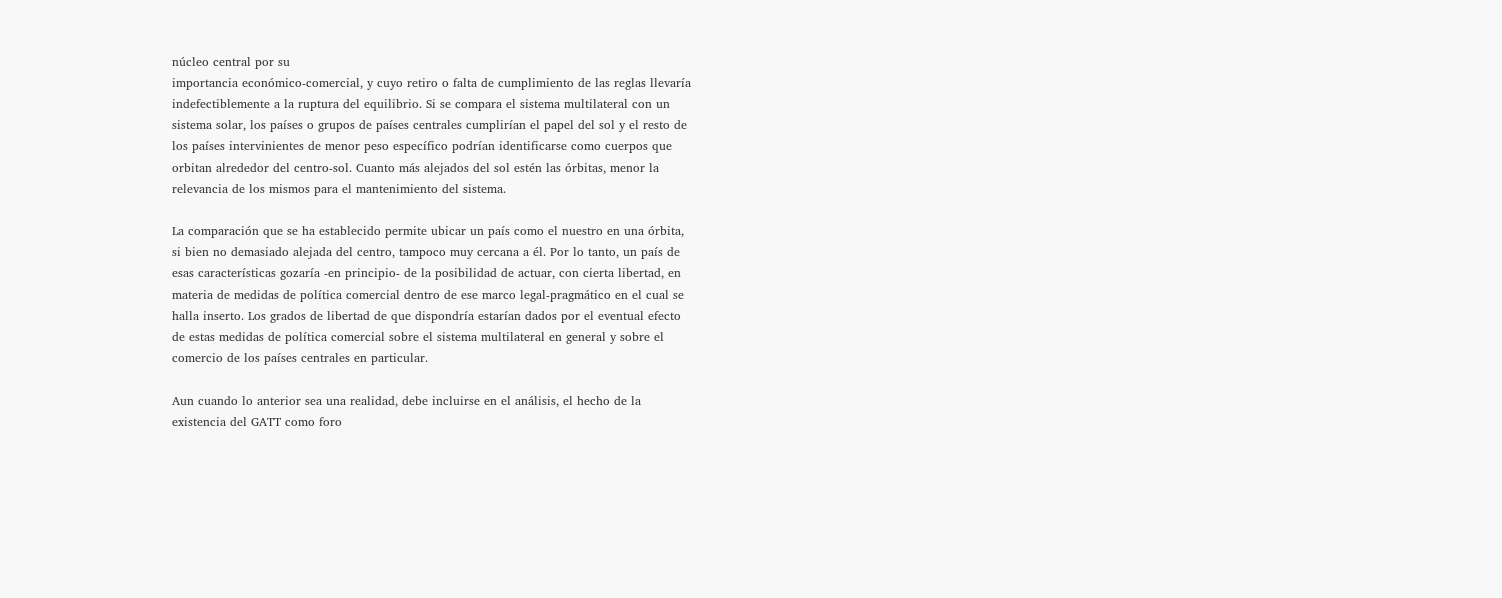núcleo central por su
importancia económico-comercial, y cuyo retiro o falta de cumplimiento de las reglas llevaría
indefectiblemente a la ruptura del equilibrio. Si se compara el sistema multilateral con un
sistema solar, los países o grupos de países centrales cumplirían el papel del sol y el resto de
los países intervinientes de menor peso específico podrían identificarse como cuerpos que
orbitan alrededor del centro-sol. Cuanto más alejados del sol estén las órbitas, menor la
relevancia de los mismos para el mantenimiento del sistema.

La comparación que se ha establecido permite ubicar un país como el nuestro en una órbita,
si bien no demasiado alejada del centro, tampoco muy cercana a él. Por lo tanto, un país de
esas características gozaría -en principio- de la posibilidad de actuar, con cierta libertad, en
materia de medidas de política comercial dentro de ese marco legal-pragmático en el cual se
halla inserto. Los grados de libertad de que dispondría estarían dados por el eventual efecto
de estas medidas de política comercial sobre el sistema multilateral en general y sobre el
comercio de los países centrales en particular.

Aun cuando lo anterior sea una realidad, debe incluirse en el análisis, el hecho de la
existencia del GATT como foro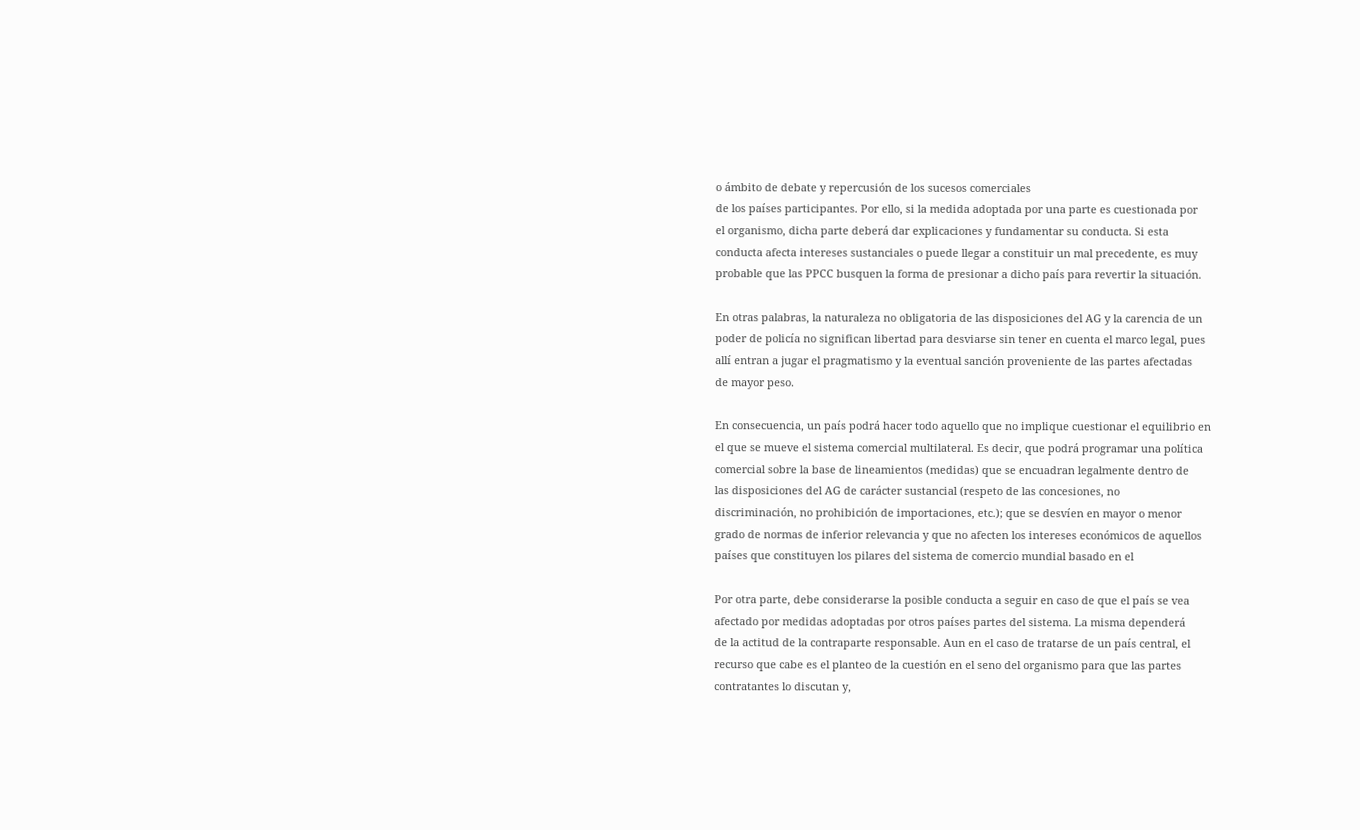o ámbito de debate y repercusión de los sucesos comerciales
de los países participantes. Por ello, si la medida adoptada por una parte es cuestionada por
el organismo, dicha parte deberá dar explicaciones y fundamentar su conducta. Si esta
conducta afecta intereses sustanciales o puede llegar a constituir un mal precedente, es muy
probable que las PPCC busquen la forma de presionar a dicho país para revertir la situación.

En otras palabras, la naturaleza no obligatoria de las disposiciones del AG y la carencia de un
poder de policía no significan libertad para desviarse sin tener en cuenta el marco legal, pues
allí entran a jugar el pragmatismo y la eventual sanción proveniente de las partes afectadas
de mayor peso.

En consecuencia, un país podrá hacer todo aquello que no implique cuestionar el equilibrio en
el que se mueve el sistema comercial multilateral. Es decir, que podrá programar una política
comercial sobre la base de lineamientos (medidas) que se encuadran legalmente dentro de
las disposiciones del AG de carácter sustancial (respeto de las concesiones, no
discriminación, no prohibición de importaciones, etc.); que se desvíen en mayor o menor
grado de normas de inferior relevancia y que no afecten los intereses económicos de aquellos
países que constituyen los pilares del sistema de comercio mundial basado en el

Por otra parte, debe considerarse la posible conducta a seguir en caso de que el país se vea
afectado por medidas adoptadas por otros países partes del sistema. La misma dependerá
de la actitud de la contraparte responsable. Aun en el caso de tratarse de un país central, el
recurso que cabe es el planteo de la cuestión en el seno del organismo para que las partes
contratantes lo discutan y,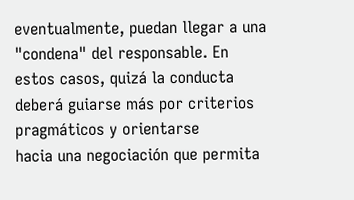eventualmente, puedan llegar a una "condena" del responsable. En
estos casos, quizá la conducta deberá guiarse más por criterios pragmáticos y orientarse
hacia una negociación que permita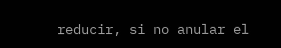reducir, si no anular el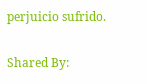perjuicio sufrido.

Shared By: